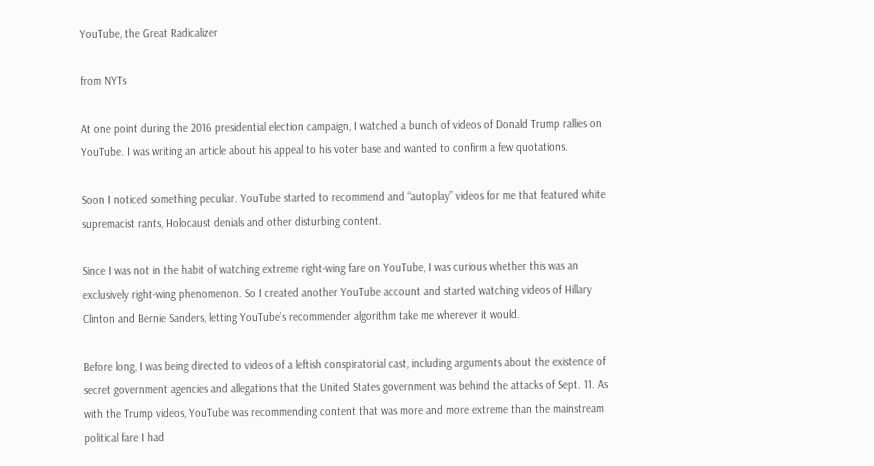YouTube, the Great Radicalizer

from NYTs

At one point during the 2016 presidential election campaign, I watched a bunch of videos of Donald Trump rallies on YouTube. I was writing an article about his appeal to his voter base and wanted to confirm a few quotations.

Soon I noticed something peculiar. YouTube started to recommend and “autoplay” videos for me that featured white supremacist rants, Holocaust denials and other disturbing content.

Since I was not in the habit of watching extreme right-wing fare on YouTube, I was curious whether this was an exclusively right-wing phenomenon. So I created another YouTube account and started watching videos of Hillary Clinton and Bernie Sanders, letting YouTube’s recommender algorithm take me wherever it would.

Before long, I was being directed to videos of a leftish conspiratorial cast, including arguments about the existence of secret government agencies and allegations that the United States government was behind the attacks of Sept. 11. As with the Trump videos, YouTube was recommending content that was more and more extreme than the mainstream political fare I had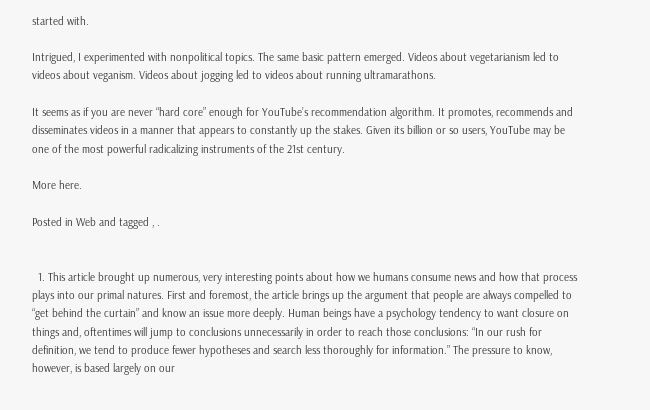started with.

Intrigued, I experimented with nonpolitical topics. The same basic pattern emerged. Videos about vegetarianism led to videos about veganism. Videos about jogging led to videos about running ultramarathons.

It seems as if you are never “hard core” enough for YouTube’s recommendation algorithm. It promotes, recommends and disseminates videos in a manner that appears to constantly up the stakes. Given its billion or so users, YouTube may be one of the most powerful radicalizing instruments of the 21st century.

More here.

Posted in Web and tagged , .


  1. This article brought up numerous, very interesting points about how we humans consume news and how that process plays into our primal natures. First and foremost, the article brings up the argument that people are always compelled to “get behind the curtain” and know an issue more deeply. Human beings have a psychology tendency to want closure on things and, oftentimes will jump to conclusions unnecessarily in order to reach those conclusions: “In our rush for definition, we tend to produce fewer hypotheses and search less thoroughly for information.” The pressure to know, however, is based largely on our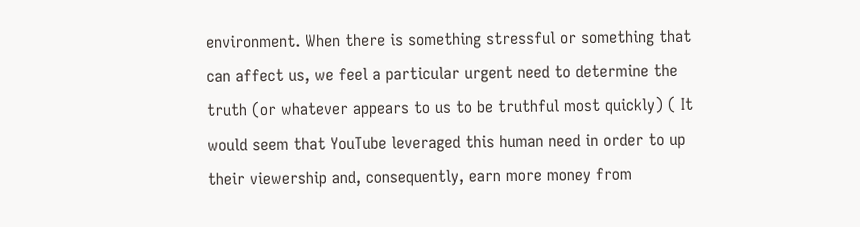environment. When there is something stressful or something that can affect us, we feel a particular urgent need to determine the truth (or whatever appears to us to be truthful most quickly) ( It would seem that YouTube leveraged this human need in order to up their viewership and, consequently, earn more money from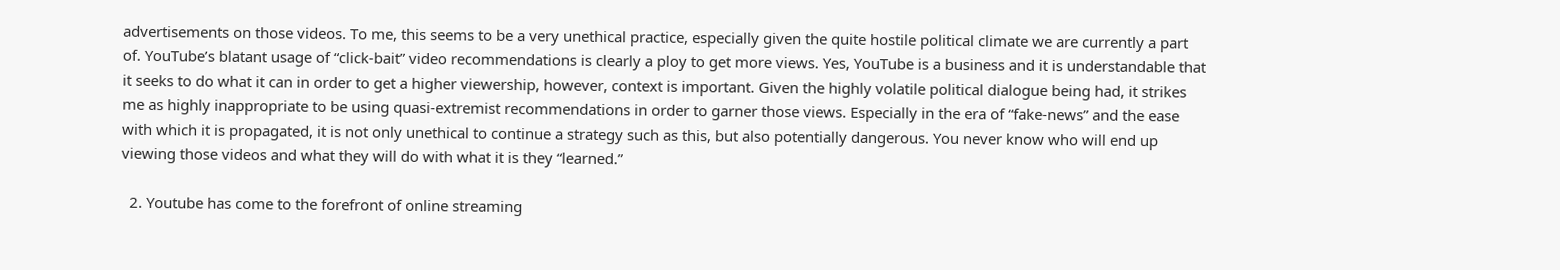advertisements on those videos. To me, this seems to be a very unethical practice, especially given the quite hostile political climate we are currently a part of. YouTube’s blatant usage of “click-bait” video recommendations is clearly a ploy to get more views. Yes, YouTube is a business and it is understandable that it seeks to do what it can in order to get a higher viewership, however, context is important. Given the highly volatile political dialogue being had, it strikes me as highly inappropriate to be using quasi-extremist recommendations in order to garner those views. Especially in the era of “fake-news” and the ease with which it is propagated, it is not only unethical to continue a strategy such as this, but also potentially dangerous. You never know who will end up viewing those videos and what they will do with what it is they “learned.”

  2. Youtube has come to the forefront of online streaming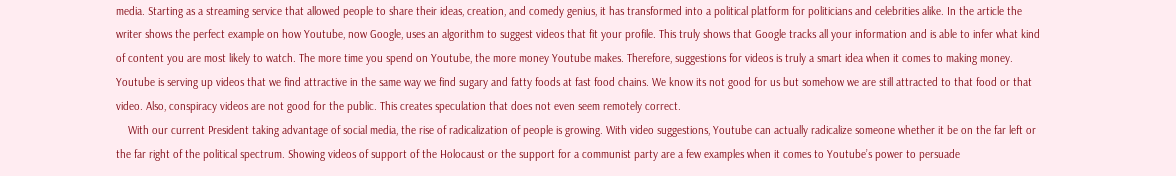media. Starting as a streaming service that allowed people to share their ideas, creation, and comedy genius, it has transformed into a political platform for politicians and celebrities alike. In the article the writer shows the perfect example on how Youtube, now Google, uses an algorithm to suggest videos that fit your profile. This truly shows that Google tracks all your information and is able to infer what kind of content you are most likely to watch. The more time you spend on Youtube, the more money Youtube makes. Therefore, suggestions for videos is truly a smart idea when it comes to making money. Youtube is serving up videos that we find attractive in the same way we find sugary and fatty foods at fast food chains. We know its not good for us but somehow we are still attracted to that food or that video. Also, conspiracy videos are not good for the public. This creates speculation that does not even seem remotely correct.
    With our current President taking advantage of social media, the rise of radicalization of people is growing. With video suggestions, Youtube can actually radicalize someone whether it be on the far left or the far right of the political spectrum. Showing videos of support of the Holocaust or the support for a communist party are a few examples when it comes to Youtube’s power to persuade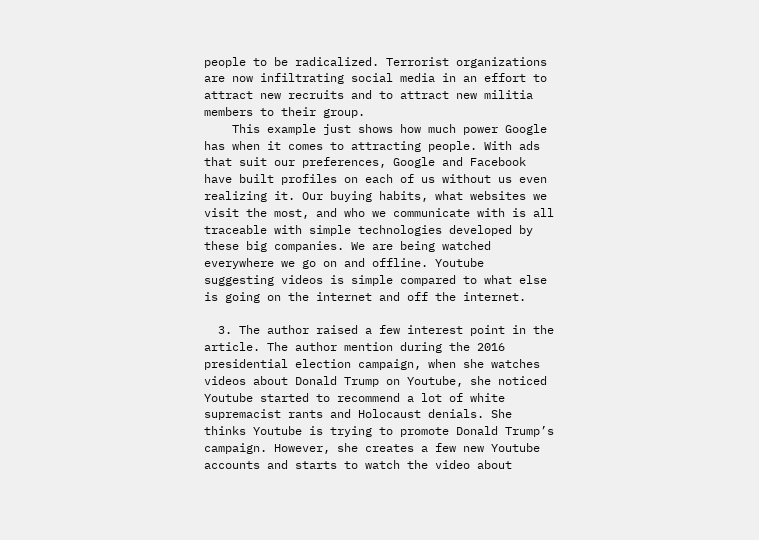people to be radicalized. Terrorist organizations are now infiltrating social media in an effort to attract new recruits and to attract new militia members to their group.
    This example just shows how much power Google has when it comes to attracting people. With ads that suit our preferences, Google and Facebook have built profiles on each of us without us even realizing it. Our buying habits, what websites we visit the most, and who we communicate with is all traceable with simple technologies developed by these big companies. We are being watched everywhere we go on and offline. Youtube suggesting videos is simple compared to what else is going on the internet and off the internet.

  3. The author raised a few interest point in the article. The author mention during the 2016 presidential election campaign, when she watches videos about Donald Trump on Youtube, she noticed Youtube started to recommend a lot of white supremacist rants and Holocaust denials. She thinks Youtube is trying to promote Donald Trump’s campaign. However, she creates a few new Youtube accounts and starts to watch the video about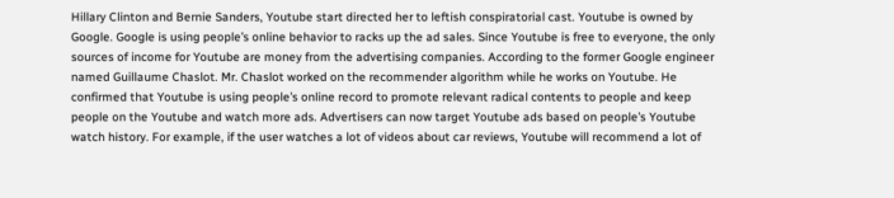Hillary Clinton and Bernie Sanders, Youtube start directed her to leftish conspiratorial cast. Youtube is owned by Google. Google is using people’s online behavior to racks up the ad sales. Since Youtube is free to everyone, the only sources of income for Youtube are money from the advertising companies. According to the former Google engineer named Guillaume Chaslot. Mr. Chaslot worked on the recommender algorithm while he works on Youtube. He confirmed that Youtube is using people’s online record to promote relevant radical contents to people and keep people on the Youtube and watch more ads. Advertisers can now target Youtube ads based on people’s Youtube watch history. For example, if the user watches a lot of videos about car reviews, Youtube will recommend a lot of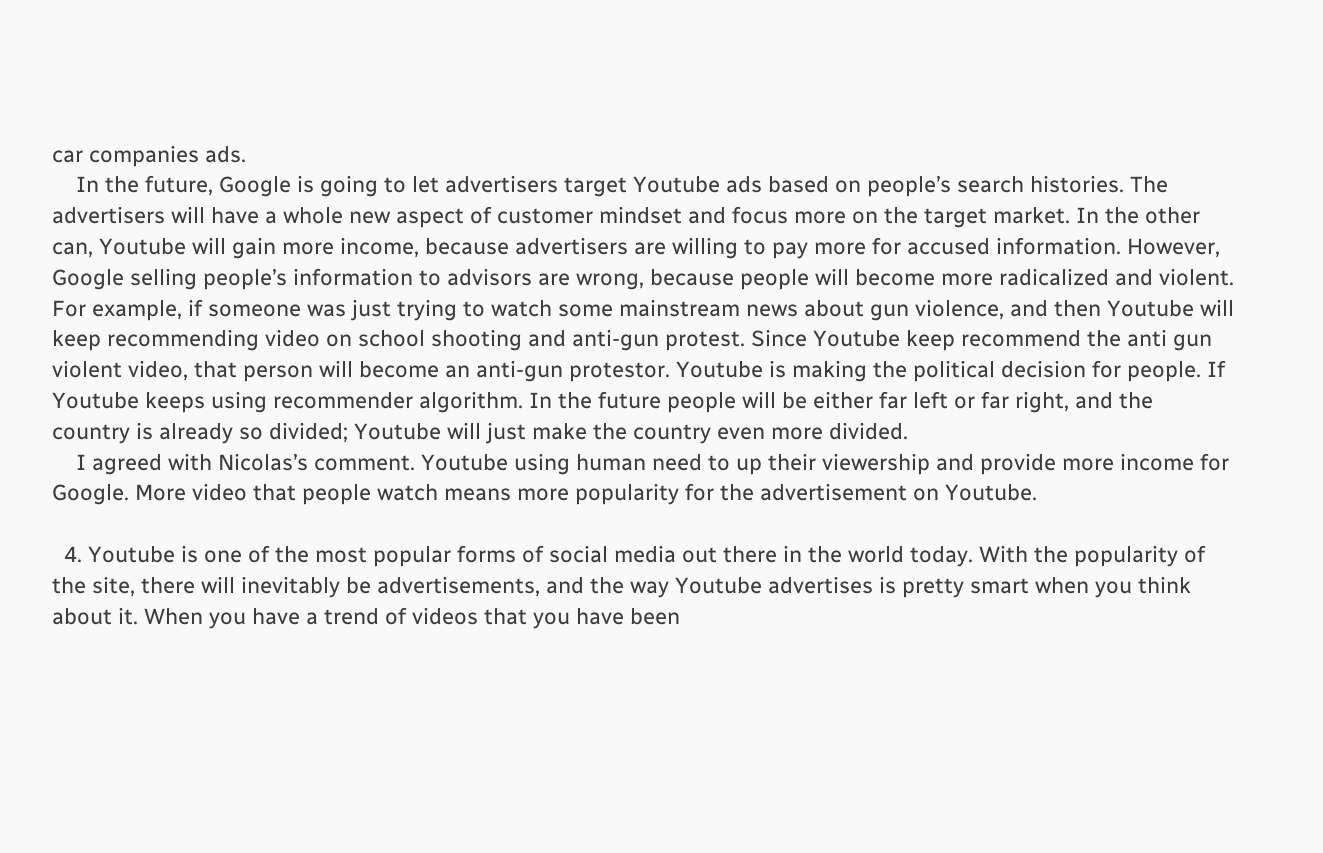car companies ads.
    In the future, Google is going to let advertisers target Youtube ads based on people’s search histories. The advertisers will have a whole new aspect of customer mindset and focus more on the target market. In the other can, Youtube will gain more income, because advertisers are willing to pay more for accused information. However, Google selling people’s information to advisors are wrong, because people will become more radicalized and violent. For example, if someone was just trying to watch some mainstream news about gun violence, and then Youtube will keep recommending video on school shooting and anti-gun protest. Since Youtube keep recommend the anti gun violent video, that person will become an anti-gun protestor. Youtube is making the political decision for people. If Youtube keeps using recommender algorithm. In the future people will be either far left or far right, and the country is already so divided; Youtube will just make the country even more divided.
    I agreed with Nicolas’s comment. Youtube using human need to up their viewership and provide more income for Google. More video that people watch means more popularity for the advertisement on Youtube.

  4. Youtube is one of the most popular forms of social media out there in the world today. With the popularity of the site, there will inevitably be advertisements, and the way Youtube advertises is pretty smart when you think about it. When you have a trend of videos that you have been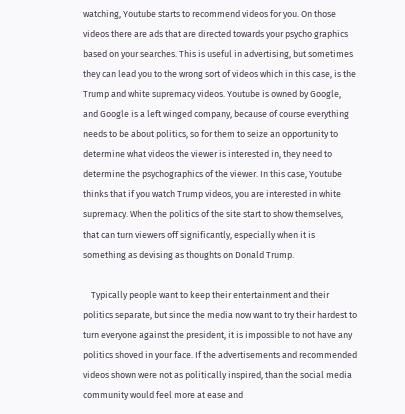watching, Youtube starts to recommend videos for you. On those videos there are ads that are directed towards your psycho graphics based on your searches. This is useful in advertising, but sometimes they can lead you to the wrong sort of videos which in this case, is the Trump and white supremacy videos. Youtube is owned by Google, and Google is a left winged company, because of course everything needs to be about politics, so for them to seize an opportunity to determine what videos the viewer is interested in, they need to determine the psychographics of the viewer. In this case, Youtube thinks that if you watch Trump videos, you are interested in white supremacy. When the politics of the site start to show themselves, that can turn viewers off significantly, especially when it is something as devising as thoughts on Donald Trump.

    Typically people want to keep their entertainment and their politics separate, but since the media now want to try their hardest to turn everyone against the president, it is impossible to not have any politics shoved in your face. If the advertisements and recommended videos shown were not as politically inspired, than the social media community would feel more at ease and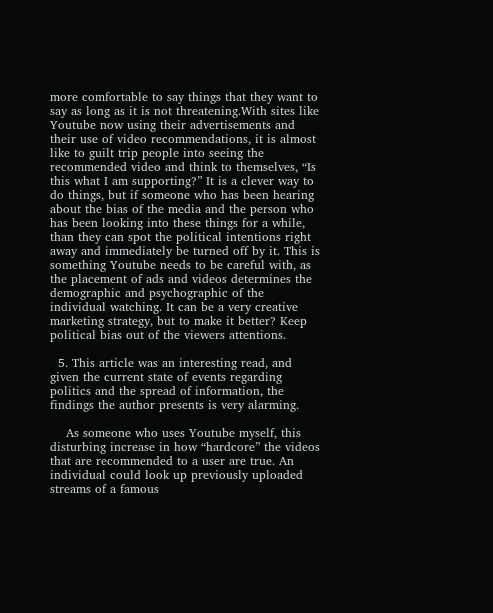more comfortable to say things that they want to say as long as it is not threatening.With sites like Youtube now using their advertisements and their use of video recommendations, it is almost like to guilt trip people into seeing the recommended video and think to themselves, “Is this what I am supporting?” It is a clever way to do things, but if someone who has been hearing about the bias of the media and the person who has been looking into these things for a while, than they can spot the political intentions right away and immediately be turned off by it. This is something Youtube needs to be careful with, as the placement of ads and videos determines the demographic and psychographic of the individual watching. It can be a very creative marketing strategy, but to make it better? Keep political bias out of the viewers attentions.

  5. This article was an interesting read, and given the current state of events regarding politics and the spread of information, the findings the author presents is very alarming.

    As someone who uses Youtube myself, this disturbing increase in how “hardcore” the videos that are recommended to a user are true. An individual could look up previously uploaded streams of a famous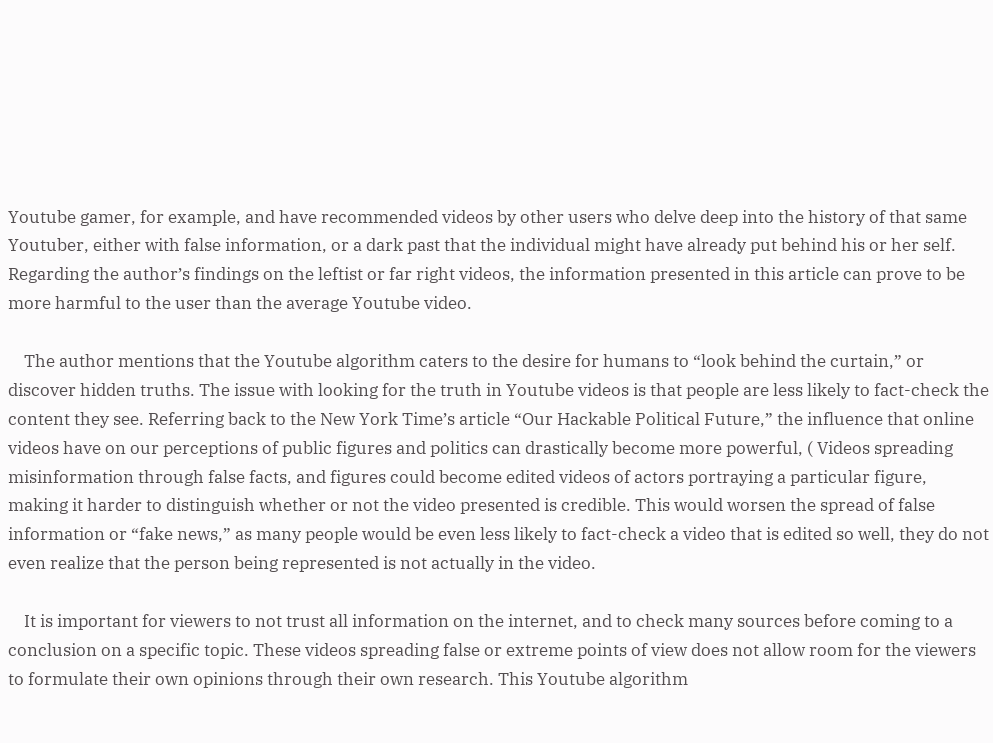Youtube gamer, for example, and have recommended videos by other users who delve deep into the history of that same Youtuber, either with false information, or a dark past that the individual might have already put behind his or her self. Regarding the author’s findings on the leftist or far right videos, the information presented in this article can prove to be more harmful to the user than the average Youtube video.

    The author mentions that the Youtube algorithm caters to the desire for humans to “look behind the curtain,” or discover hidden truths. The issue with looking for the truth in Youtube videos is that people are less likely to fact-check the content they see. Referring back to the New York Time’s article “Our Hackable Political Future,” the influence that online videos have on our perceptions of public figures and politics can drastically become more powerful, ( Videos spreading misinformation through false facts, and figures could become edited videos of actors portraying a particular figure, making it harder to distinguish whether or not the video presented is credible. This would worsen the spread of false information or “fake news,” as many people would be even less likely to fact-check a video that is edited so well, they do not even realize that the person being represented is not actually in the video.

    It is important for viewers to not trust all information on the internet, and to check many sources before coming to a conclusion on a specific topic. These videos spreading false or extreme points of view does not allow room for the viewers to formulate their own opinions through their own research. This Youtube algorithm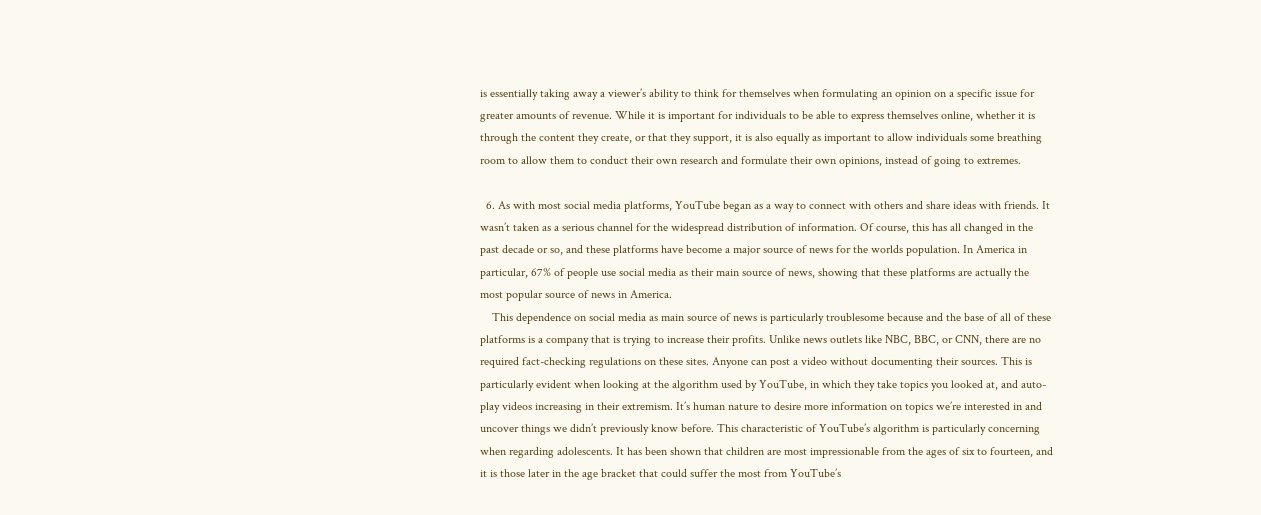is essentially taking away a viewer’s ability to think for themselves when formulating an opinion on a specific issue for greater amounts of revenue. While it is important for individuals to be able to express themselves online, whether it is through the content they create, or that they support, it is also equally as important to allow individuals some breathing room to allow them to conduct their own research and formulate their own opinions, instead of going to extremes.

  6. As with most social media platforms, YouTube began as a way to connect with others and share ideas with friends. It wasn’t taken as a serious channel for the widespread distribution of information. Of course, this has all changed in the past decade or so, and these platforms have become a major source of news for the worlds population. In America in particular, 67% of people use social media as their main source of news, showing that these platforms are actually the most popular source of news in America.
    This dependence on social media as main source of news is particularly troublesome because and the base of all of these platforms is a company that is trying to increase their profits. Unlike news outlets like NBC, BBC, or CNN, there are no required fact-checking regulations on these sites. Anyone can post a video without documenting their sources. This is particularly evident when looking at the algorithm used by YouTube, in which they take topics you looked at, and auto-play videos increasing in their extremism. It’s human nature to desire more information on topics we’re interested in and uncover things we didn’t previously know before. This characteristic of YouTube’s algorithm is particularly concerning when regarding adolescents. It has been shown that children are most impressionable from the ages of six to fourteen, and it is those later in the age bracket that could suffer the most from YouTube’s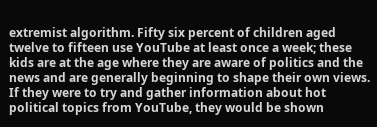extremist algorithm. Fifty six percent of children aged twelve to fifteen use YouTube at least once a week; these kids are at the age where they are aware of politics and the news and are generally beginning to shape their own views. If they were to try and gather information about hot political topics from YouTube, they would be shown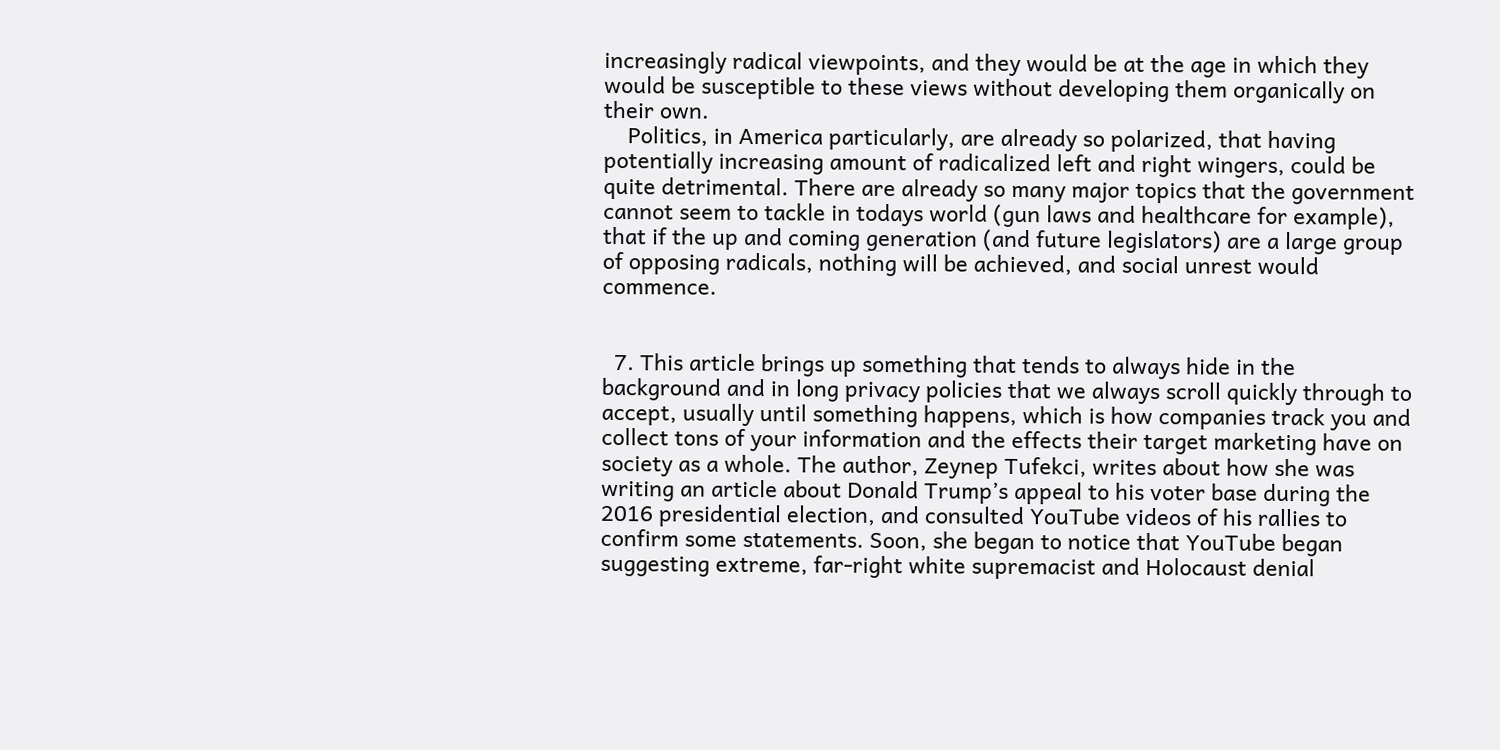increasingly radical viewpoints, and they would be at the age in which they would be susceptible to these views without developing them organically on their own.
    Politics, in America particularly, are already so polarized, that having potentially increasing amount of radicalized left and right wingers, could be quite detrimental. There are already so many major topics that the government cannot seem to tackle in todays world (gun laws and healthcare for example), that if the up and coming generation (and future legislators) are a large group of opposing radicals, nothing will be achieved, and social unrest would commence.


  7. This article brings up something that tends to always hide in the background and in long privacy policies that we always scroll quickly through to accept, usually until something happens, which is how companies track you and collect tons of your information and the effects their target marketing have on society as a whole. The author, Zeynep Tufekci, writes about how she was writing an article about Donald Trump’s appeal to his voter base during the 2016 presidential election, and consulted YouTube videos of his rallies to confirm some statements. Soon, she began to notice that YouTube began suggesting extreme, far-right white supremacist and Holocaust denial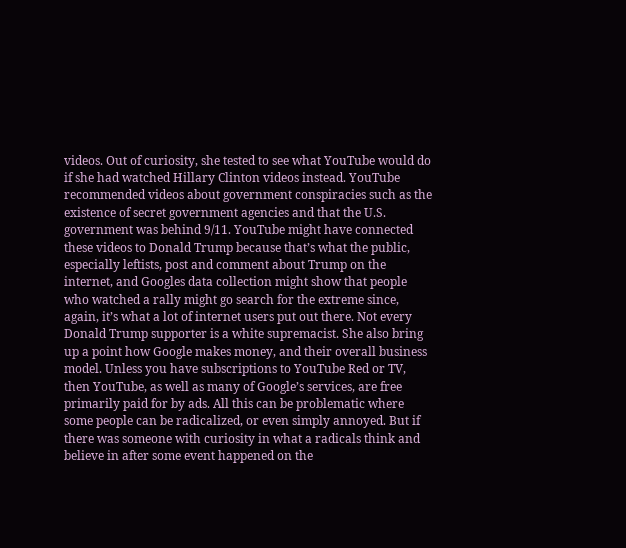videos. Out of curiosity, she tested to see what YouTube would do if she had watched Hillary Clinton videos instead. YouTube recommended videos about government conspiracies such as the existence of secret government agencies and that the U.S. government was behind 9/11. YouTube might have connected these videos to Donald Trump because that’s what the public, especially leftists, post and comment about Trump on the internet, and Googles data collection might show that people who watched a rally might go search for the extreme since, again, it’s what a lot of internet users put out there. Not every Donald Trump supporter is a white supremacist. She also bring up a point how Google makes money, and their overall business model. Unless you have subscriptions to YouTube Red or TV, then YouTube, as well as many of Google’s services, are free primarily paid for by ads. All this can be problematic where some people can be radicalized, or even simply annoyed. But if there was someone with curiosity in what a radicals think and believe in after some event happened on the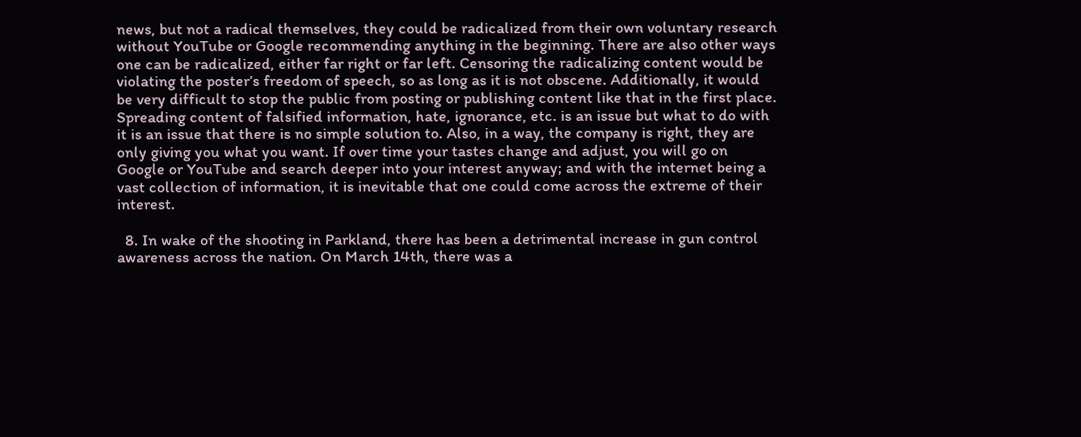news, but not a radical themselves, they could be radicalized from their own voluntary research without YouTube or Google recommending anything in the beginning. There are also other ways one can be radicalized, either far right or far left. Censoring the radicalizing content would be violating the poster’s freedom of speech, so as long as it is not obscene. Additionally, it would be very difficult to stop the public from posting or publishing content like that in the first place. Spreading content of falsified information, hate, ignorance, etc. is an issue but what to do with it is an issue that there is no simple solution to. Also, in a way, the company is right, they are only giving you what you want. If over time your tastes change and adjust, you will go on Google or YouTube and search deeper into your interest anyway; and with the internet being a vast collection of information, it is inevitable that one could come across the extreme of their interest.

  8. In wake of the shooting in Parkland, there has been a detrimental increase in gun control awareness across the nation. On March 14th, there was a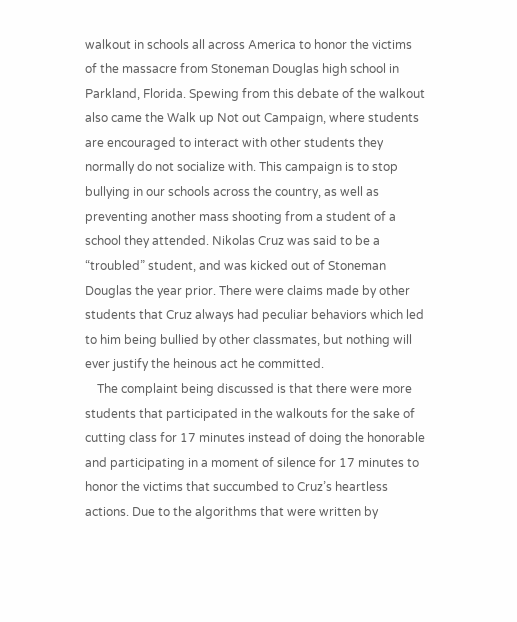walkout in schools all across America to honor the victims of the massacre from Stoneman Douglas high school in Parkland, Florida. Spewing from this debate of the walkout also came the Walk up Not out Campaign, where students are encouraged to interact with other students they normally do not socialize with. This campaign is to stop bullying in our schools across the country, as well as preventing another mass shooting from a student of a school they attended. Nikolas Cruz was said to be a “troubled” student, and was kicked out of Stoneman Douglas the year prior. There were claims made by other students that Cruz always had peculiar behaviors which led to him being bullied by other classmates, but nothing will ever justify the heinous act he committed.
    The complaint being discussed is that there were more students that participated in the walkouts for the sake of cutting class for 17 minutes instead of doing the honorable and participating in a moment of silence for 17 minutes to honor the victims that succumbed to Cruz’s heartless actions. Due to the algorithms that were written by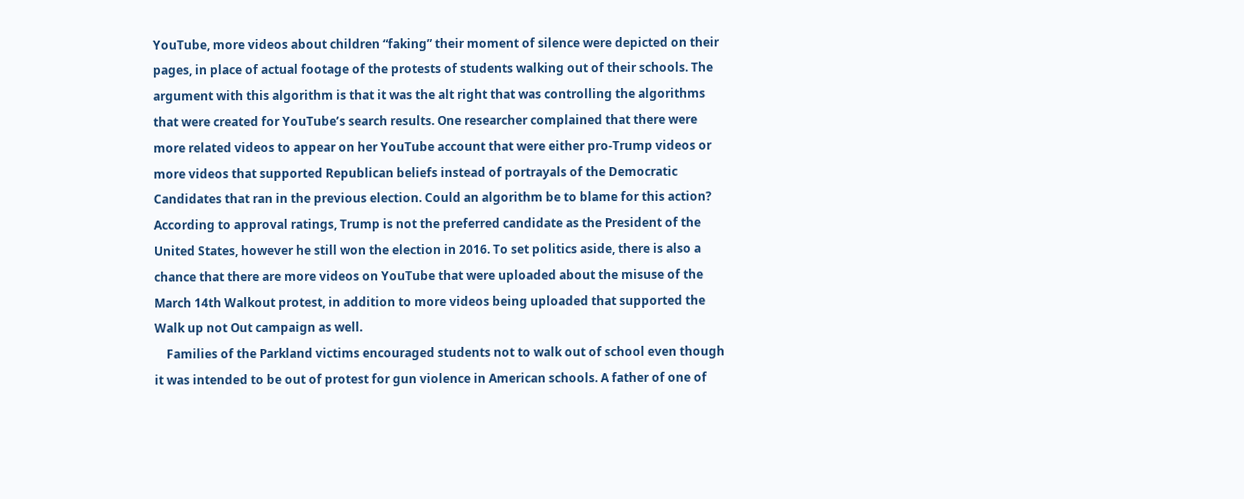YouTube, more videos about children “faking” their moment of silence were depicted on their pages, in place of actual footage of the protests of students walking out of their schools. The argument with this algorithm is that it was the alt right that was controlling the algorithms that were created for YouTube’s search results. One researcher complained that there were more related videos to appear on her YouTube account that were either pro-Trump videos or more videos that supported Republican beliefs instead of portrayals of the Democratic Candidates that ran in the previous election. Could an algorithm be to blame for this action? According to approval ratings, Trump is not the preferred candidate as the President of the United States, however he still won the election in 2016. To set politics aside, there is also a chance that there are more videos on YouTube that were uploaded about the misuse of the March 14th Walkout protest, in addition to more videos being uploaded that supported the Walk up not Out campaign as well.
    Families of the Parkland victims encouraged students not to walk out of school even though it was intended to be out of protest for gun violence in American schools. A father of one of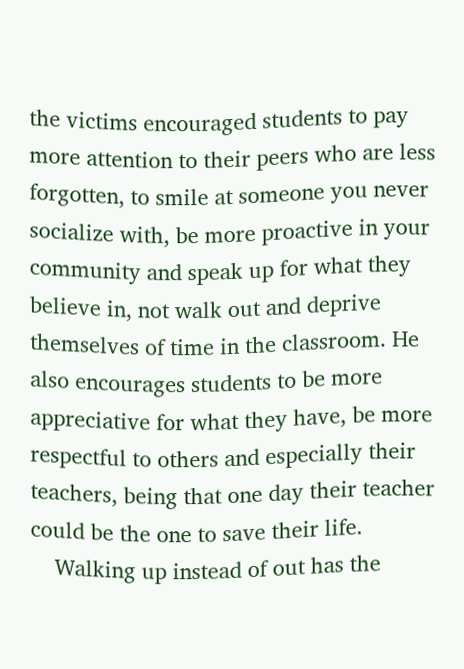the victims encouraged students to pay more attention to their peers who are less forgotten, to smile at someone you never socialize with, be more proactive in your community and speak up for what they believe in, not walk out and deprive themselves of time in the classroom. He also encourages students to be more appreciative for what they have, be more respectful to others and especially their teachers, being that one day their teacher could be the one to save their life.
    Walking up instead of out has the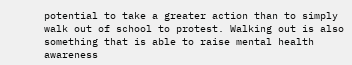potential to take a greater action than to simply walk out of school to protest. Walking out is also something that is able to raise mental health awareness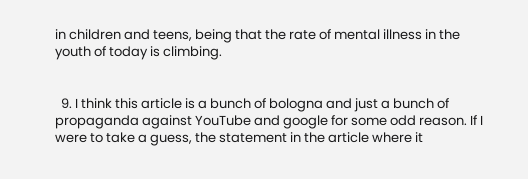in children and teens, being that the rate of mental illness in the youth of today is climbing.


  9. I think this article is a bunch of bologna and just a bunch of propaganda against YouTube and google for some odd reason. If I were to take a guess, the statement in the article where it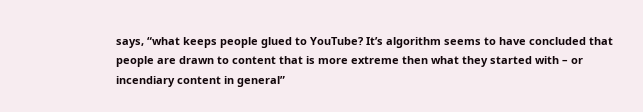says, “what keeps people glued to YouTube? It’s algorithm seems to have concluded that people are drawn to content that is more extreme then what they started with – or incendiary content in general”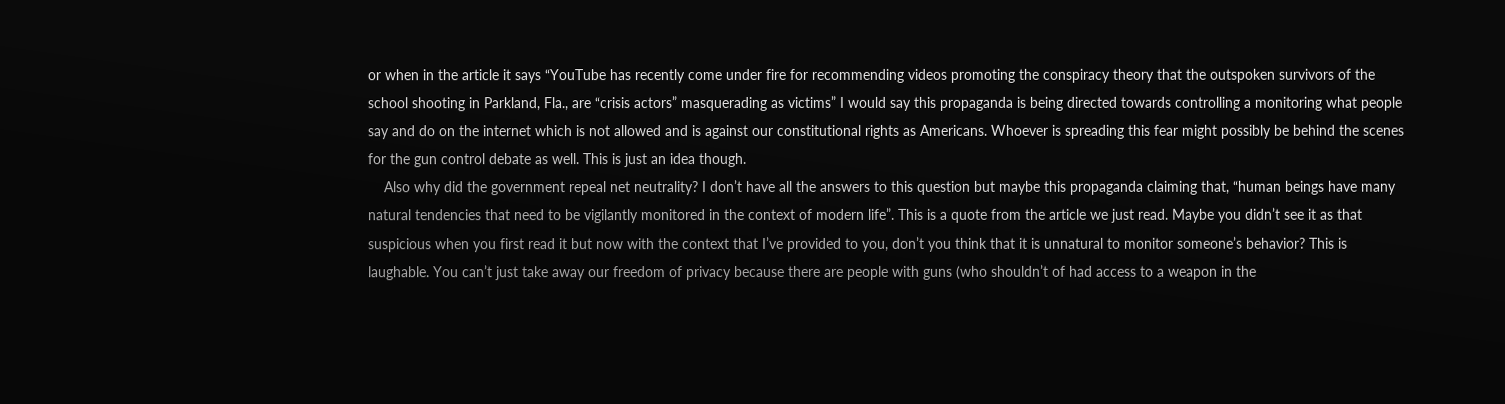or when in the article it says “YouTube has recently come under fire for recommending videos promoting the conspiracy theory that the outspoken survivors of the school shooting in Parkland, Fla., are “crisis actors” masquerading as victims” I would say this propaganda is being directed towards controlling a monitoring what people say and do on the internet which is not allowed and is against our constitutional rights as Americans. Whoever is spreading this fear might possibly be behind the scenes for the gun control debate as well. This is just an idea though.
    Also why did the government repeal net neutrality? I don’t have all the answers to this question but maybe this propaganda claiming that, “human beings have many natural tendencies that need to be vigilantly monitored in the context of modern life”. This is a quote from the article we just read. Maybe you didn’t see it as that suspicious when you first read it but now with the context that I’ve provided to you, don’t you think that it is unnatural to monitor someone’s behavior? This is laughable. You can’t just take away our freedom of privacy because there are people with guns (who shouldn’t of had access to a weapon in the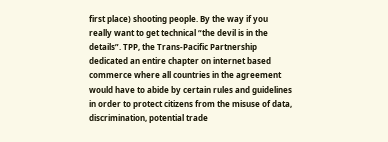first place) shooting people. By the way if you really want to get technical “the devil is in the details”. TPP, the Trans-Pacific Partnership dedicated an entire chapter on internet based commerce where all countries in the agreement would have to abide by certain rules and guidelines in order to protect citizens from the misuse of data, discrimination, potential trade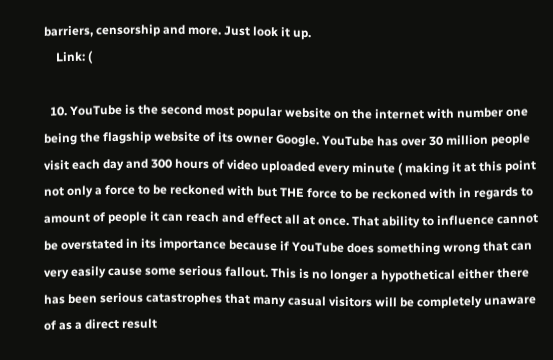barriers, censorship and more. Just look it up.
    Link: (

  10. YouTube is the second most popular website on the internet with number one being the flagship website of its owner Google. YouTube has over 30 million people visit each day and 300 hours of video uploaded every minute ( making it at this point not only a force to be reckoned with but THE force to be reckoned with in regards to amount of people it can reach and effect all at once. That ability to influence cannot be overstated in its importance because if YouTube does something wrong that can very easily cause some serious fallout. This is no longer a hypothetical either there has been serious catastrophes that many casual visitors will be completely unaware of as a direct result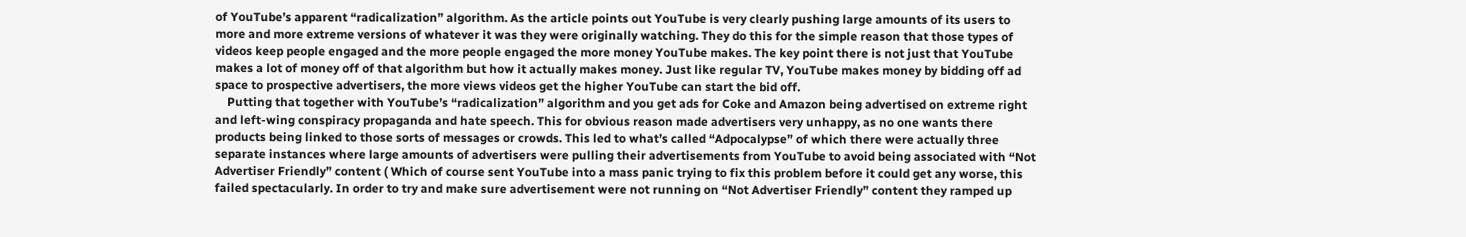of YouTube’s apparent “radicalization” algorithm. As the article points out YouTube is very clearly pushing large amounts of its users to more and more extreme versions of whatever it was they were originally watching. They do this for the simple reason that those types of videos keep people engaged and the more people engaged the more money YouTube makes. The key point there is not just that YouTube makes a lot of money off of that algorithm but how it actually makes money. Just like regular TV, YouTube makes money by bidding off ad space to prospective advertisers, the more views videos get the higher YouTube can start the bid off.
    Putting that together with YouTube’s “radicalization” algorithm and you get ads for Coke and Amazon being advertised on extreme right and left-wing conspiracy propaganda and hate speech. This for obvious reason made advertisers very unhappy, as no one wants there products being linked to those sorts of messages or crowds. This led to what’s called “Adpocalypse” of which there were actually three separate instances where large amounts of advertisers were pulling their advertisements from YouTube to avoid being associated with “Not Advertiser Friendly” content ( Which of course sent YouTube into a mass panic trying to fix this problem before it could get any worse, this failed spectacularly. In order to try and make sure advertisement were not running on “Not Advertiser Friendly” content they ramped up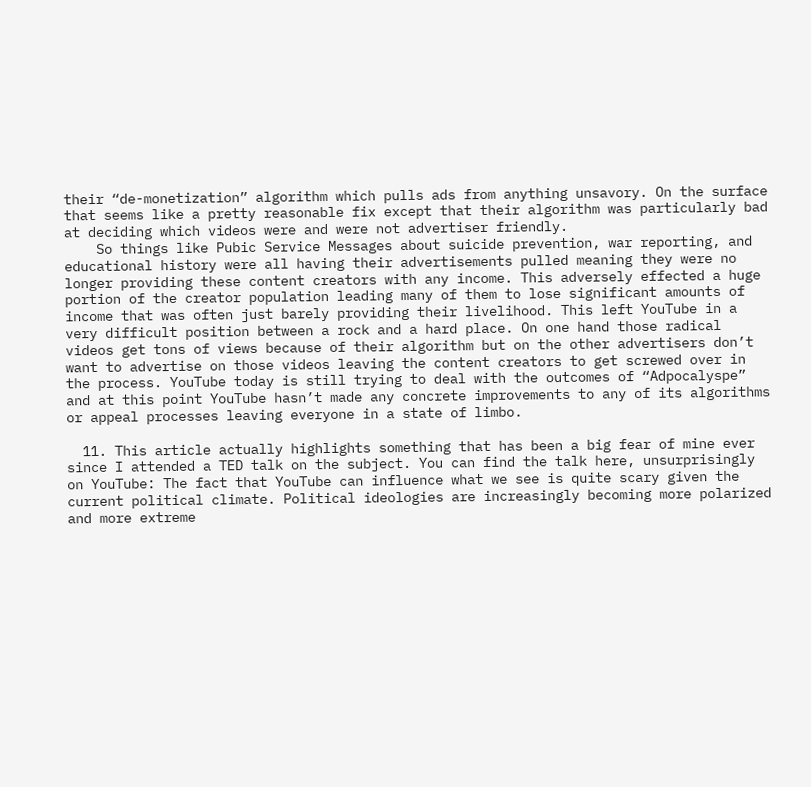their “de-monetization” algorithm which pulls ads from anything unsavory. On the surface that seems like a pretty reasonable fix except that their algorithm was particularly bad at deciding which videos were and were not advertiser friendly.
    So things like Pubic Service Messages about suicide prevention, war reporting, and educational history were all having their advertisements pulled meaning they were no longer providing these content creators with any income. This adversely effected a huge portion of the creator population leading many of them to lose significant amounts of income that was often just barely providing their livelihood. This left YouTube in a very difficult position between a rock and a hard place. On one hand those radical videos get tons of views because of their algorithm but on the other advertisers don’t want to advertise on those videos leaving the content creators to get screwed over in the process. YouTube today is still trying to deal with the outcomes of “Adpocalyspe” and at this point YouTube hasn’t made any concrete improvements to any of its algorithms or appeal processes leaving everyone in a state of limbo.

  11. This article actually highlights something that has been a big fear of mine ever since I attended a TED talk on the subject. You can find the talk here, unsurprisingly on YouTube: The fact that YouTube can influence what we see is quite scary given the current political climate. Political ideologies are increasingly becoming more polarized and more extreme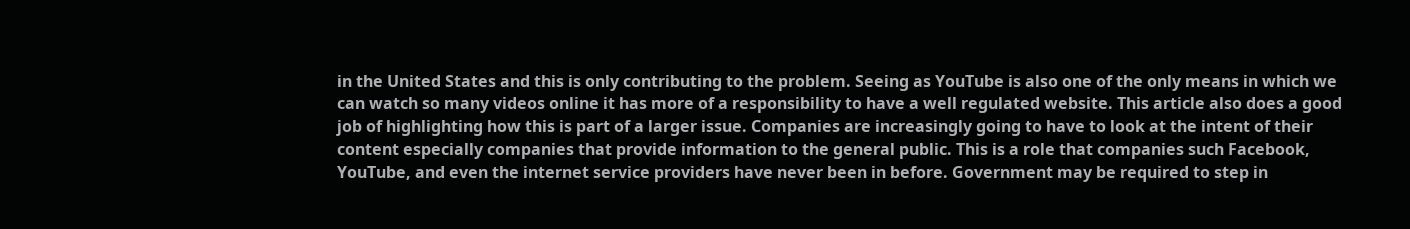in the United States and this is only contributing to the problem. Seeing as YouTube is also one of the only means in which we can watch so many videos online it has more of a responsibility to have a well regulated website. This article also does a good job of highlighting how this is part of a larger issue. Companies are increasingly going to have to look at the intent of their content especially companies that provide information to the general public. This is a role that companies such Facebook, YouTube, and even the internet service providers have never been in before. Government may be required to step in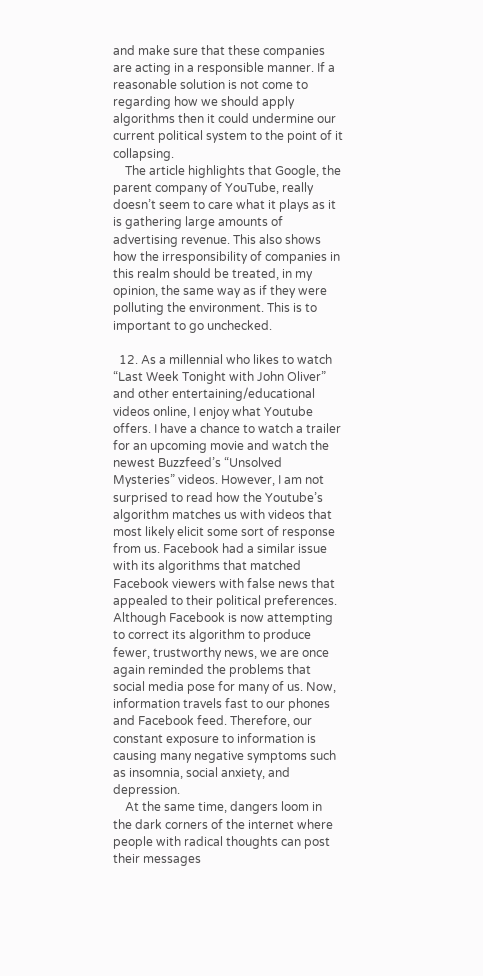and make sure that these companies are acting in a responsible manner. If a reasonable solution is not come to regarding how we should apply algorithms then it could undermine our current political system to the point of it collapsing.
    The article highlights that Google, the parent company of YouTube, really doesn’t seem to care what it plays as it is gathering large amounts of advertising revenue. This also shows how the irresponsibility of companies in this realm should be treated, in my opinion, the same way as if they were polluting the environment. This is to important to go unchecked.

  12. As a millennial who likes to watch “Last Week Tonight with John Oliver” and other entertaining/educational videos online, I enjoy what Youtube offers. I have a chance to watch a trailer for an upcoming movie and watch the newest Buzzfeed’s “Unsolved Mysteries” videos. However, I am not surprised to read how the Youtube’s algorithm matches us with videos that most likely elicit some sort of response from us. Facebook had a similar issue with its algorithms that matched Facebook viewers with false news that appealed to their political preferences. Although Facebook is now attempting to correct its algorithm to produce fewer, trustworthy news, we are once again reminded the problems that social media pose for many of us. Now, information travels fast to our phones and Facebook feed. Therefore, our constant exposure to information is causing many negative symptoms such as insomnia, social anxiety, and depression.
    At the same time, dangers loom in the dark corners of the internet where people with radical thoughts can post their messages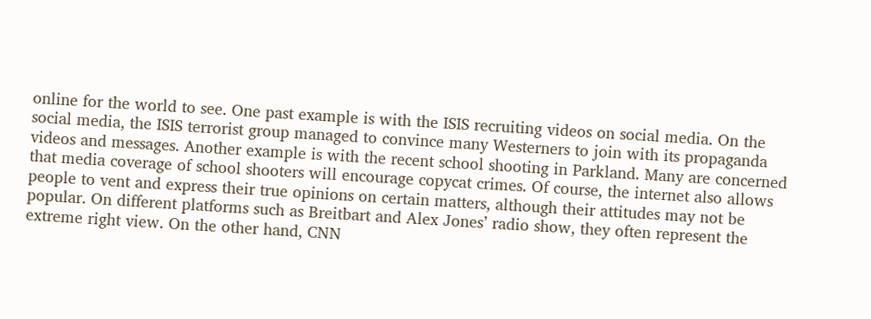online for the world to see. One past example is with the ISIS recruiting videos on social media. On the social media, the ISIS terrorist group managed to convince many Westerners to join with its propaganda videos and messages. Another example is with the recent school shooting in Parkland. Many are concerned that media coverage of school shooters will encourage copycat crimes. Of course, the internet also allows people to vent and express their true opinions on certain matters, although their attitudes may not be popular. On different platforms such as Breitbart and Alex Jones’ radio show, they often represent the extreme right view. On the other hand, CNN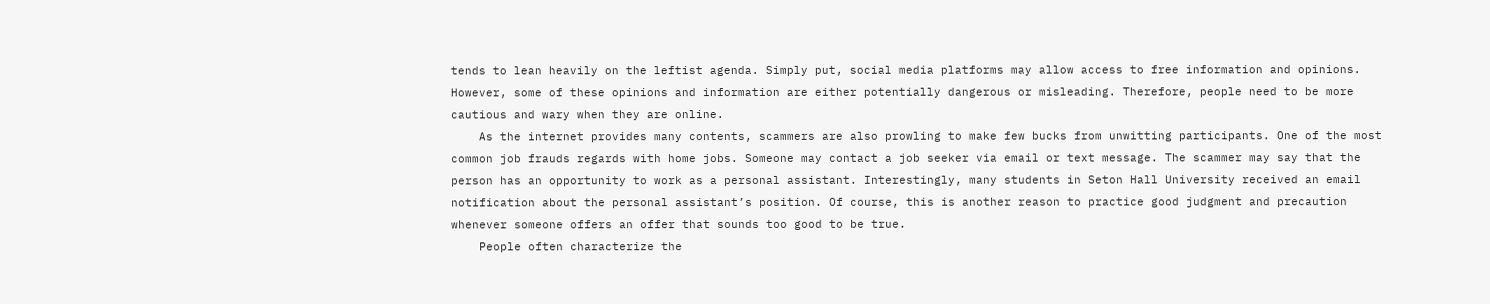tends to lean heavily on the leftist agenda. Simply put, social media platforms may allow access to free information and opinions. However, some of these opinions and information are either potentially dangerous or misleading. Therefore, people need to be more cautious and wary when they are online.
    As the internet provides many contents, scammers are also prowling to make few bucks from unwitting participants. One of the most common job frauds regards with home jobs. Someone may contact a job seeker via email or text message. The scammer may say that the person has an opportunity to work as a personal assistant. Interestingly, many students in Seton Hall University received an email notification about the personal assistant’s position. Of course, this is another reason to practice good judgment and precaution whenever someone offers an offer that sounds too good to be true.
    People often characterize the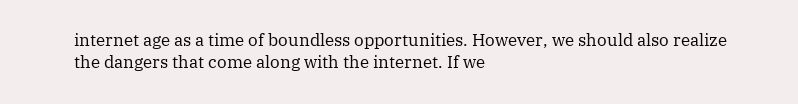internet age as a time of boundless opportunities. However, we should also realize the dangers that come along with the internet. If we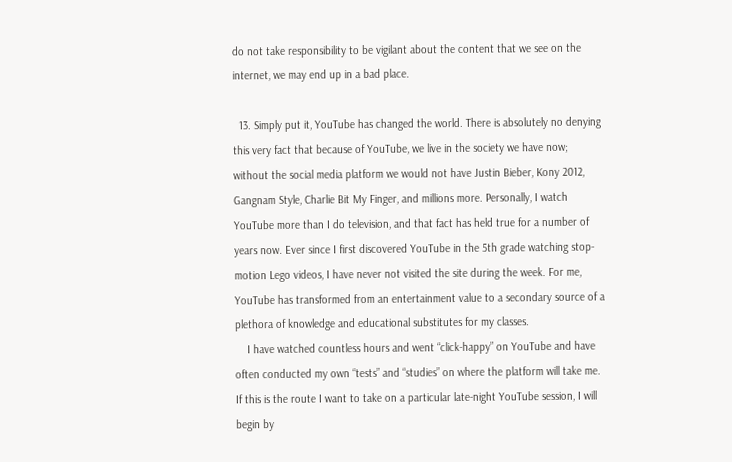do not take responsibility to be vigilant about the content that we see on the internet, we may end up in a bad place.

  13. Simply put it, YouTube has changed the world. There is absolutely no denying this very fact that because of YouTube, we live in the society we have now; without the social media platform we would not have Justin Bieber, Kony 2012, Gangnam Style, Charlie Bit My Finger, and millions more. Personally, I watch YouTube more than I do television, and that fact has held true for a number of years now. Ever since I first discovered YouTube in the 5th grade watching stop-motion Lego videos, I have never not visited the site during the week. For me, YouTube has transformed from an entertainment value to a secondary source of a plethora of knowledge and educational substitutes for my classes.
    I have watched countless hours and went “click-happy” on YouTube and have often conducted my own “tests” and “studies” on where the platform will take me. If this is the route I want to take on a particular late-night YouTube session, I will begin by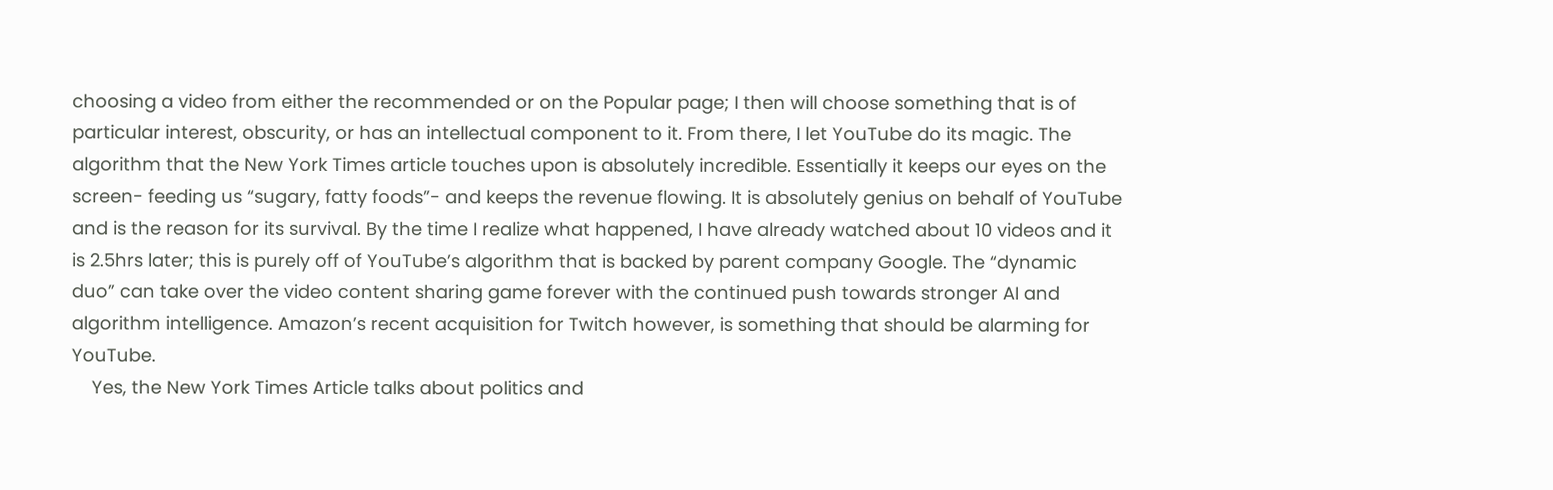choosing a video from either the recommended or on the Popular page; I then will choose something that is of particular interest, obscurity, or has an intellectual component to it. From there, I let YouTube do its magic. The algorithm that the New York Times article touches upon is absolutely incredible. Essentially it keeps our eyes on the screen- feeding us “sugary, fatty foods”- and keeps the revenue flowing. It is absolutely genius on behalf of YouTube and is the reason for its survival. By the time I realize what happened, I have already watched about 10 videos and it is 2.5hrs later; this is purely off of YouTube’s algorithm that is backed by parent company Google. The “dynamic duo” can take over the video content sharing game forever with the continued push towards stronger AI and algorithm intelligence. Amazon’s recent acquisition for Twitch however, is something that should be alarming for YouTube.
    Yes, the New York Times Article talks about politics and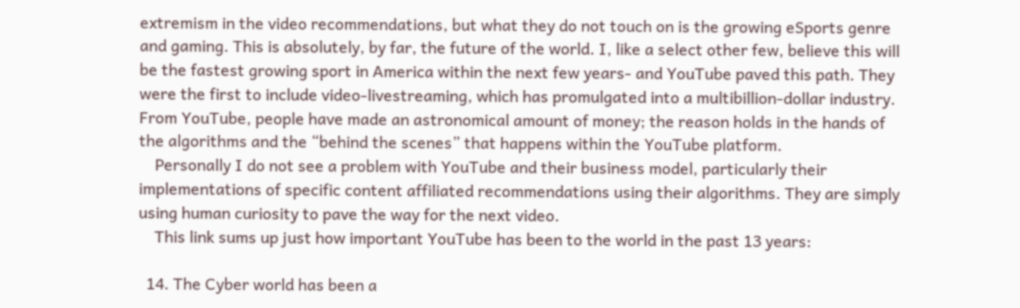extremism in the video recommendations, but what they do not touch on is the growing eSports genre and gaming. This is absolutely, by far, the future of the world. I, like a select other few, believe this will be the fastest growing sport in America within the next few years- and YouTube paved this path. They were the first to include video-livestreaming, which has promulgated into a multibillion-dollar industry. From YouTube, people have made an astronomical amount of money; the reason holds in the hands of the algorithms and the “behind the scenes” that happens within the YouTube platform.
    Personally I do not see a problem with YouTube and their business model, particularly their implementations of specific content affiliated recommendations using their algorithms. They are simply using human curiosity to pave the way for the next video.
    This link sums up just how important YouTube has been to the world in the past 13 years:

  14. The Cyber world has been a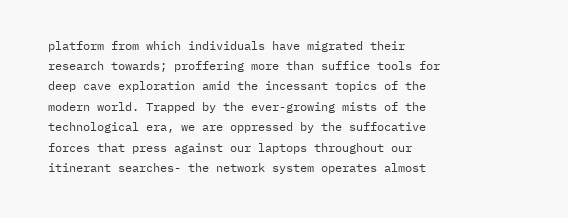platform from which individuals have migrated their research towards; proffering more than suffice tools for deep cave exploration amid the incessant topics of the modern world. Trapped by the ever-growing mists of the technological era, we are oppressed by the suffocative forces that press against our laptops throughout our itinerant searches- the network system operates almost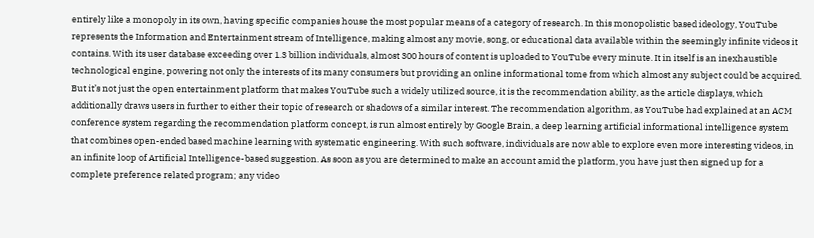entirely like a monopoly in its own, having specific companies house the most popular means of a category of research. In this monopolistic based ideology, YouTube represents the Information and Entertainment stream of Intelligence, making almost any movie, song, or educational data available within the seemingly infinite videos it contains. With its user database exceeding over 1.3 billion individuals, almost 300 hours of content is uploaded to YouTube every minute. It in itself is an inexhaustible technological engine, powering not only the interests of its many consumers but providing an online informational tome from which almost any subject could be acquired. But it’s not just the open entertainment platform that makes YouTube such a widely utilized source, it is the recommendation ability, as the article displays, which additionally draws users in further to either their topic of research or shadows of a similar interest. The recommendation algorithm, as YouTube had explained at an ACM conference system regarding the recommendation platform concept, is run almost entirely by Google Brain, a deep learning artificial informational intelligence system that combines open-ended based machine learning with systematic engineering. With such software, individuals are now able to explore even more interesting videos, in an infinite loop of Artificial Intelligence-based suggestion. As soon as you are determined to make an account amid the platform, you have just then signed up for a complete preference related program; any video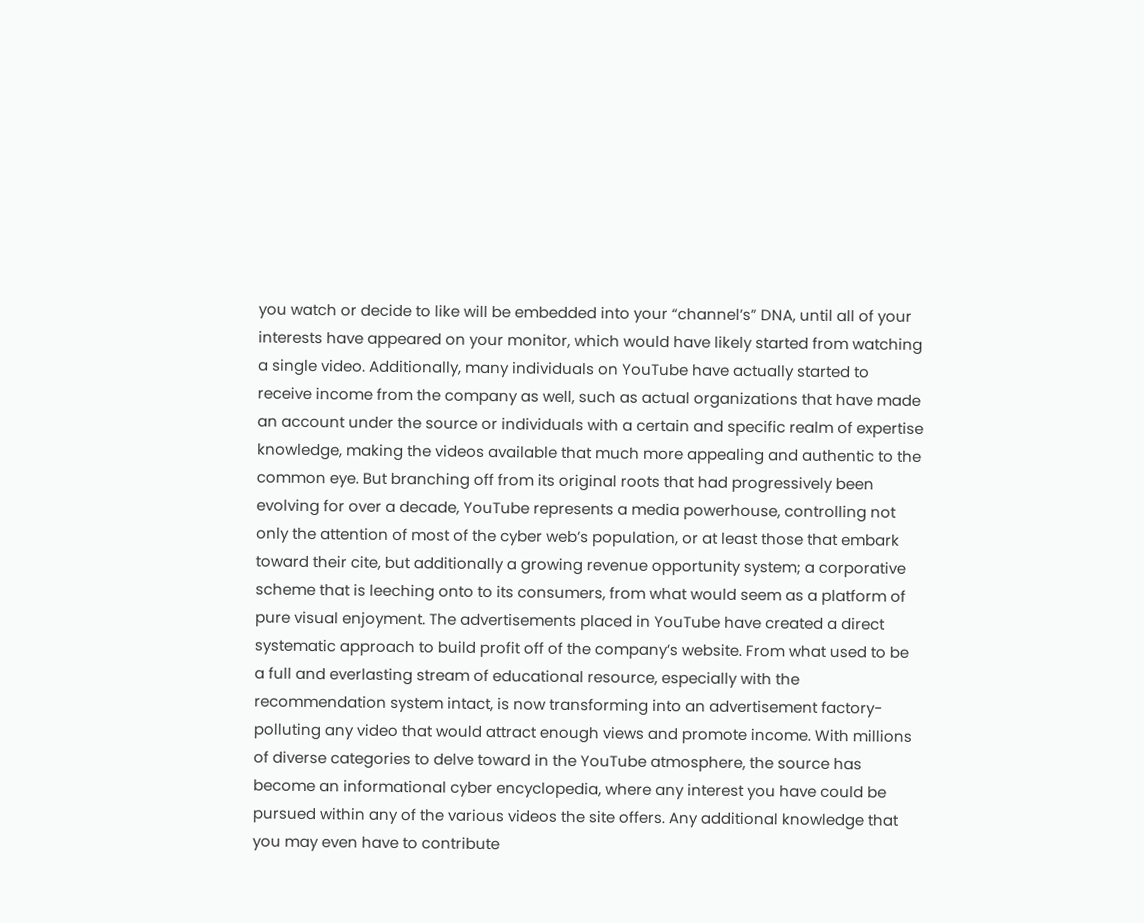you watch or decide to like will be embedded into your “channel’s” DNA, until all of your interests have appeared on your monitor, which would have likely started from watching a single video. Additionally, many individuals on YouTube have actually started to receive income from the company as well, such as actual organizations that have made an account under the source or individuals with a certain and specific realm of expertise knowledge, making the videos available that much more appealing and authentic to the common eye. But branching off from its original roots that had progressively been evolving for over a decade, YouTube represents a media powerhouse, controlling not only the attention of most of the cyber web’s population, or at least those that embark toward their cite, but additionally a growing revenue opportunity system; a corporative scheme that is leeching onto to its consumers, from what would seem as a platform of pure visual enjoyment. The advertisements placed in YouTube have created a direct systematic approach to build profit off of the company’s website. From what used to be a full and everlasting stream of educational resource, especially with the recommendation system intact, is now transforming into an advertisement factory- polluting any video that would attract enough views and promote income. With millions of diverse categories to delve toward in the YouTube atmosphere, the source has become an informational cyber encyclopedia, where any interest you have could be pursued within any of the various videos the site offers. Any additional knowledge that you may even have to contribute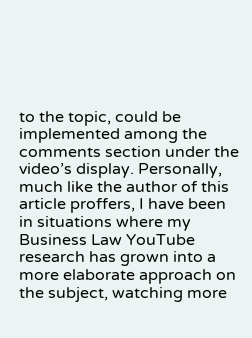to the topic, could be implemented among the comments section under the video’s display. Personally, much like the author of this article proffers, I have been in situations where my Business Law YouTube research has grown into a more elaborate approach on the subject, watching more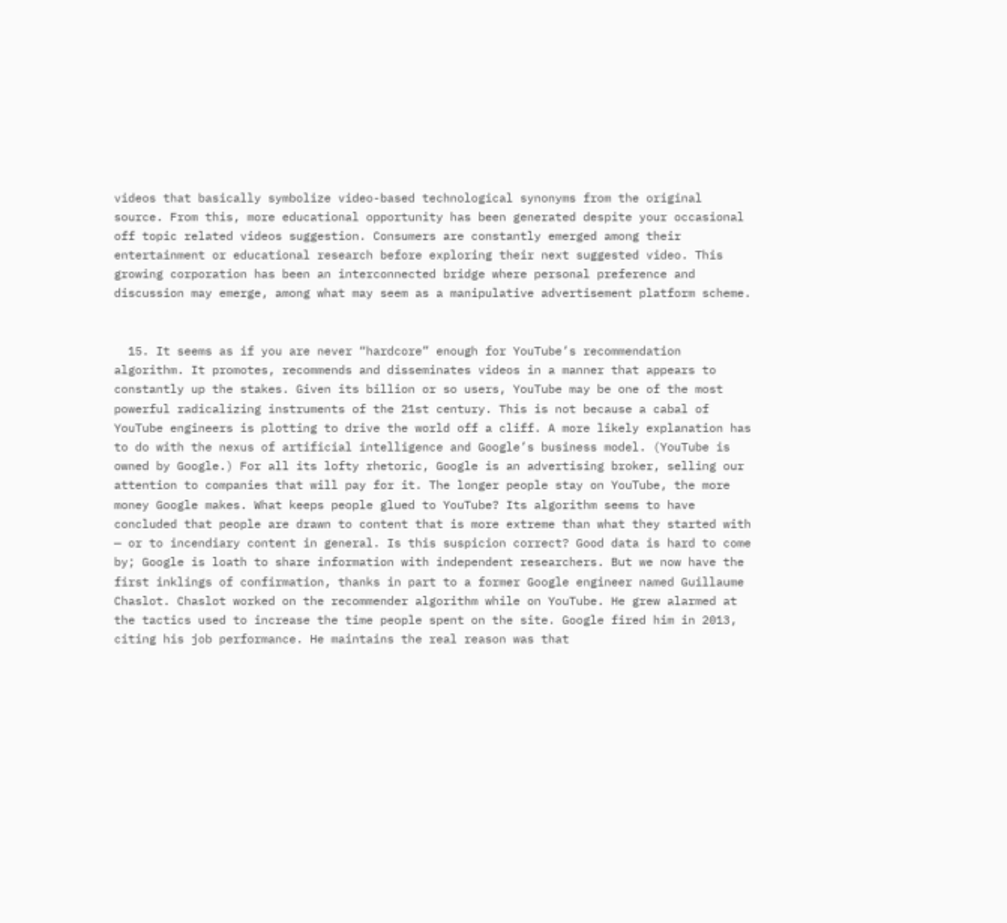videos that basically symbolize video-based technological synonyms from the original source. From this, more educational opportunity has been generated despite your occasional off topic related videos suggestion. Consumers are constantly emerged among their entertainment or educational research before exploring their next suggested video. This growing corporation has been an interconnected bridge where personal preference and discussion may emerge, among what may seem as a manipulative advertisement platform scheme.


  15. It seems as if you are never “hardcore” enough for YouTube’s recommendation algorithm. It promotes, recommends and disseminates videos in a manner that appears to constantly up the stakes. Given its billion or so users, YouTube may be one of the most powerful radicalizing instruments of the 21st century. This is not because a cabal of YouTube engineers is plotting to drive the world off a cliff. A more likely explanation has to do with the nexus of artificial intelligence and Google’s business model. (YouTube is owned by Google.) For all its lofty rhetoric, Google is an advertising broker, selling our attention to companies that will pay for it. The longer people stay on YouTube, the more money Google makes. What keeps people glued to YouTube? Its algorithm seems to have concluded that people are drawn to content that is more extreme than what they started with — or to incendiary content in general. Is this suspicion correct? Good data is hard to come by; Google is loath to share information with independent researchers. But we now have the first inklings of confirmation, thanks in part to a former Google engineer named Guillaume Chaslot. Chaslot worked on the recommender algorithm while on YouTube. He grew alarmed at the tactics used to increase the time people spent on the site. Google fired him in 2013, citing his job performance. He maintains the real reason was that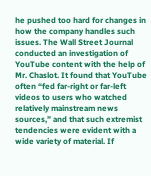he pushed too hard for changes in how the company handles such issues. The Wall Street Journal conducted an investigation of YouTube content with the help of Mr. Chaslot. It found that YouTube often “fed far-right or far-left videos to users who watched relatively mainstream news sources,” and that such extremist tendencies were evident with a wide variety of material. If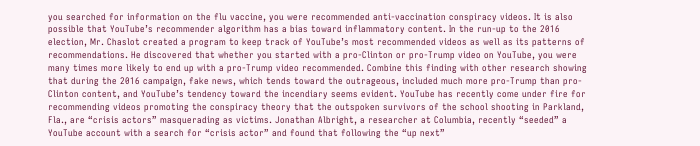you searched for information on the flu vaccine, you were recommended anti-vaccination conspiracy videos. It is also possible that YouTube’s recommender algorithm has a bias toward inflammatory content. In the run-up to the 2016 election, Mr. Chaslot created a program to keep track of YouTube’s most recommended videos as well as its patterns of recommendations. He discovered that whether you started with a pro-Clinton or pro-Trump video on YouTube, you were many times more likely to end up with a pro-Trump video recommended. Combine this finding with other research showing that during the 2016 campaign, fake news, which tends toward the outrageous, included much more pro-Trump than pro-Clinton content, and YouTube’s tendency toward the incendiary seems evident. YouTube has recently come under fire for recommending videos promoting the conspiracy theory that the outspoken survivors of the school shooting in Parkland, Fla., are “crisis actors” masquerading as victims. Jonathan Albright, a researcher at Columbia, recently “seeded” a YouTube account with a search for “crisis actor” and found that following the “up next”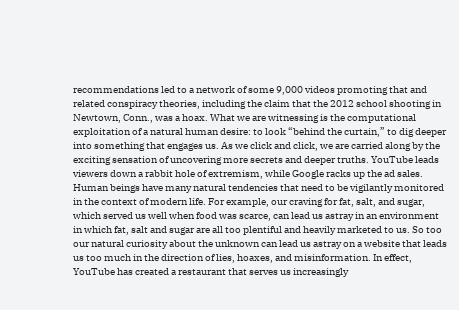recommendations led to a network of some 9,000 videos promoting that and related conspiracy theories, including the claim that the 2012 school shooting in Newtown, Conn., was a hoax. What we are witnessing is the computational exploitation of a natural human desire: to look “behind the curtain,” to dig deeper into something that engages us. As we click and click, we are carried along by the exciting sensation of uncovering more secrets and deeper truths. YouTube leads viewers down a rabbit hole of extremism, while Google racks up the ad sales. Human beings have many natural tendencies that need to be vigilantly monitored in the context of modern life. For example, our craving for fat, salt, and sugar, which served us well when food was scarce, can lead us astray in an environment in which fat, salt and sugar are all too plentiful and heavily marketed to us. So too our natural curiosity about the unknown can lead us astray on a website that leads us too much in the direction of lies, hoaxes, and misinformation. In effect, YouTube has created a restaurant that serves us increasingly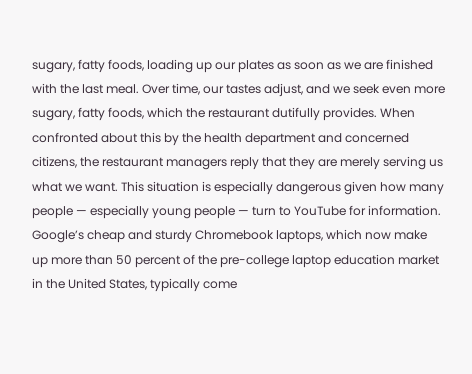sugary, fatty foods, loading up our plates as soon as we are finished with the last meal. Over time, our tastes adjust, and we seek even more sugary, fatty foods, which the restaurant dutifully provides. When confronted about this by the health department and concerned citizens, the restaurant managers reply that they are merely serving us what we want. This situation is especially dangerous given how many people — especially young people — turn to YouTube for information. Google’s cheap and sturdy Chromebook laptops, which now make up more than 50 percent of the pre-college laptop education market in the United States, typically come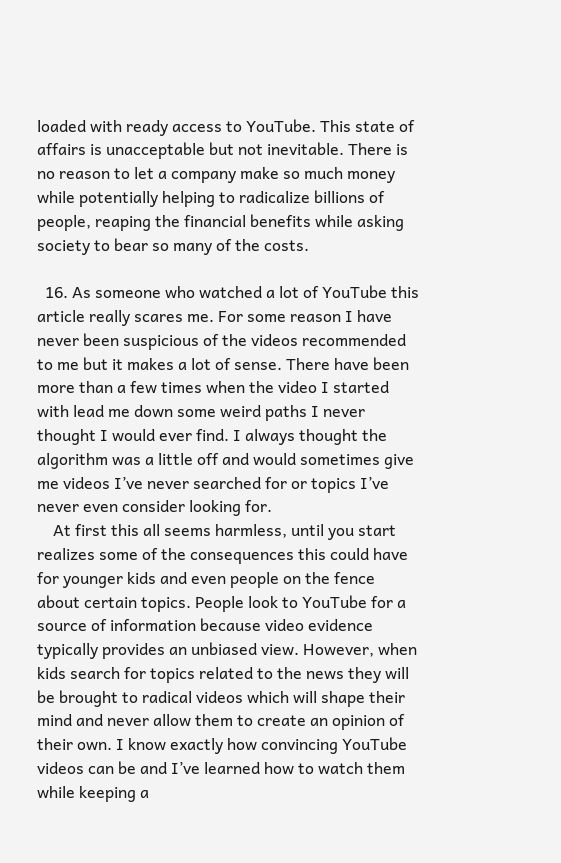loaded with ready access to YouTube. This state of affairs is unacceptable but not inevitable. There is no reason to let a company make so much money while potentially helping to radicalize billions of people, reaping the financial benefits while asking society to bear so many of the costs.

  16. As someone who watched a lot of YouTube this article really scares me. For some reason I have never been suspicious of the videos recommended to me but it makes a lot of sense. There have been more than a few times when the video I started with lead me down some weird paths I never thought I would ever find. I always thought the algorithm was a little off and would sometimes give me videos I’ve never searched for or topics I’ve never even consider looking for.
    At first this all seems harmless, until you start realizes some of the consequences this could have for younger kids and even people on the fence about certain topics. People look to YouTube for a source of information because video evidence typically provides an unbiased view. However, when kids search for topics related to the news they will be brought to radical videos which will shape their mind and never allow them to create an opinion of their own. I know exactly how convincing YouTube videos can be and I’ve learned how to watch them while keeping a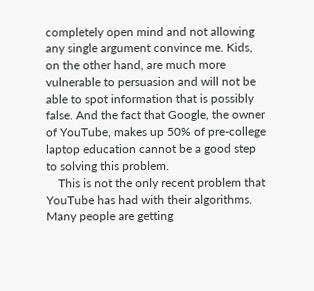completely open mind and not allowing any single argument convince me. Kids, on the other hand, are much more vulnerable to persuasion and will not be able to spot information that is possibly false. And the fact that Google, the owner of YouTube, makes up 50% of pre-college laptop education cannot be a good step to solving this problem.
    This is not the only recent problem that YouTube has had with their algorithms. Many people are getting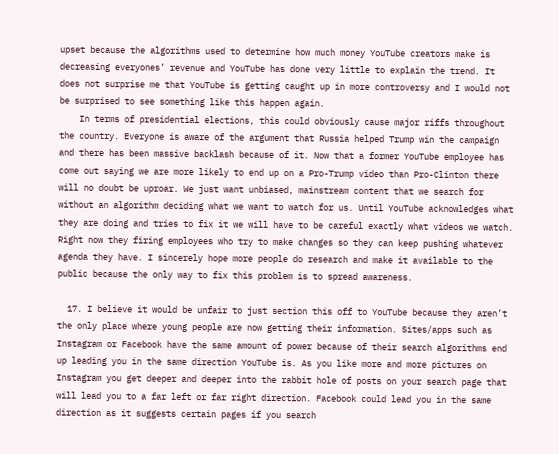upset because the algorithms used to determine how much money YouTube creators make is decreasing everyones’ revenue and YouTube has done very little to explain the trend. It does not surprise me that YouTube is getting caught up in more controversy and I would not be surprised to see something like this happen again.
    In terms of presidential elections, this could obviously cause major riffs throughout the country. Everyone is aware of the argument that Russia helped Trump win the campaign and there has been massive backlash because of it. Now that a former YouTube employee has come out saying we are more likely to end up on a Pro-Trump video than Pro-Clinton there will no doubt be uproar. We just want unbiased, mainstream content that we search for without an algorithm deciding what we want to watch for us. Until YouTube acknowledges what they are doing and tries to fix it we will have to be careful exactly what videos we watch. Right now they firing employees who try to make changes so they can keep pushing whatever agenda they have. I sincerely hope more people do research and make it available to the public because the only way to fix this problem is to spread awareness.

  17. I believe it would be unfair to just section this off to YouTube because they aren’t the only place where young people are now getting their information. Sites/apps such as Instagram or Facebook have the same amount of power because of their search algorithms end up leading you in the same direction YouTube is. As you like more and more pictures on Instagram you get deeper and deeper into the rabbit hole of posts on your search page that will lead you to a far left or far right direction. Facebook could lead you in the same direction as it suggests certain pages if you search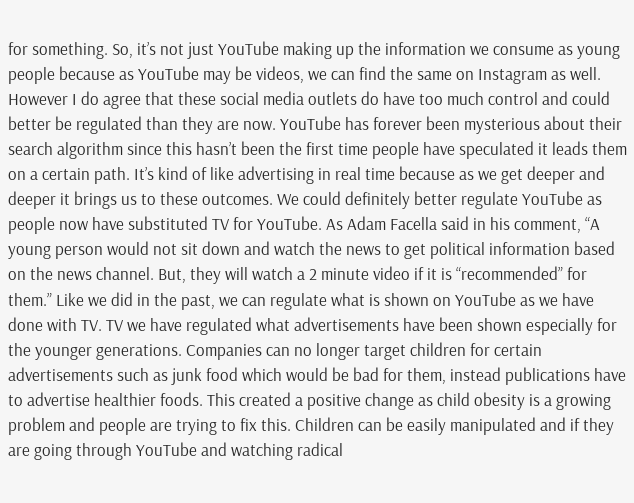for something. So, it’s not just YouTube making up the information we consume as young people because as YouTube may be videos, we can find the same on Instagram as well. However I do agree that these social media outlets do have too much control and could better be regulated than they are now. YouTube has forever been mysterious about their search algorithm since this hasn’t been the first time people have speculated it leads them on a certain path. It’s kind of like advertising in real time because as we get deeper and deeper it brings us to these outcomes. We could definitely better regulate YouTube as people now have substituted TV for YouTube. As Adam Facella said in his comment, “A young person would not sit down and watch the news to get political information based on the news channel. But, they will watch a 2 minute video if it is “recommended” for them.” Like we did in the past, we can regulate what is shown on YouTube as we have done with TV. TV we have regulated what advertisements have been shown especially for the younger generations. Companies can no longer target children for certain advertisements such as junk food which would be bad for them, instead publications have to advertise healthier foods. This created a positive change as child obesity is a growing problem and people are trying to fix this. Children can be easily manipulated and if they are going through YouTube and watching radical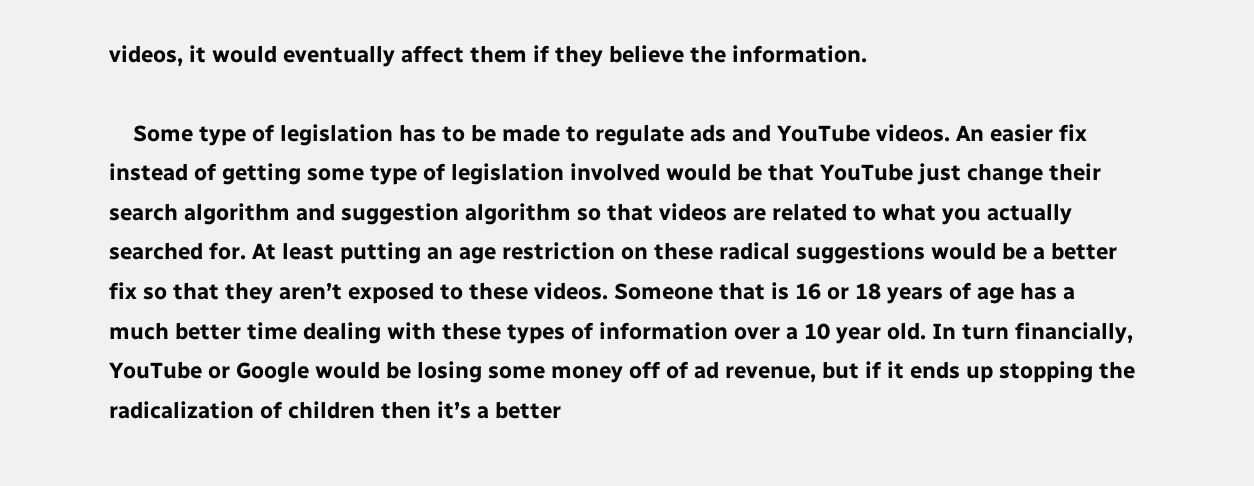videos, it would eventually affect them if they believe the information.

    Some type of legislation has to be made to regulate ads and YouTube videos. An easier fix instead of getting some type of legislation involved would be that YouTube just change their search algorithm and suggestion algorithm so that videos are related to what you actually searched for. At least putting an age restriction on these radical suggestions would be a better fix so that they aren’t exposed to these videos. Someone that is 16 or 18 years of age has a much better time dealing with these types of information over a 10 year old. In turn financially, YouTube or Google would be losing some money off of ad revenue, but if it ends up stopping the radicalization of children then it’s a better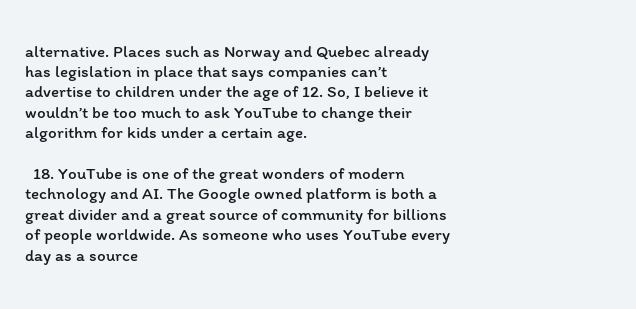alternative. Places such as Norway and Quebec already has legislation in place that says companies can’t advertise to children under the age of 12. So, I believe it wouldn’t be too much to ask YouTube to change their algorithm for kids under a certain age.

  18. YouTube is one of the great wonders of modern technology and AI. The Google owned platform is both a great divider and a great source of community for billions of people worldwide. As someone who uses YouTube every day as a source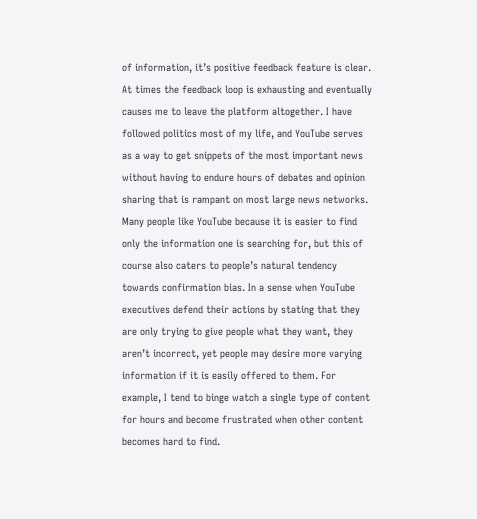of information, it’s positive feedback feature is clear. At times the feedback loop is exhausting and eventually causes me to leave the platform altogether. I have followed politics most of my life, and YouTube serves as a way to get snippets of the most important news without having to endure hours of debates and opinion sharing that is rampant on most large news networks. Many people like YouTube because it is easier to find only the information one is searching for, but this of course also caters to people’s natural tendency towards confirmation bias. In a sense when YouTube executives defend their actions by stating that they are only trying to give people what they want, they aren’t incorrect, yet people may desire more varying information if it is easily offered to them. For example, I tend to binge watch a single type of content for hours and become frustrated when other content becomes hard to find.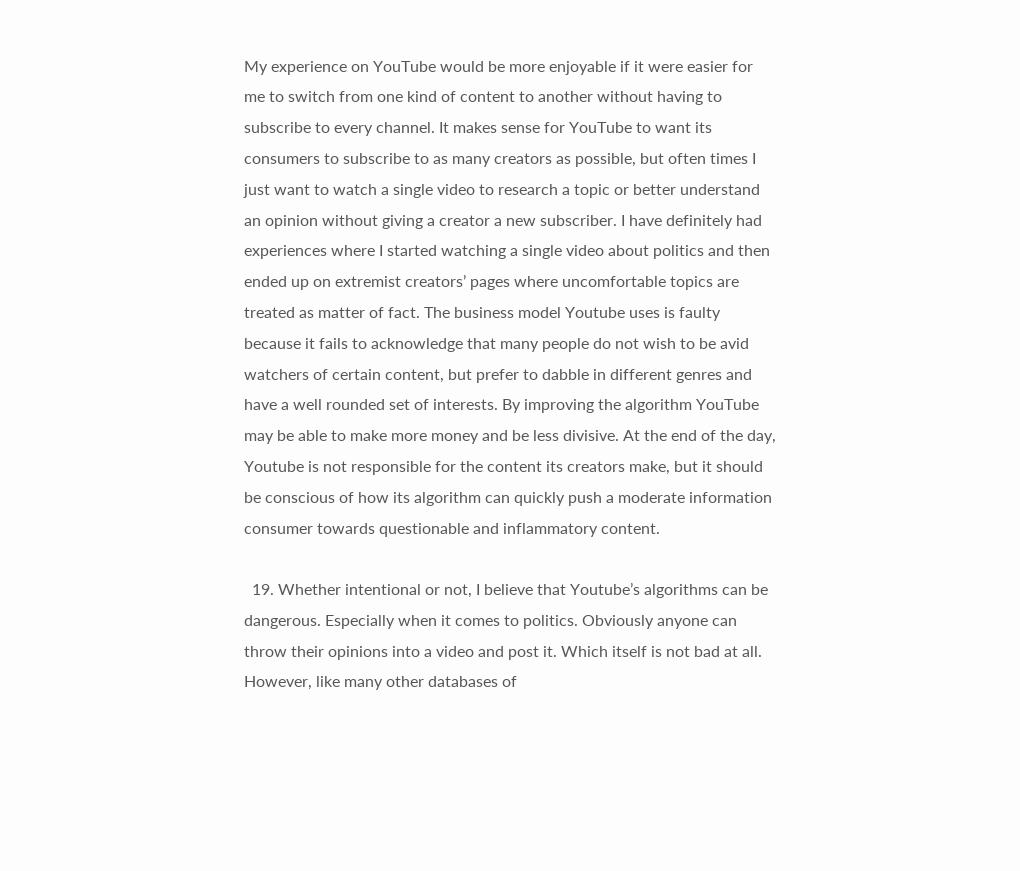My experience on YouTube would be more enjoyable if it were easier for me to switch from one kind of content to another without having to subscribe to every channel. It makes sense for YouTube to want its consumers to subscribe to as many creators as possible, but often times I just want to watch a single video to research a topic or better understand an opinion without giving a creator a new subscriber. I have definitely had experiences where I started watching a single video about politics and then ended up on extremist creators’ pages where uncomfortable topics are treated as matter of fact. The business model Youtube uses is faulty because it fails to acknowledge that many people do not wish to be avid watchers of certain content, but prefer to dabble in different genres and have a well rounded set of interests. By improving the algorithm YouTube may be able to make more money and be less divisive. At the end of the day, Youtube is not responsible for the content its creators make, but it should be conscious of how its algorithm can quickly push a moderate information consumer towards questionable and inflammatory content.

  19. Whether intentional or not, I believe that Youtube’s algorithms can be dangerous. Especially when it comes to politics. Obviously anyone can throw their opinions into a video and post it. Which itself is not bad at all. However, like many other databases of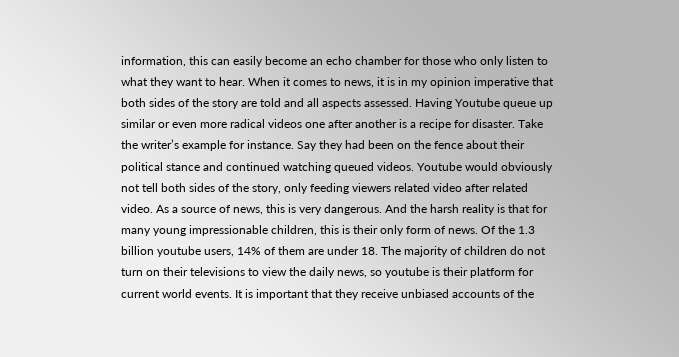information, this can easily become an echo chamber for those who only listen to what they want to hear. When it comes to news, it is in my opinion imperative that both sides of the story are told and all aspects assessed. Having Youtube queue up similar or even more radical videos one after another is a recipe for disaster. Take the writer’s example for instance. Say they had been on the fence about their political stance and continued watching queued videos. Youtube would obviously not tell both sides of the story, only feeding viewers related video after related video. As a source of news, this is very dangerous. And the harsh reality is that for many young impressionable children, this is their only form of news. Of the 1.3 billion youtube users, 14% of them are under 18. The majority of children do not turn on their televisions to view the daily news, so youtube is their platform for current world events. It is important that they receive unbiased accounts of the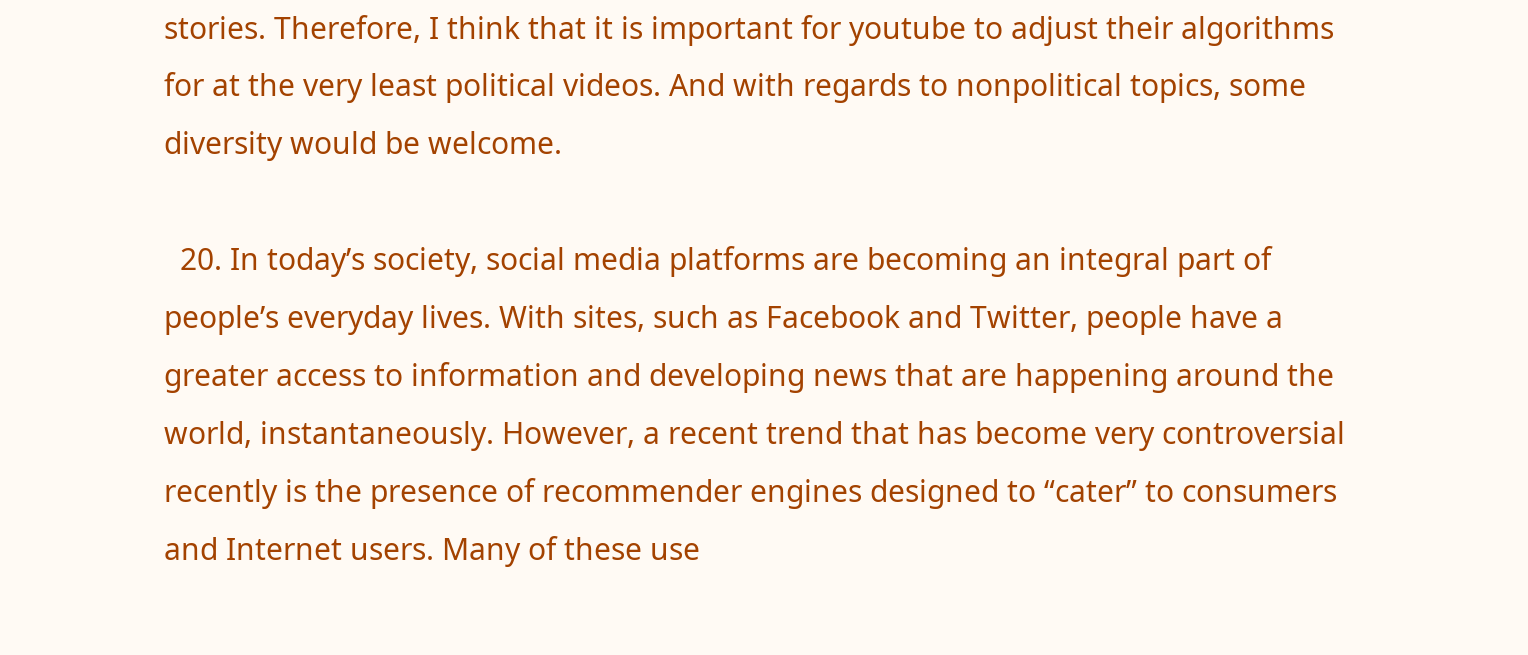stories. Therefore, I think that it is important for youtube to adjust their algorithms for at the very least political videos. And with regards to nonpolitical topics, some diversity would be welcome.

  20. In today’s society, social media platforms are becoming an integral part of people’s everyday lives. With sites, such as Facebook and Twitter, people have a greater access to information and developing news that are happening around the world, instantaneously. However, a recent trend that has become very controversial recently is the presence of recommender engines designed to “cater” to consumers and Internet users. Many of these use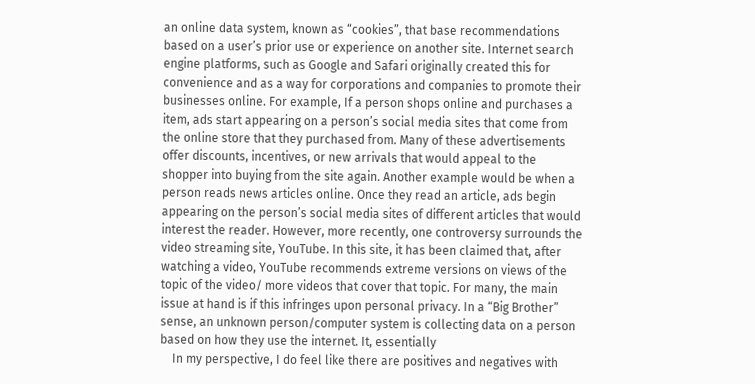an online data system, known as “cookies”, that base recommendations based on a user’s prior use or experience on another site. Internet search engine platforms, such as Google and Safari originally created this for convenience and as a way for corporations and companies to promote their businesses online. For example, If a person shops online and purchases a item, ads start appearing on a person’s social media sites that come from the online store that they purchased from. Many of these advertisements offer discounts, incentives, or new arrivals that would appeal to the shopper into buying from the site again. Another example would be when a person reads news articles online. Once they read an article, ads begin appearing on the person’s social media sites of different articles that would interest the reader. However, more recently, one controversy surrounds the video streaming site, YouTube. In this site, it has been claimed that, after watching a video, YouTube recommends extreme versions on views of the topic of the video/ more videos that cover that topic. For many, the main issue at hand is if this infringes upon personal privacy. In a “Big Brother” sense, an unknown person/computer system is collecting data on a person based on how they use the internet. It, essentially
    In my perspective, I do feel like there are positives and negatives with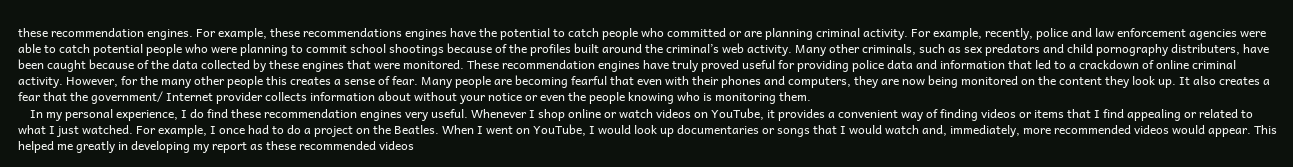these recommendation engines. For example, these recommendations engines have the potential to catch people who committed or are planning criminal activity. For example, recently, police and law enforcement agencies were able to catch potential people who were planning to commit school shootings because of the profiles built around the criminal’s web activity. Many other criminals, such as sex predators and child pornography distributers, have been caught because of the data collected by these engines that were monitored. These recommendation engines have truly proved useful for providing police data and information that led to a crackdown of online criminal activity. However, for the many other people this creates a sense of fear. Many people are becoming fearful that even with their phones and computers, they are now being monitored on the content they look up. It also creates a fear that the government/ Internet provider collects information about without your notice or even the people knowing who is monitoring them.
    In my personal experience, I do find these recommendation engines very useful. Whenever I shop online or watch videos on YouTube, it provides a convenient way of finding videos or items that I find appealing or related to what I just watched. For example, I once had to do a project on the Beatles. When I went on YouTube, I would look up documentaries or songs that I would watch and, immediately, more recommended videos would appear. This helped me greatly in developing my report as these recommended videos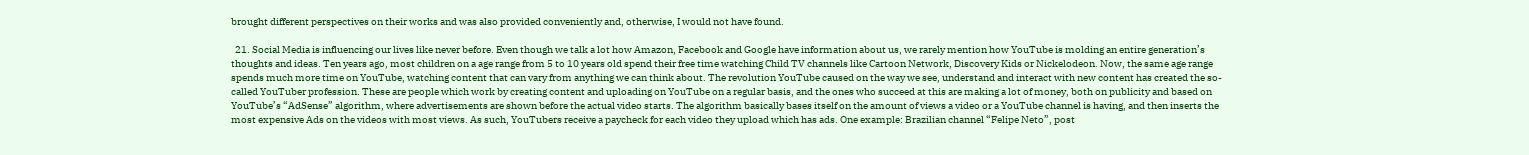brought different perspectives on their works and was also provided conveniently and, otherwise, I would not have found.

  21. Social Media is influencing our lives like never before. Even though we talk a lot how Amazon, Facebook and Google have information about us, we rarely mention how YouTube is molding an entire generation’s thoughts and ideas. Ten years ago, most children on a age range from 5 to 10 years old spend their free time watching Child TV channels like Cartoon Network, Discovery Kids or Nickelodeon. Now, the same age range spends much more time on YouTube, watching content that can vary from anything we can think about. The revolution YouTube caused on the way we see, understand and interact with new content has created the so-called YouTuber profession. These are people which work by creating content and uploading on YouTube on a regular basis, and the ones who succeed at this are making a lot of money, both on publicity and based on YouTube’s “AdSense” algorithm, where advertisements are shown before the actual video starts. The algorithm basically bases itself on the amount of views a video or a YouTube channel is having, and then inserts the most expensive Ads on the videos with most views. As such, YouTubers receive a paycheck for each video they upload which has ads. One example: Brazilian channel “Felipe Neto”, post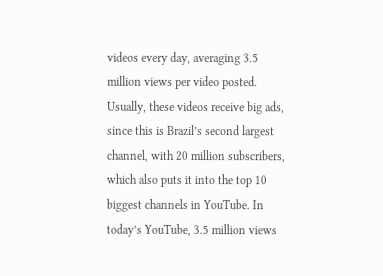videos every day, averaging 3.5 million views per video posted. Usually, these videos receive big ads, since this is Brazil’s second largest channel, with 20 million subscribers, which also puts it into the top 10 biggest channels in YouTube. In today’s YouTube, 3.5 million views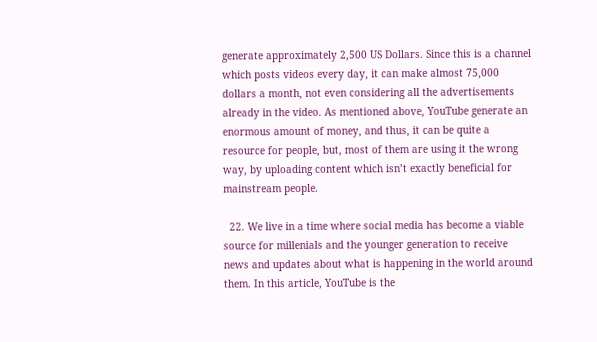generate approximately 2,500 US Dollars. Since this is a channel which posts videos every day, it can make almost 75,000 dollars a month, not even considering all the advertisements already in the video. As mentioned above, YouTube generate an enormous amount of money, and thus, it can be quite a resource for people, but, most of them are using it the wrong way, by uploading content which isn’t exactly beneficial for mainstream people.

  22. We live in a time where social media has become a viable source for millenials and the younger generation to receive news and updates about what is happening in the world around them. In this article, YouTube is the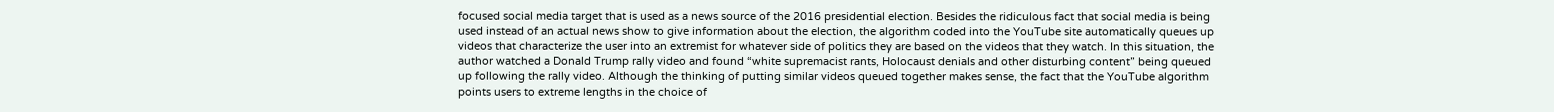focused social media target that is used as a news source of the 2016 presidential election. Besides the ridiculous fact that social media is being used instead of an actual news show to give information about the election, the algorithm coded into the YouTube site automatically queues up videos that characterize the user into an extremist for whatever side of politics they are based on the videos that they watch. In this situation, the author watched a Donald Trump rally video and found “white supremacist rants, Holocaust denials and other disturbing content” being queued up following the rally video. Although the thinking of putting similar videos queued together makes sense, the fact that the YouTube algorithm points users to extreme lengths in the choice of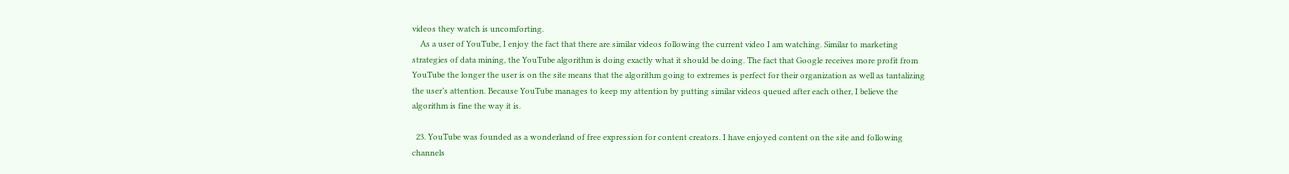videos they watch is uncomforting.
    As a user of YouTube, I enjoy the fact that there are similar videos following the current video I am watching. Similar to marketing strategies of data mining, the YouTube algorithm is doing exactly what it should be doing. The fact that Google receives more profit from YouTube the longer the user is on the site means that the algorithm going to extremes is perfect for their organization as well as tantalizing the user’s attention. Because YouTube manages to keep my attention by putting similar videos queued after each other, I believe the algorithm is fine the way it is.

  23. YouTube was founded as a wonderland of free expression for content creators. I have enjoyed content on the site and following channels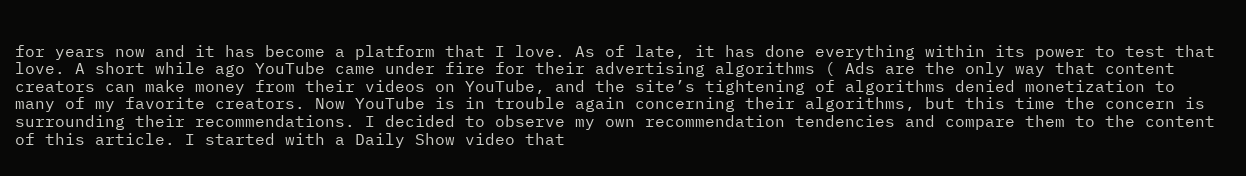for years now and it has become a platform that I love. As of late, it has done everything within its power to test that love. A short while ago YouTube came under fire for their advertising algorithms ( Ads are the only way that content creators can make money from their videos on YouTube, and the site’s tightening of algorithms denied monetization to many of my favorite creators. Now YouTube is in trouble again concerning their algorithms, but this time the concern is surrounding their recommendations. I decided to observe my own recommendation tendencies and compare them to the content of this article. I started with a Daily Show video that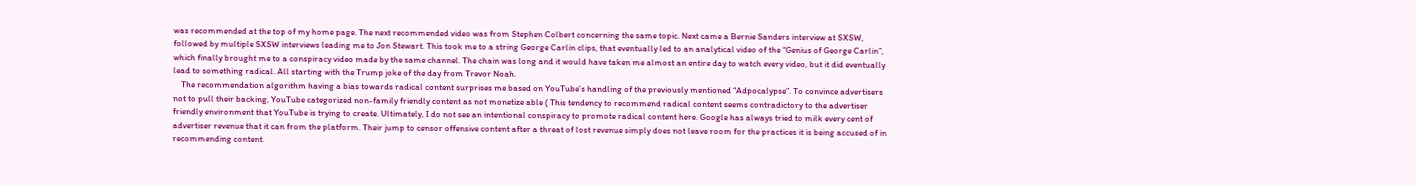was recommended at the top of my home page. The next recommended video was from Stephen Colbert concerning the same topic. Next came a Bernie Sanders interview at SXSW, followed by multiple SXSW interviews leading me to Jon Stewart. This took me to a string George Carlin clips, that eventually led to an analytical video of the “Genius of George Carlin”, which finally brought me to a conspiracy video made by the same channel. The chain was long and it would have taken me almost an entire day to watch every video, but it did eventually lead to something radical. All starting with the Trump joke of the day from Trevor Noah.
    The recommendation algorithm having a bias towards radical content surprises me based on YouTube’s handling of the previously mentioned “Adpocalypse”. To convince advertisers not to pull their backing, YouTube categorized non-family friendly content as not monetize able ( This tendency to recommend radical content seems contradictory to the advertiser friendly environment that YouTube is trying to create. Ultimately, I do not see an intentional conspiracy to promote radical content here. Google has always tried to milk every cent of advertiser revenue that it can from the platform. Their jump to censor offensive content after a threat of lost revenue simply does not leave room for the practices it is being accused of in recommending content.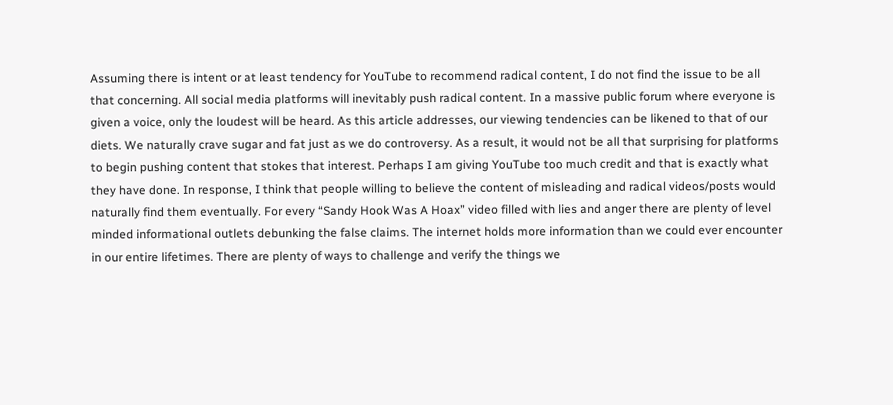Assuming there is intent or at least tendency for YouTube to recommend radical content, I do not find the issue to be all that concerning. All social media platforms will inevitably push radical content. In a massive public forum where everyone is given a voice, only the loudest will be heard. As this article addresses, our viewing tendencies can be likened to that of our diets. We naturally crave sugar and fat just as we do controversy. As a result, it would not be all that surprising for platforms to begin pushing content that stokes that interest. Perhaps I am giving YouTube too much credit and that is exactly what they have done. In response, I think that people willing to believe the content of misleading and radical videos/posts would naturally find them eventually. For every “Sandy Hook Was A Hoax” video filled with lies and anger there are plenty of level minded informational outlets debunking the false claims. The internet holds more information than we could ever encounter in our entire lifetimes. There are plenty of ways to challenge and verify the things we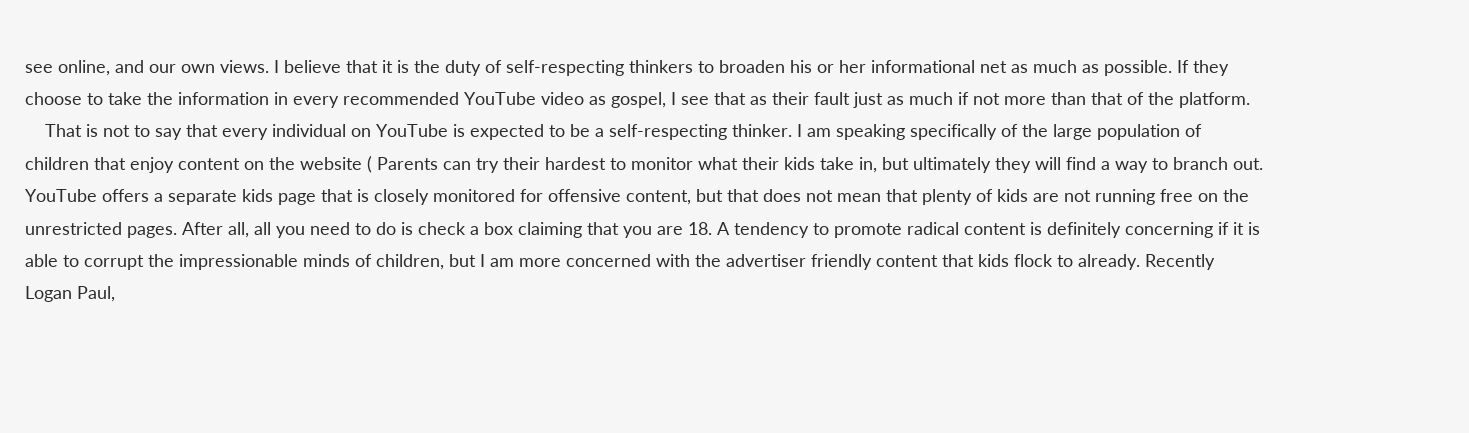see online, and our own views. I believe that it is the duty of self-respecting thinkers to broaden his or her informational net as much as possible. If they choose to take the information in every recommended YouTube video as gospel, I see that as their fault just as much if not more than that of the platform.
    That is not to say that every individual on YouTube is expected to be a self-respecting thinker. I am speaking specifically of the large population of children that enjoy content on the website ( Parents can try their hardest to monitor what their kids take in, but ultimately they will find a way to branch out. YouTube offers a separate kids page that is closely monitored for offensive content, but that does not mean that plenty of kids are not running free on the unrestricted pages. After all, all you need to do is check a box claiming that you are 18. A tendency to promote radical content is definitely concerning if it is able to corrupt the impressionable minds of children, but I am more concerned with the advertiser friendly content that kids flock to already. Recently Logan Paul,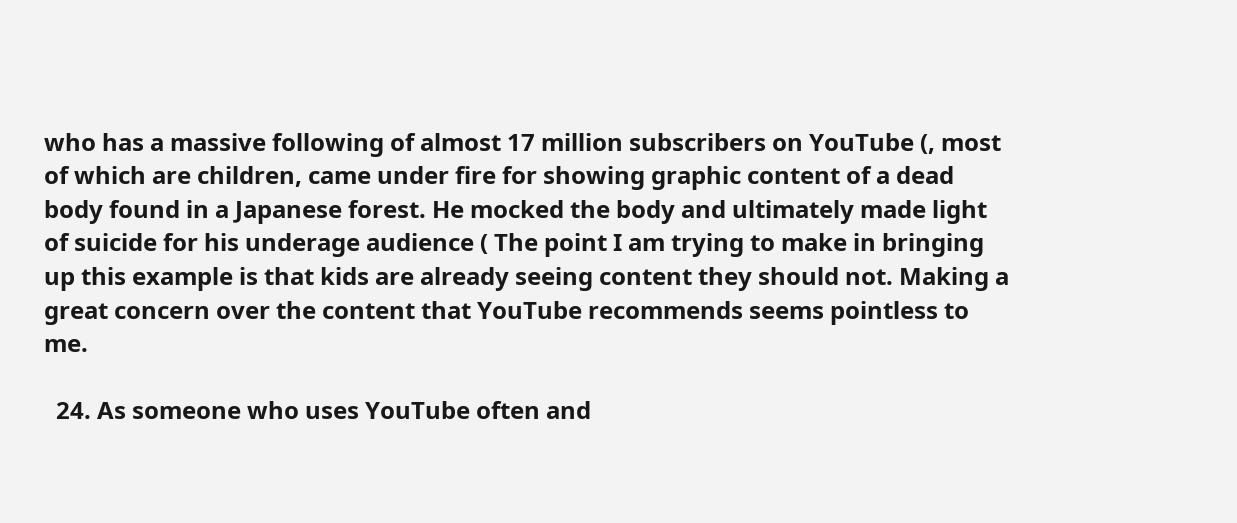who has a massive following of almost 17 million subscribers on YouTube (, most of which are children, came under fire for showing graphic content of a dead body found in a Japanese forest. He mocked the body and ultimately made light of suicide for his underage audience ( The point I am trying to make in bringing up this example is that kids are already seeing content they should not. Making a great concern over the content that YouTube recommends seems pointless to me.

  24. As someone who uses YouTube often and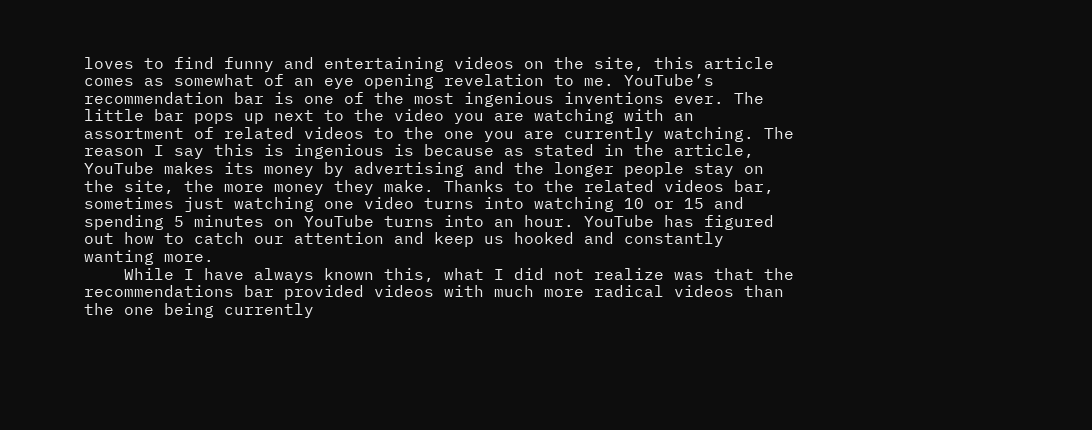loves to find funny and entertaining videos on the site, this article comes as somewhat of an eye opening revelation to me. YouTube’s recommendation bar is one of the most ingenious inventions ever. The little bar pops up next to the video you are watching with an assortment of related videos to the one you are currently watching. The reason I say this is ingenious is because as stated in the article, YouTube makes its money by advertising and the longer people stay on the site, the more money they make. Thanks to the related videos bar, sometimes just watching one video turns into watching 10 or 15 and spending 5 minutes on YouTube turns into an hour. YouTube has figured out how to catch our attention and keep us hooked and constantly wanting more.
    While I have always known this, what I did not realize was that the recommendations bar provided videos with much more radical videos than the one being currently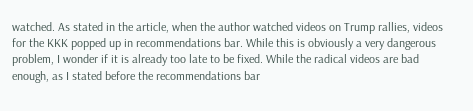watched. As stated in the article, when the author watched videos on Trump rallies, videos for the KKK popped up in recommendations bar. While this is obviously a very dangerous problem, I wonder if it is already too late to be fixed. While the radical videos are bad enough, as I stated before the recommendations bar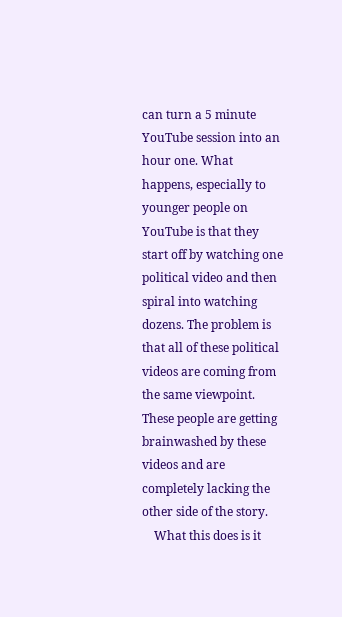can turn a 5 minute YouTube session into an hour one. What happens, especially to younger people on YouTube is that they start off by watching one political video and then spiral into watching dozens. The problem is that all of these political videos are coming from the same viewpoint. These people are getting brainwashed by these videos and are completely lacking the other side of the story.
    What this does is it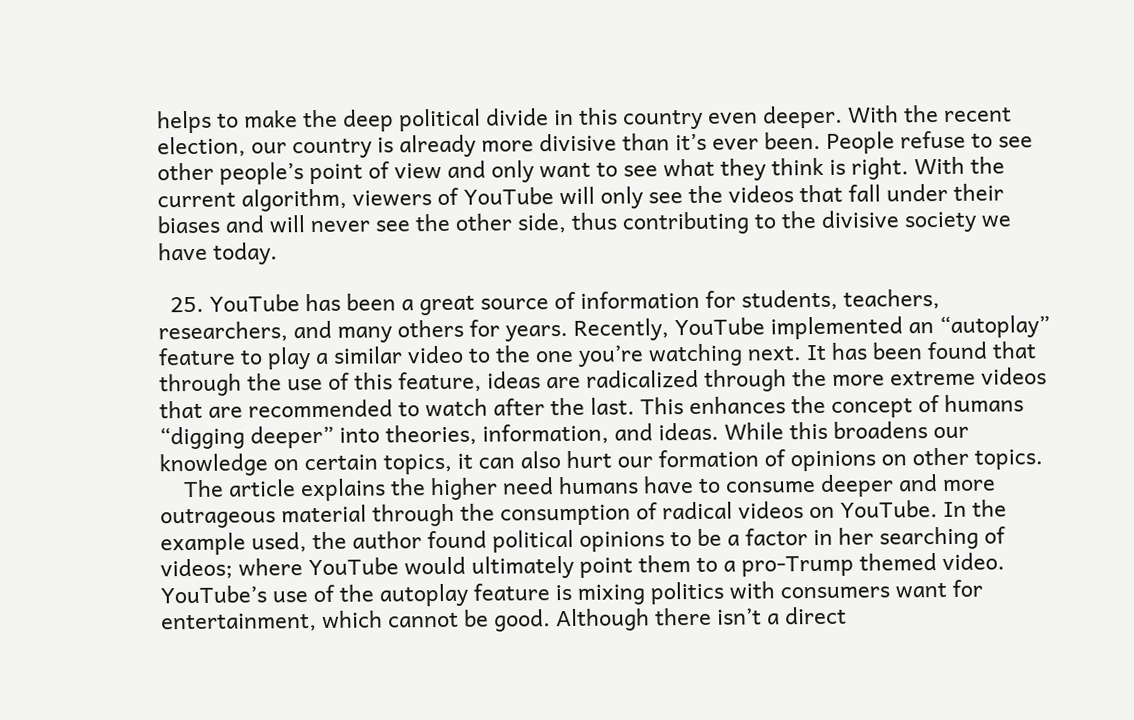helps to make the deep political divide in this country even deeper. With the recent election, our country is already more divisive than it’s ever been. People refuse to see other people’s point of view and only want to see what they think is right. With the current algorithm, viewers of YouTube will only see the videos that fall under their biases and will never see the other side, thus contributing to the divisive society we have today.

  25. YouTube has been a great source of information for students, teachers, researchers, and many others for years. Recently, YouTube implemented an “autoplay” feature to play a similar video to the one you’re watching next. It has been found that through the use of this feature, ideas are radicalized through the more extreme videos that are recommended to watch after the last. This enhances the concept of humans “digging deeper” into theories, information, and ideas. While this broadens our knowledge on certain topics, it can also hurt our formation of opinions on other topics.
    The article explains the higher need humans have to consume deeper and more outrageous material through the consumption of radical videos on YouTube. In the example used, the author found political opinions to be a factor in her searching of videos; where YouTube would ultimately point them to a pro-Trump themed video. YouTube’s use of the autoplay feature is mixing politics with consumers want for entertainment, which cannot be good. Although there isn’t a direct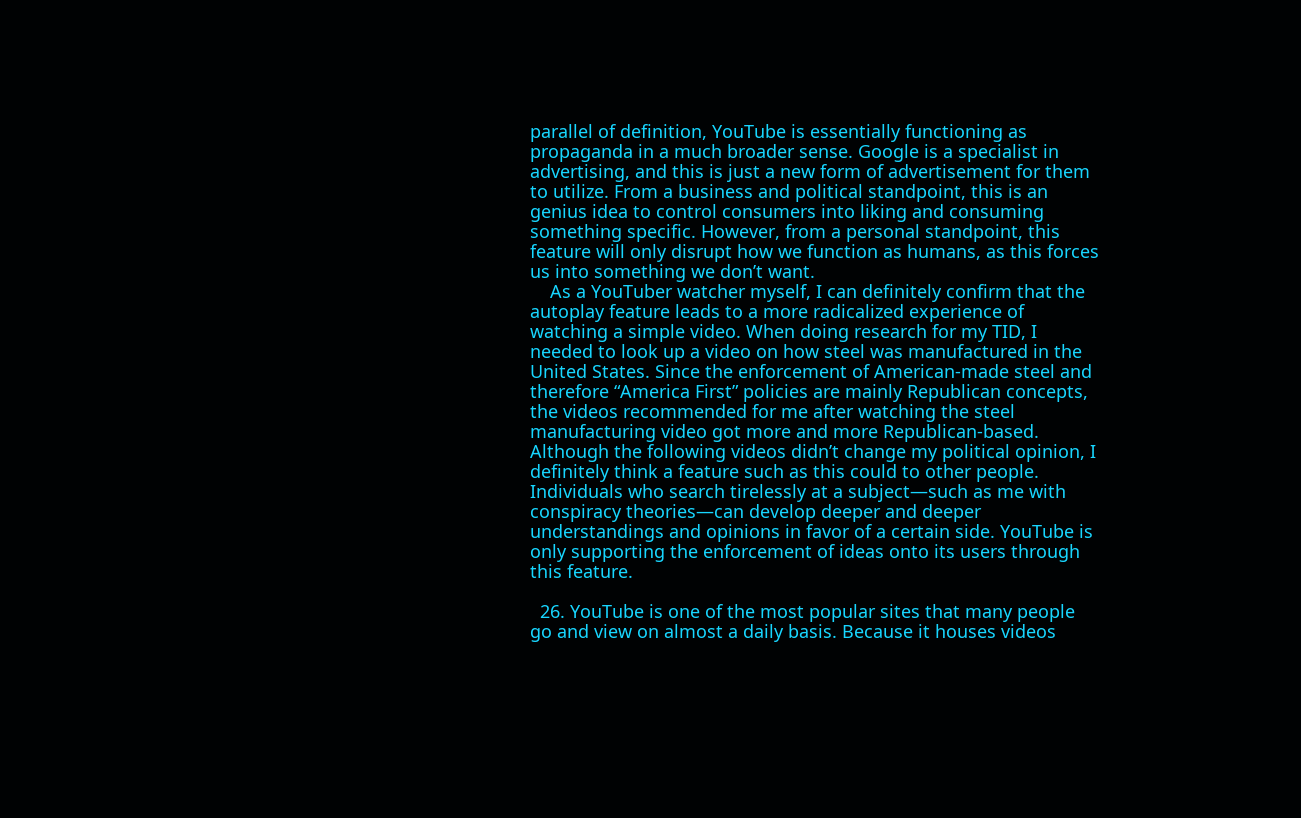parallel of definition, YouTube is essentially functioning as propaganda in a much broader sense. Google is a specialist in advertising, and this is just a new form of advertisement for them to utilize. From a business and political standpoint, this is an genius idea to control consumers into liking and consuming something specific. However, from a personal standpoint, this feature will only disrupt how we function as humans, as this forces us into something we don’t want.
    As a YouTuber watcher myself, I can definitely confirm that the autoplay feature leads to a more radicalized experience of watching a simple video. When doing research for my TID, I needed to look up a video on how steel was manufactured in the United States. Since the enforcement of American-made steel and therefore “America First” policies are mainly Republican concepts, the videos recommended for me after watching the steel manufacturing video got more and more Republican-based. Although the following videos didn’t change my political opinion, I definitely think a feature such as this could to other people. Individuals who search tirelessly at a subject—such as me with conspiracy theories—can develop deeper and deeper understandings and opinions in favor of a certain side. YouTube is only supporting the enforcement of ideas onto its users through this feature.

  26. YouTube is one of the most popular sites that many people go and view on almost a daily basis. Because it houses videos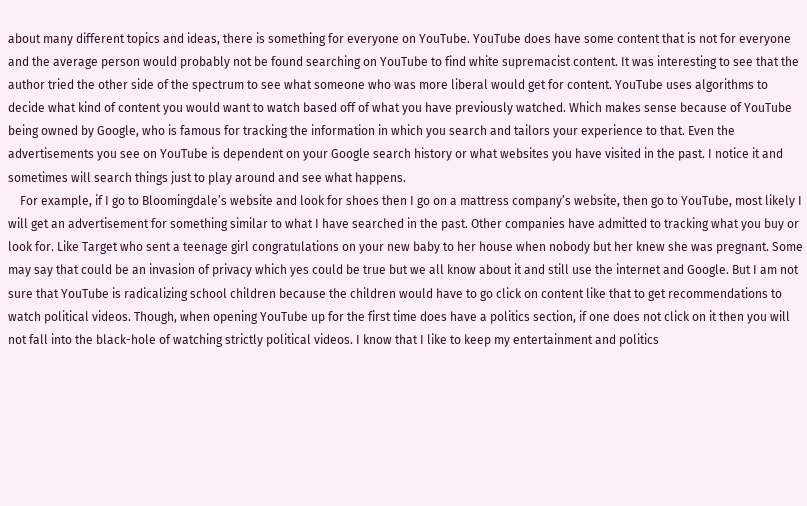about many different topics and ideas, there is something for everyone on YouTube. YouTube does have some content that is not for everyone and the average person would probably not be found searching on YouTube to find white supremacist content. It was interesting to see that the author tried the other side of the spectrum to see what someone who was more liberal would get for content. YouTube uses algorithms to decide what kind of content you would want to watch based off of what you have previously watched. Which makes sense because of YouTube being owned by Google, who is famous for tracking the information in which you search and tailors your experience to that. Even the advertisements you see on YouTube is dependent on your Google search history or what websites you have visited in the past. I notice it and sometimes will search things just to play around and see what happens.
    For example, if I go to Bloomingdale’s website and look for shoes then I go on a mattress company’s website, then go to YouTube, most likely I will get an advertisement for something similar to what I have searched in the past. Other companies have admitted to tracking what you buy or look for. Like Target who sent a teenage girl congratulations on your new baby to her house when nobody but her knew she was pregnant. Some may say that could be an invasion of privacy which yes could be true but we all know about it and still use the internet and Google. But I am not sure that YouTube is radicalizing school children because the children would have to go click on content like that to get recommendations to watch political videos. Though, when opening YouTube up for the first time does have a politics section, if one does not click on it then you will not fall into the black-hole of watching strictly political videos. I know that I like to keep my entertainment and politics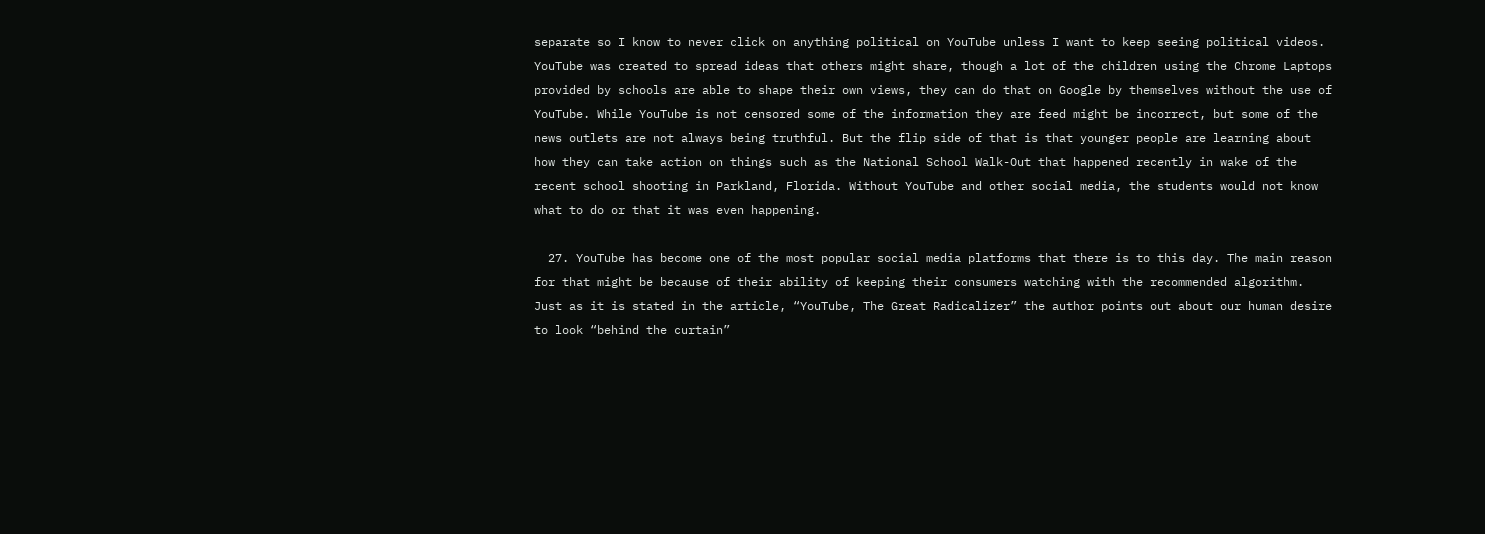separate so I know to never click on anything political on YouTube unless I want to keep seeing political videos. YouTube was created to spread ideas that others might share, though a lot of the children using the Chrome Laptops provided by schools are able to shape their own views, they can do that on Google by themselves without the use of YouTube. While YouTube is not censored some of the information they are feed might be incorrect, but some of the news outlets are not always being truthful. But the flip side of that is that younger people are learning about how they can take action on things such as the National School Walk-Out that happened recently in wake of the recent school shooting in Parkland, Florida. Without YouTube and other social media, the students would not know what to do or that it was even happening.

  27. YouTube has become one of the most popular social media platforms that there is to this day. The main reason for that might be because of their ability of keeping their consumers watching with the recommended algorithm. Just as it is stated in the article, “YouTube, The Great Radicalizer” the author points out about our human desire to look “behind the curtain”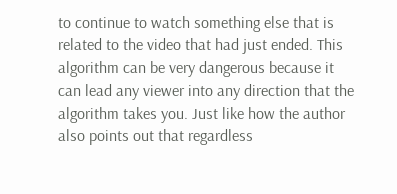to continue to watch something else that is related to the video that had just ended. This algorithm can be very dangerous because it can lead any viewer into any direction that the algorithm takes you. Just like how the author also points out that regardless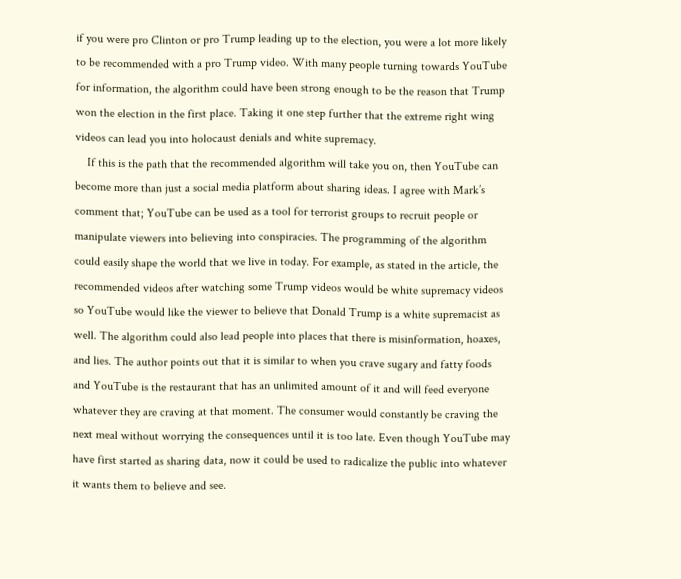if you were pro Clinton or pro Trump leading up to the election, you were a lot more likely to be recommended with a pro Trump video. With many people turning towards YouTube for information, the algorithm could have been strong enough to be the reason that Trump won the election in the first place. Taking it one step further that the extreme right wing videos can lead you into holocaust denials and white supremacy.
    If this is the path that the recommended algorithm will take you on, then YouTube can become more than just a social media platform about sharing ideas. I agree with Mark’s comment that; YouTube can be used as a tool for terrorist groups to recruit people or manipulate viewers into believing into conspiracies. The programming of the algorithm could easily shape the world that we live in today. For example, as stated in the article, the recommended videos after watching some Trump videos would be white supremacy videos so YouTube would like the viewer to believe that Donald Trump is a white supremacist as well. The algorithm could also lead people into places that there is misinformation, hoaxes, and lies. The author points out that it is similar to when you crave sugary and fatty foods and YouTube is the restaurant that has an unlimited amount of it and will feed everyone whatever they are craving at that moment. The consumer would constantly be craving the next meal without worrying the consequences until it is too late. Even though YouTube may have first started as sharing data, now it could be used to radicalize the public into whatever it wants them to believe and see.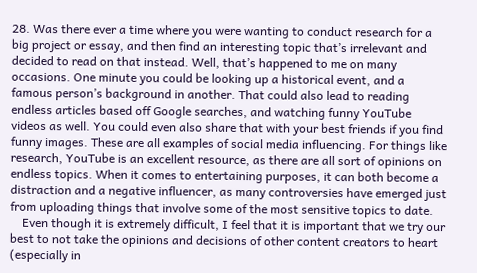28. Was there ever a time where you were wanting to conduct research for a big project or essay, and then find an interesting topic that’s irrelevant and decided to read on that instead. Well, that’s happened to me on many occasions. One minute you could be looking up a historical event, and a famous person’s background in another. That could also lead to reading endless articles based off Google searches, and watching funny YouTube videos as well. You could even also share that with your best friends if you find funny images. These are all examples of social media influencing. For things like research, YouTube is an excellent resource, as there are all sort of opinions on endless topics. When it comes to entertaining purposes, it can both become a distraction and a negative influencer, as many controversies have emerged just from uploading things that involve some of the most sensitive topics to date.
    Even though it is extremely difficult, I feel that it is important that we try our best to not take the opinions and decisions of other content creators to heart (especially in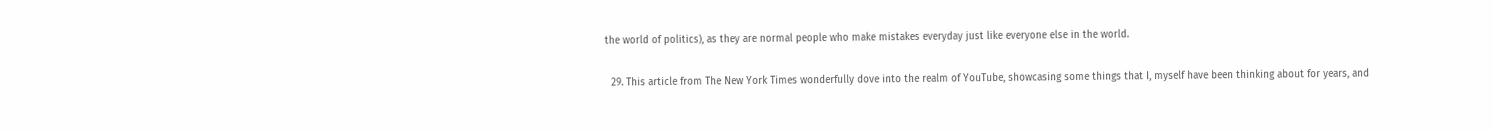the world of politics), as they are normal people who make mistakes everyday just like everyone else in the world.

  29. This article from The New York Times wonderfully dove into the realm of YouTube, showcasing some things that I, myself have been thinking about for years, and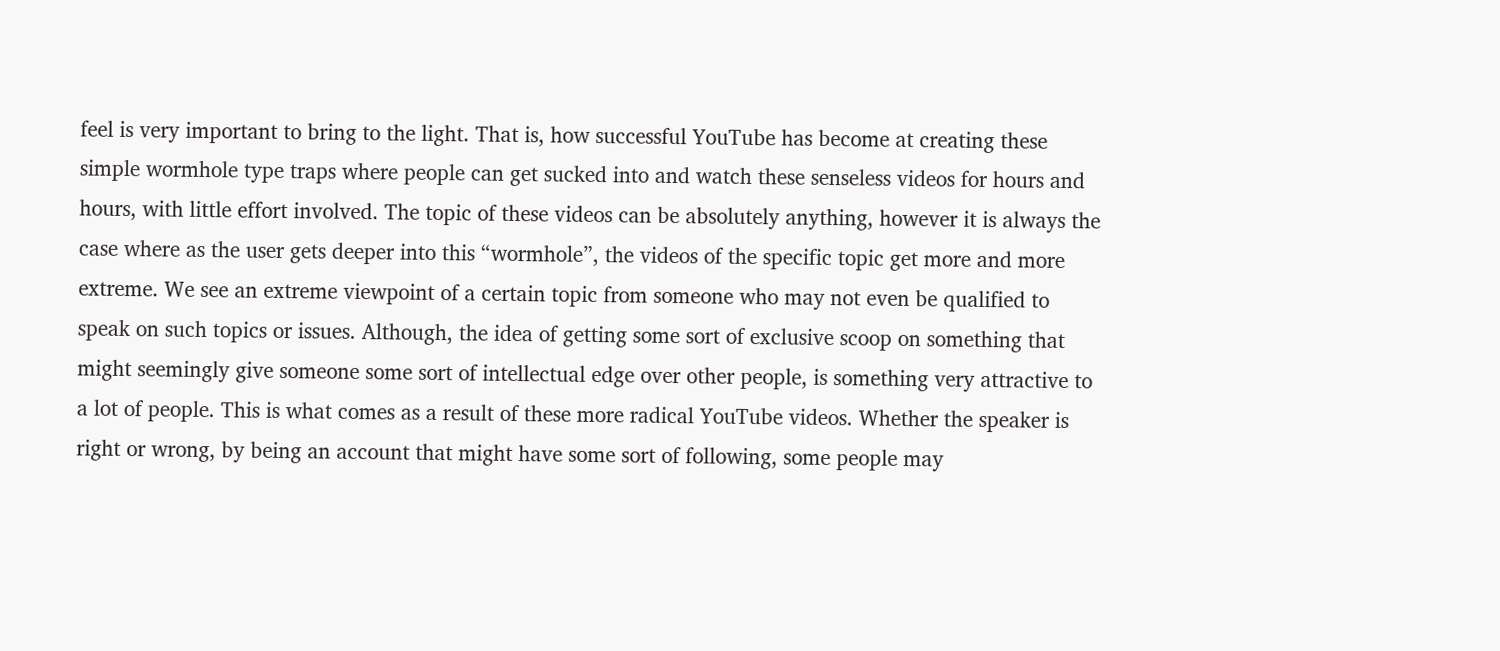feel is very important to bring to the light. That is, how successful YouTube has become at creating these simple wormhole type traps where people can get sucked into and watch these senseless videos for hours and hours, with little effort involved. The topic of these videos can be absolutely anything, however it is always the case where as the user gets deeper into this “wormhole”, the videos of the specific topic get more and more extreme. We see an extreme viewpoint of a certain topic from someone who may not even be qualified to speak on such topics or issues. Although, the idea of getting some sort of exclusive scoop on something that might seemingly give someone some sort of intellectual edge over other people, is something very attractive to a lot of people. This is what comes as a result of these more radical YouTube videos. Whether the speaker is right or wrong, by being an account that might have some sort of following, some people may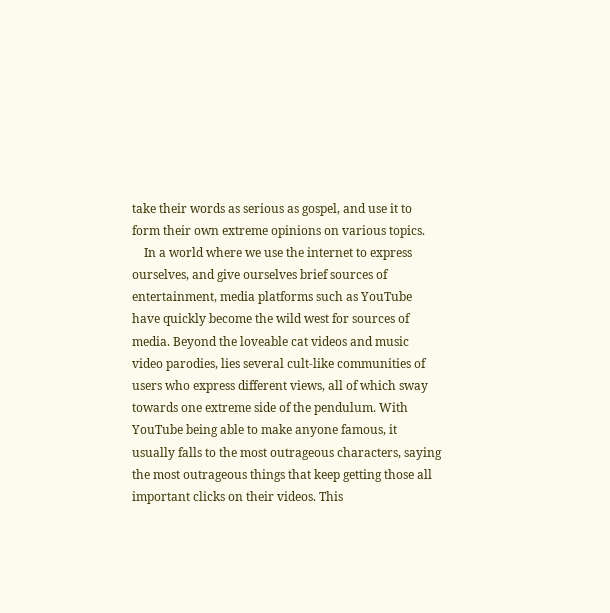take their words as serious as gospel, and use it to form their own extreme opinions on various topics.
    In a world where we use the internet to express ourselves, and give ourselves brief sources of entertainment, media platforms such as YouTube have quickly become the wild west for sources of media. Beyond the loveable cat videos and music video parodies, lies several cult-like communities of users who express different views, all of which sway towards one extreme side of the pendulum. With YouTube being able to make anyone famous, it usually falls to the most outrageous characters, saying the most outrageous things that keep getting those all important clicks on their videos. This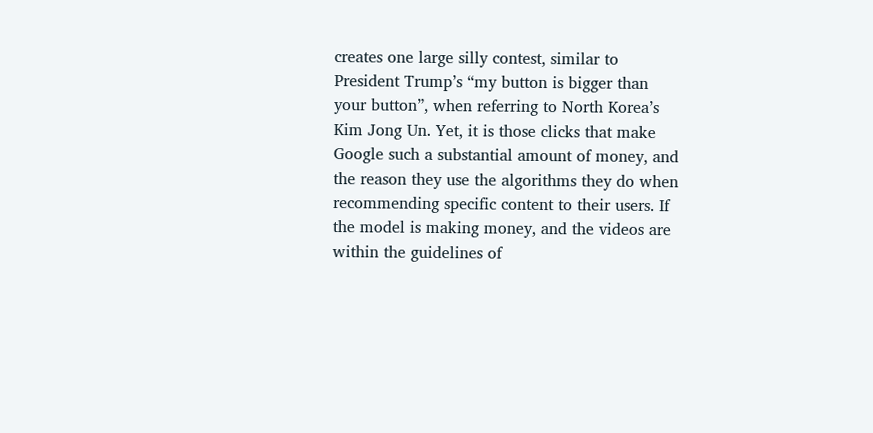creates one large silly contest, similar to President Trump’s “my button is bigger than your button”, when referring to North Korea’s Kim Jong Un. Yet, it is those clicks that make Google such a substantial amount of money, and the reason they use the algorithms they do when recommending specific content to their users. If the model is making money, and the videos are within the guidelines of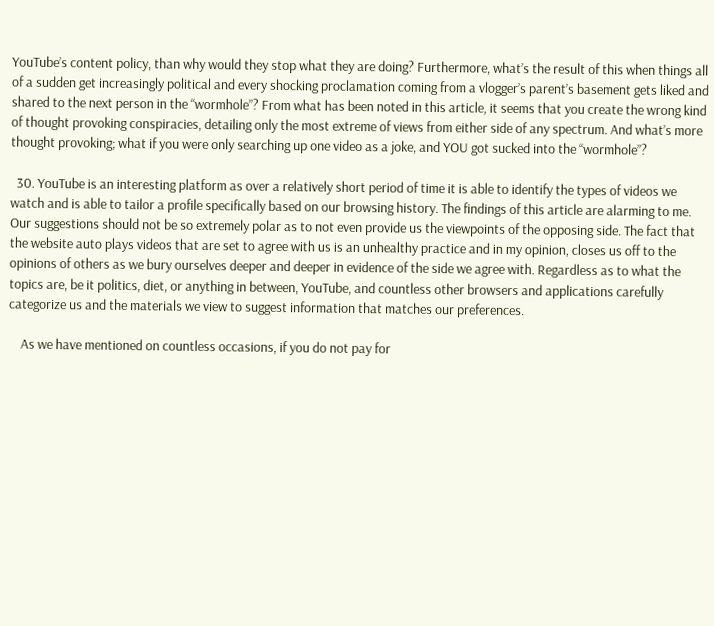YouTube’s content policy, than why would they stop what they are doing? Furthermore, what’s the result of this when things all of a sudden get increasingly political and every shocking proclamation coming from a vlogger’s parent’s basement gets liked and shared to the next person in the “wormhole”? From what has been noted in this article, it seems that you create the wrong kind of thought provoking conspiracies, detailing only the most extreme of views from either side of any spectrum. And what’s more thought provoking; what if you were only searching up one video as a joke, and YOU got sucked into the “wormhole”?

  30. YouTube is an interesting platform as over a relatively short period of time it is able to identify the types of videos we watch and is able to tailor a profile specifically based on our browsing history. The findings of this article are alarming to me. Our suggestions should not be so extremely polar as to not even provide us the viewpoints of the opposing side. The fact that the website auto plays videos that are set to agree with us is an unhealthy practice and in my opinion, closes us off to the opinions of others as we bury ourselves deeper and deeper in evidence of the side we agree with. Regardless as to what the topics are, be it politics, diet, or anything in between, YouTube, and countless other browsers and applications carefully categorize us and the materials we view to suggest information that matches our preferences.

    As we have mentioned on countless occasions, if you do not pay for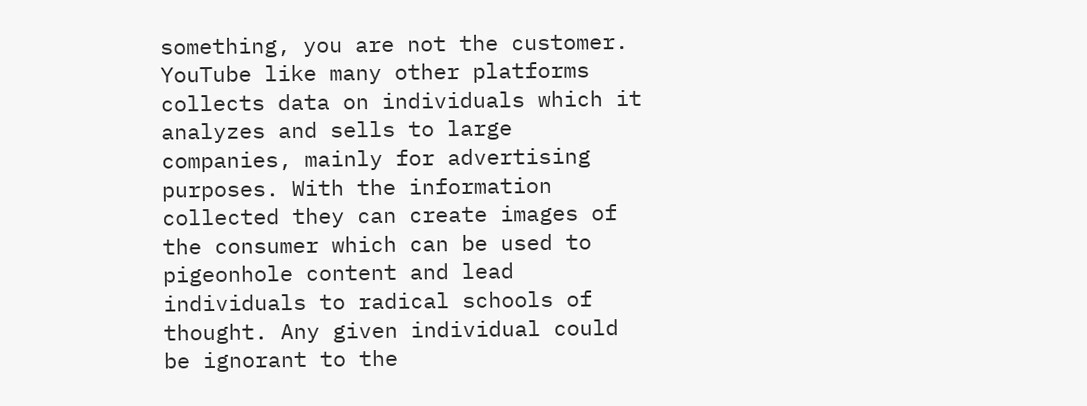something, you are not the customer. YouTube like many other platforms collects data on individuals which it analyzes and sells to large companies, mainly for advertising purposes. With the information collected they can create images of the consumer which can be used to pigeonhole content and lead individuals to radical schools of thought. Any given individual could be ignorant to the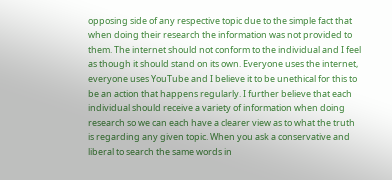opposing side of any respective topic due to the simple fact that when doing their research the information was not provided to them. The internet should not conform to the individual and I feel as though it should stand on its own. Everyone uses the internet, everyone uses YouTube and I believe it to be unethical for this to be an action that happens regularly. I further believe that each individual should receive a variety of information when doing research so we can each have a clearer view as to what the truth is regarding any given topic. When you ask a conservative and liberal to search the same words in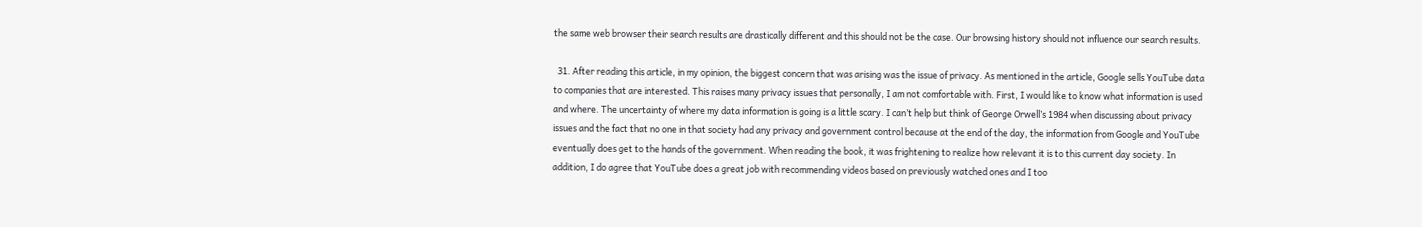the same web browser their search results are drastically different and this should not be the case. Our browsing history should not influence our search results.

  31. After reading this article, in my opinion, the biggest concern that was arising was the issue of privacy. As mentioned in the article, Google sells YouTube data to companies that are interested. This raises many privacy issues that personally, I am not comfortable with. First, I would like to know what information is used and where. The uncertainty of where my data information is going is a little scary. I can’t help but think of George Orwell’s 1984 when discussing about privacy issues and the fact that no one in that society had any privacy and government control because at the end of the day, the information from Google and YouTube eventually does get to the hands of the government. When reading the book, it was frightening to realize how relevant it is to this current day society. In addition, I do agree that YouTube does a great job with recommending videos based on previously watched ones and I too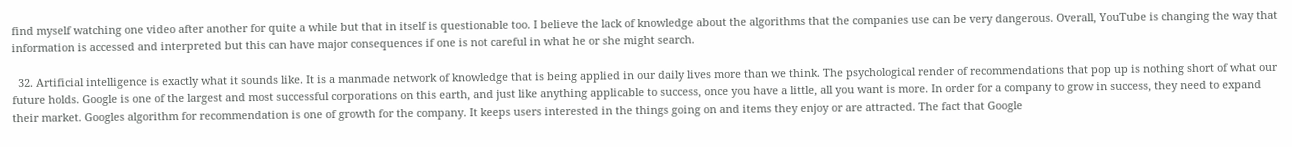find myself watching one video after another for quite a while but that in itself is questionable too. I believe the lack of knowledge about the algorithms that the companies use can be very dangerous. Overall, YouTube is changing the way that information is accessed and interpreted but this can have major consequences if one is not careful in what he or she might search.

  32. Artificial intelligence is exactly what it sounds like. It is a manmade network of knowledge that is being applied in our daily lives more than we think. The psychological render of recommendations that pop up is nothing short of what our future holds. Google is one of the largest and most successful corporations on this earth, and just like anything applicable to success, once you have a little, all you want is more. In order for a company to grow in success, they need to expand their market. Googles algorithm for recommendation is one of growth for the company. It keeps users interested in the things going on and items they enjoy or are attracted. The fact that Google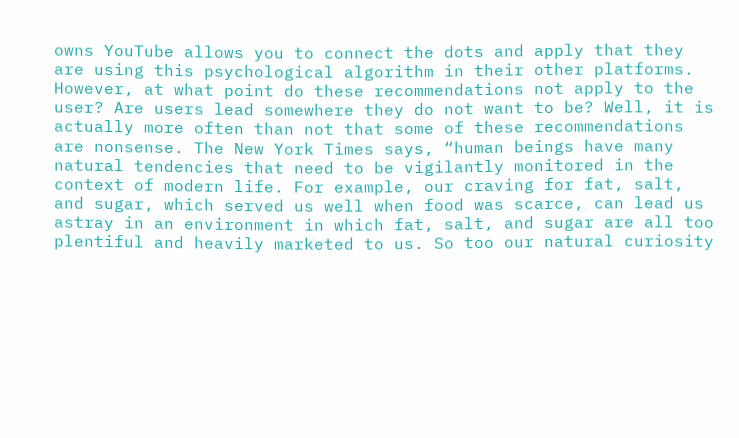owns YouTube allows you to connect the dots and apply that they are using this psychological algorithm in their other platforms. However, at what point do these recommendations not apply to the user? Are users lead somewhere they do not want to be? Well, it is actually more often than not that some of these recommendations are nonsense. The New York Times says, “human beings have many natural tendencies that need to be vigilantly monitored in the context of modern life. For example, our craving for fat, salt, and sugar, which served us well when food was scarce, can lead us astray in an environment in which fat, salt, and sugar are all too plentiful and heavily marketed to us. So too our natural curiosity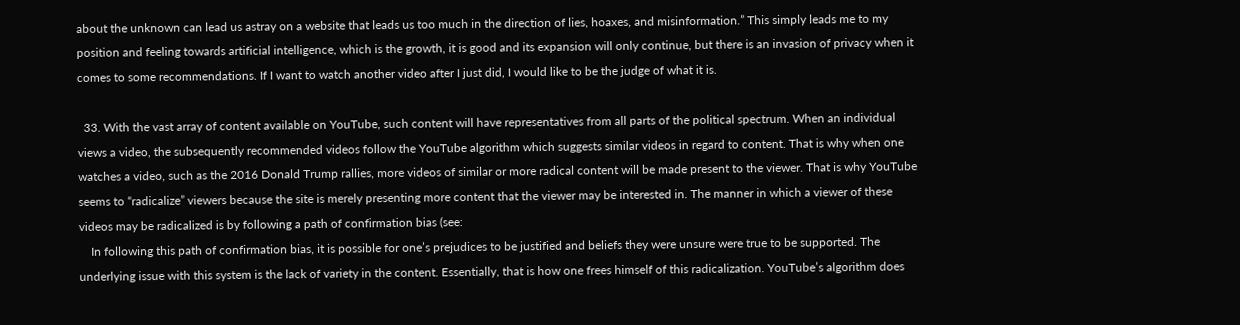about the unknown can lead us astray on a website that leads us too much in the direction of lies, hoaxes, and misinformation.” This simply leads me to my position and feeling towards artificial intelligence, which is the growth, it is good and its expansion will only continue, but there is an invasion of privacy when it comes to some recommendations. If I want to watch another video after I just did, I would like to be the judge of what it is.

  33. With the vast array of content available on YouTube, such content will have representatives from all parts of the political spectrum. When an individual views a video, the subsequently recommended videos follow the YouTube algorithm which suggests similar videos in regard to content. That is why when one watches a video, such as the 2016 Donald Trump rallies, more videos of similar or more radical content will be made present to the viewer. That is why YouTube seems to “radicalize” viewers because the site is merely presenting more content that the viewer may be interested in. The manner in which a viewer of these videos may be radicalized is by following a path of confirmation bias (see:
    In following this path of confirmation bias, it is possible for one’s prejudices to be justified and beliefs they were unsure were true to be supported. The underlying issue with this system is the lack of variety in the content. Essentially, that is how one frees himself of this radicalization. YouTube’s algorithm does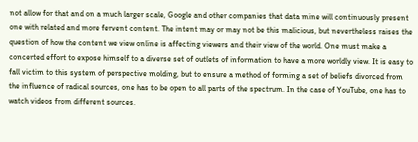not allow for that and on a much larger scale, Google and other companies that data mine will continuously present one with related and more fervent content. The intent may or may not be this malicious, but nevertheless raises the question of how the content we view online is affecting viewers and their view of the world. One must make a concerted effort to expose himself to a diverse set of outlets of information to have a more worldly view. It is easy to fall victim to this system of perspective molding, but to ensure a method of forming a set of beliefs divorced from the influence of radical sources, one has to be open to all parts of the spectrum. In the case of YouTube, one has to watch videos from different sources.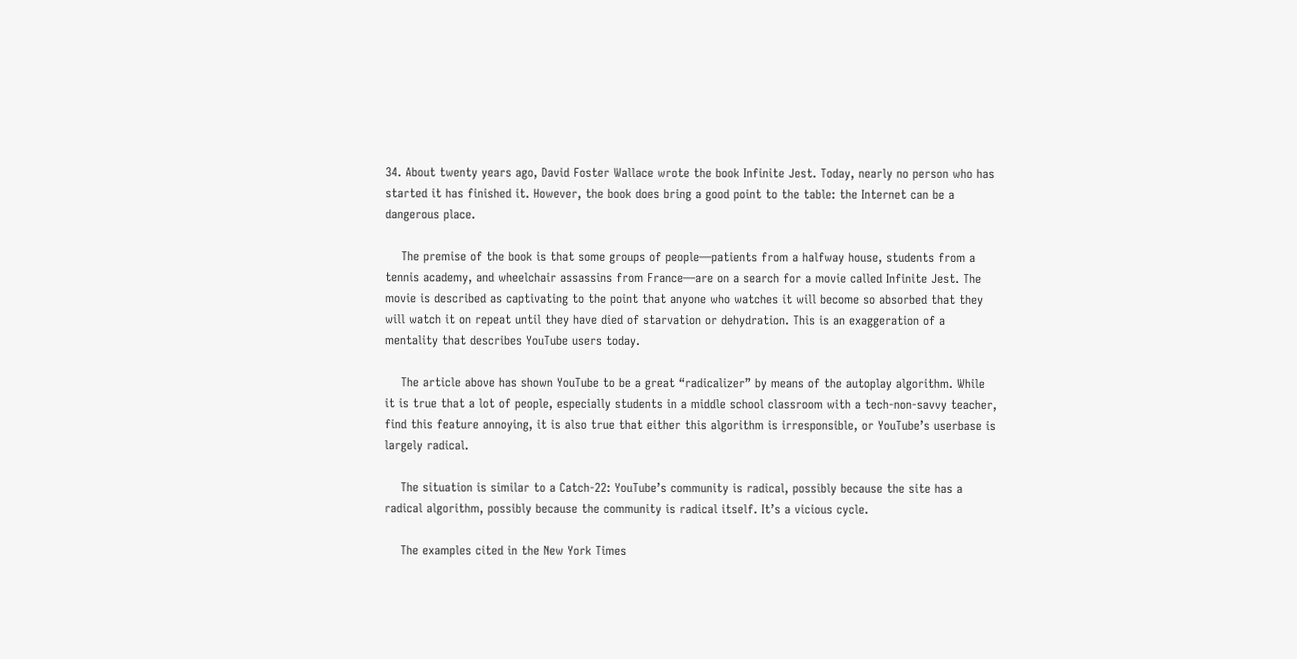34. About twenty years ago, David Foster Wallace wrote the book Infinite Jest. Today, nearly no person who has started it has finished it. However, the book does bring a good point to the table: the Internet can be a dangerous place.

    The premise of the book is that some groups of people—patients from a halfway house, students from a tennis academy, and wheelchair assassins from France—are on a search for a movie called Infinite Jest. The movie is described as captivating to the point that anyone who watches it will become so absorbed that they will watch it on repeat until they have died of starvation or dehydration. This is an exaggeration of a mentality that describes YouTube users today.

    The article above has shown YouTube to be a great “radicalizer” by means of the autoplay algorithm. While it is true that a lot of people, especially students in a middle school classroom with a tech-non-savvy teacher, find this feature annoying, it is also true that either this algorithm is irresponsible, or YouTube’s userbase is largely radical.

    The situation is similar to a Catch-22: YouTube’s community is radical, possibly because the site has a radical algorithm, possibly because the community is radical itself. It’s a vicious cycle.

    The examples cited in the New York Times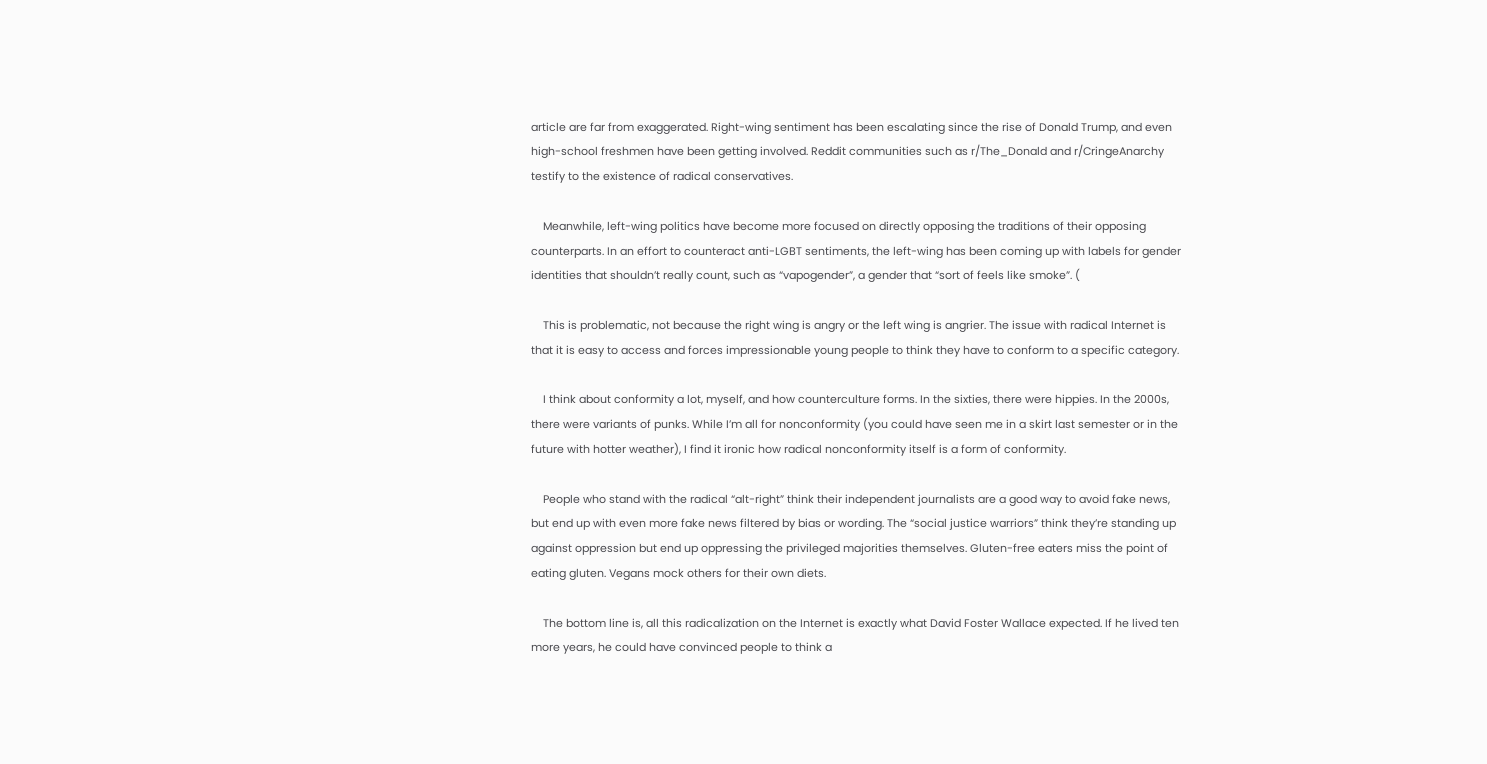article are far from exaggerated. Right-wing sentiment has been escalating since the rise of Donald Trump, and even high-school freshmen have been getting involved. Reddit communities such as r/The_Donald and r/CringeAnarchy testify to the existence of radical conservatives.

    Meanwhile, left-wing politics have become more focused on directly opposing the traditions of their opposing counterparts. In an effort to counteract anti-LGBT sentiments, the left-wing has been coming up with labels for gender identities that shouldn’t really count, such as “vapogender”, a gender that “sort of feels like smoke”. (

    This is problematic, not because the right wing is angry or the left wing is angrier. The issue with radical Internet is that it is easy to access and forces impressionable young people to think they have to conform to a specific category.

    I think about conformity a lot, myself, and how counterculture forms. In the sixties, there were hippies. In the 2000s, there were variants of punks. While I’m all for nonconformity (you could have seen me in a skirt last semester or in the future with hotter weather), I find it ironic how radical nonconformity itself is a form of conformity.

    People who stand with the radical “alt-right” think their independent journalists are a good way to avoid fake news, but end up with even more fake news filtered by bias or wording. The “social justice warriors” think they’re standing up against oppression but end up oppressing the privileged majorities themselves. Gluten-free eaters miss the point of eating gluten. Vegans mock others for their own diets.

    The bottom line is, all this radicalization on the Internet is exactly what David Foster Wallace expected. If he lived ten more years, he could have convinced people to think a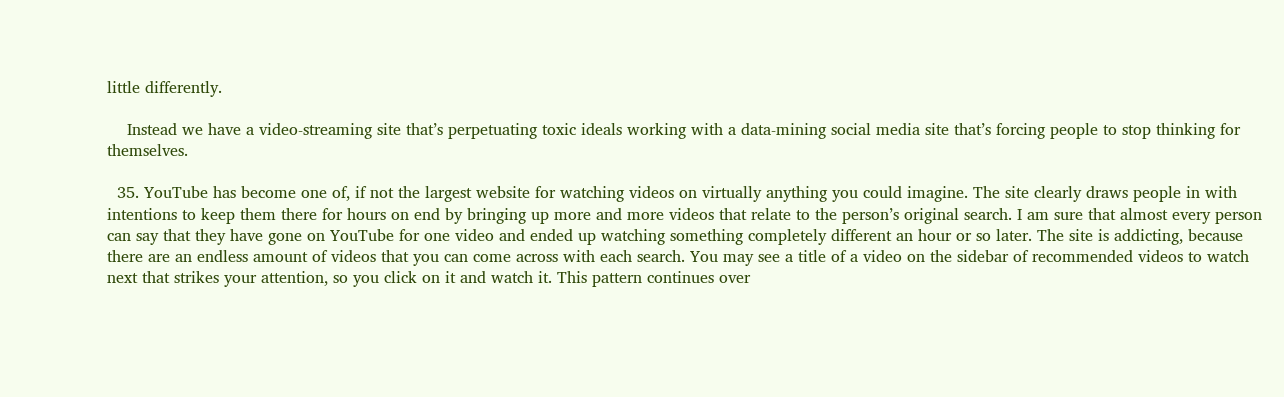little differently.

    Instead we have a video-streaming site that’s perpetuating toxic ideals working with a data-mining social media site that’s forcing people to stop thinking for themselves.

  35. YouTube has become one of, if not the largest website for watching videos on virtually anything you could imagine. The site clearly draws people in with intentions to keep them there for hours on end by bringing up more and more videos that relate to the person’s original search. I am sure that almost every person can say that they have gone on YouTube for one video and ended up watching something completely different an hour or so later. The site is addicting, because there are an endless amount of videos that you can come across with each search. You may see a title of a video on the sidebar of recommended videos to watch next that strikes your attention, so you click on it and watch it. This pattern continues over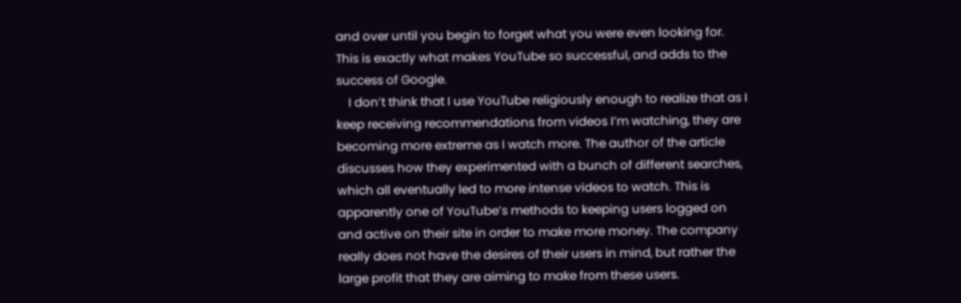and over until you begin to forget what you were even looking for. This is exactly what makes YouTube so successful, and adds to the success of Google.
    I don’t think that I use YouTube religiously enough to realize that as I keep receiving recommendations from videos I’m watching, they are becoming more extreme as I watch more. The author of the article discusses how they experimented with a bunch of different searches, which all eventually led to more intense videos to watch. This is apparently one of YouTube’s methods to keeping users logged on and active on their site in order to make more money. The company really does not have the desires of their users in mind, but rather the large profit that they are aiming to make from these users.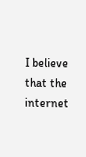I believe that the internet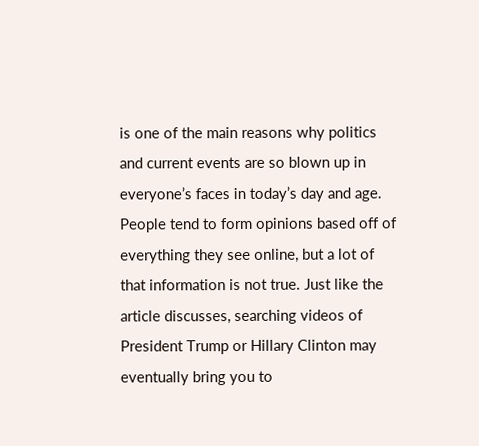is one of the main reasons why politics and current events are so blown up in everyone’s faces in today’s day and age. People tend to form opinions based off of everything they see online, but a lot of that information is not true. Just like the article discusses, searching videos of President Trump or Hillary Clinton may eventually bring you to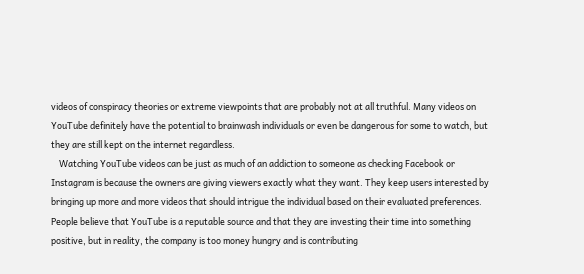videos of conspiracy theories or extreme viewpoints that are probably not at all truthful. Many videos on YouTube definitely have the potential to brainwash individuals or even be dangerous for some to watch, but they are still kept on the internet regardless.
    Watching YouTube videos can be just as much of an addiction to someone as checking Facebook or Instagram is because the owners are giving viewers exactly what they want. They keep users interested by bringing up more and more videos that should intrigue the individual based on their evaluated preferences. People believe that YouTube is a reputable source and that they are investing their time into something positive, but in reality, the company is too money hungry and is contributing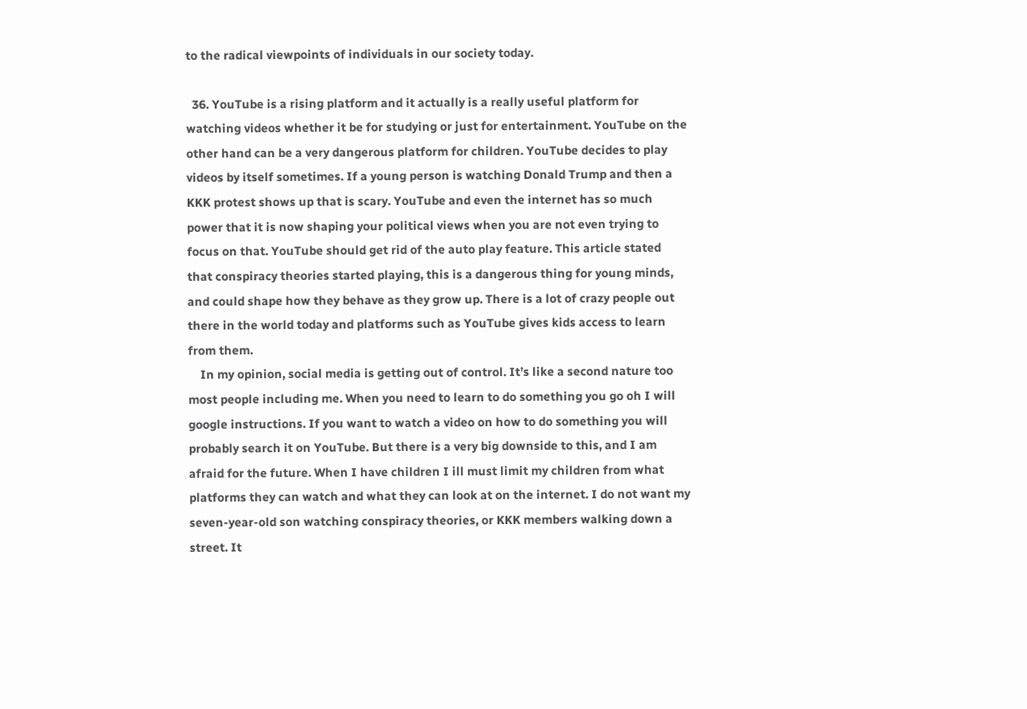to the radical viewpoints of individuals in our society today.

  36. YouTube is a rising platform and it actually is a really useful platform for watching videos whether it be for studying or just for entertainment. YouTube on the other hand can be a very dangerous platform for children. YouTube decides to play videos by itself sometimes. If a young person is watching Donald Trump and then a KKK protest shows up that is scary. YouTube and even the internet has so much power that it is now shaping your political views when you are not even trying to focus on that. YouTube should get rid of the auto play feature. This article stated that conspiracy theories started playing, this is a dangerous thing for young minds, and could shape how they behave as they grow up. There is a lot of crazy people out there in the world today and platforms such as YouTube gives kids access to learn from them.
    In my opinion, social media is getting out of control. It’s like a second nature too most people including me. When you need to learn to do something you go oh I will google instructions. If you want to watch a video on how to do something you will probably search it on YouTube. But there is a very big downside to this, and I am afraid for the future. When I have children I ill must limit my children from what platforms they can watch and what they can look at on the internet. I do not want my seven-year-old son watching conspiracy theories, or KKK members walking down a street. It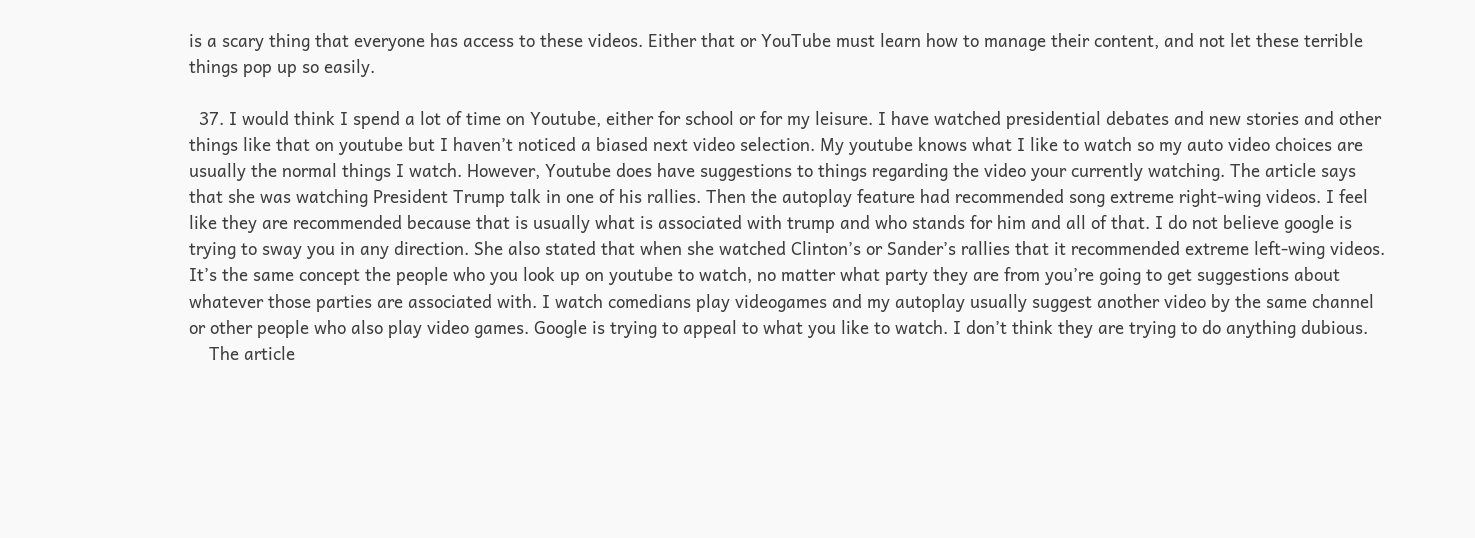is a scary thing that everyone has access to these videos. Either that or YouTube must learn how to manage their content, and not let these terrible things pop up so easily.

  37. I would think I spend a lot of time on Youtube, either for school or for my leisure. I have watched presidential debates and new stories and other things like that on youtube but I haven’t noticed a biased next video selection. My youtube knows what I like to watch so my auto video choices are usually the normal things I watch. However, Youtube does have suggestions to things regarding the video your currently watching. The article says that she was watching President Trump talk in one of his rallies. Then the autoplay feature had recommended song extreme right-wing videos. I feel like they are recommended because that is usually what is associated with trump and who stands for him and all of that. I do not believe google is trying to sway you in any direction. She also stated that when she watched Clinton’s or Sander’s rallies that it recommended extreme left-wing videos. It’s the same concept the people who you look up on youtube to watch, no matter what party they are from you’re going to get suggestions about whatever those parties are associated with. I watch comedians play videogames and my autoplay usually suggest another video by the same channel or other people who also play video games. Google is trying to appeal to what you like to watch. I don’t think they are trying to do anything dubious.
    The article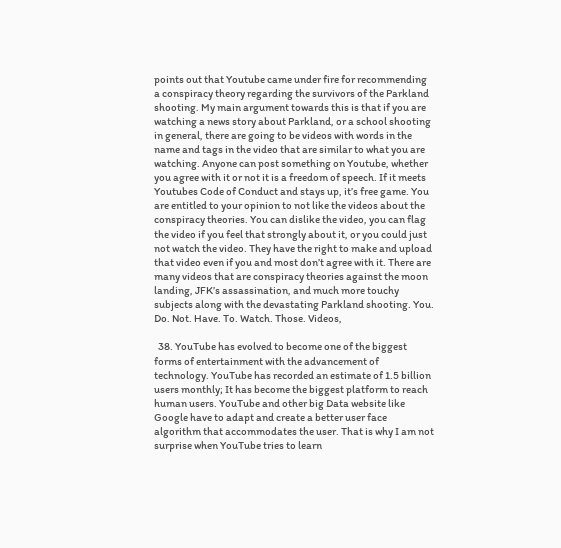points out that Youtube came under fire for recommending a conspiracy theory regarding the survivors of the Parkland shooting. My main argument towards this is that if you are watching a news story about Parkland, or a school shooting in general, there are going to be videos with words in the name and tags in the video that are similar to what you are watching. Anyone can post something on Youtube, whether you agree with it or not it is a freedom of speech. If it meets Youtubes Code of Conduct and stays up, it’s free game. You are entitled to your opinion to not like the videos about the conspiracy theories. You can dislike the video, you can flag the video if you feel that strongly about it, or you could just not watch the video. They have the right to make and upload that video even if you and most don’t agree with it. There are many videos that are conspiracy theories against the moon landing, JFK’s assassination, and much more touchy subjects along with the devastating Parkland shooting. You. Do. Not. Have. To. Watch. Those. Videos,

  38. YouTube has evolved to become one of the biggest forms of entertainment with the advancement of technology. YouTube has recorded an estimate of 1.5 billion users monthly; It has become the biggest platform to reach human users. YouTube and other big Data website like Google have to adapt and create a better user face algorithm that accommodates the user. That is why I am not surprise when YouTube tries to learn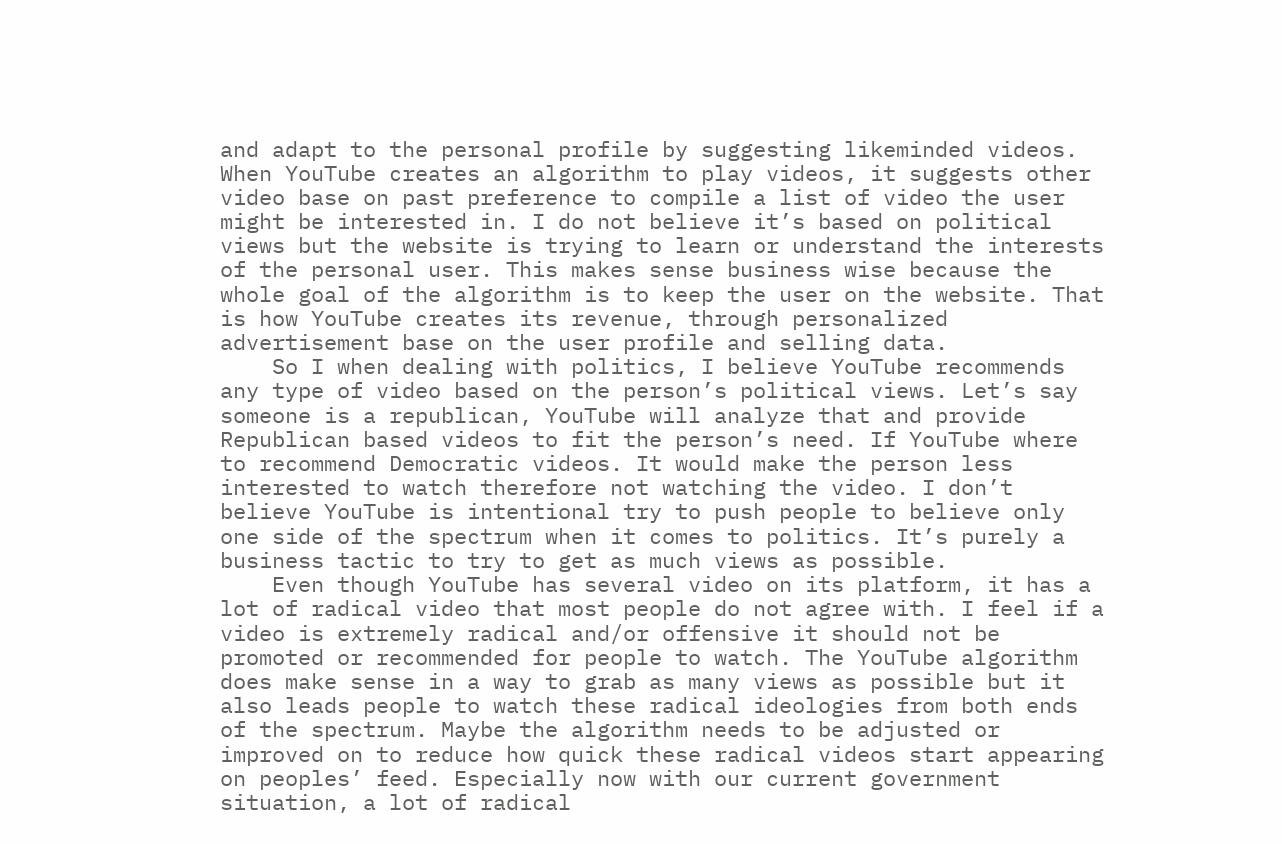and adapt to the personal profile by suggesting likeminded videos. When YouTube creates an algorithm to play videos, it suggests other video base on past preference to compile a list of video the user might be interested in. I do not believe it’s based on political views but the website is trying to learn or understand the interests of the personal user. This makes sense business wise because the whole goal of the algorithm is to keep the user on the website. That is how YouTube creates its revenue, through personalized advertisement base on the user profile and selling data.
    So I when dealing with politics, I believe YouTube recommends any type of video based on the person’s political views. Let’s say someone is a republican, YouTube will analyze that and provide Republican based videos to fit the person’s need. If YouTube where to recommend Democratic videos. It would make the person less interested to watch therefore not watching the video. I don’t believe YouTube is intentional try to push people to believe only one side of the spectrum when it comes to politics. It’s purely a business tactic to try to get as much views as possible.
    Even though YouTube has several video on its platform, it has a lot of radical video that most people do not agree with. I feel if a video is extremely radical and/or offensive it should not be promoted or recommended for people to watch. The YouTube algorithm does make sense in a way to grab as many views as possible but it also leads people to watch these radical ideologies from both ends of the spectrum. Maybe the algorithm needs to be adjusted or improved on to reduce how quick these radical videos start appearing on peoples’ feed. Especially now with our current government situation, a lot of radical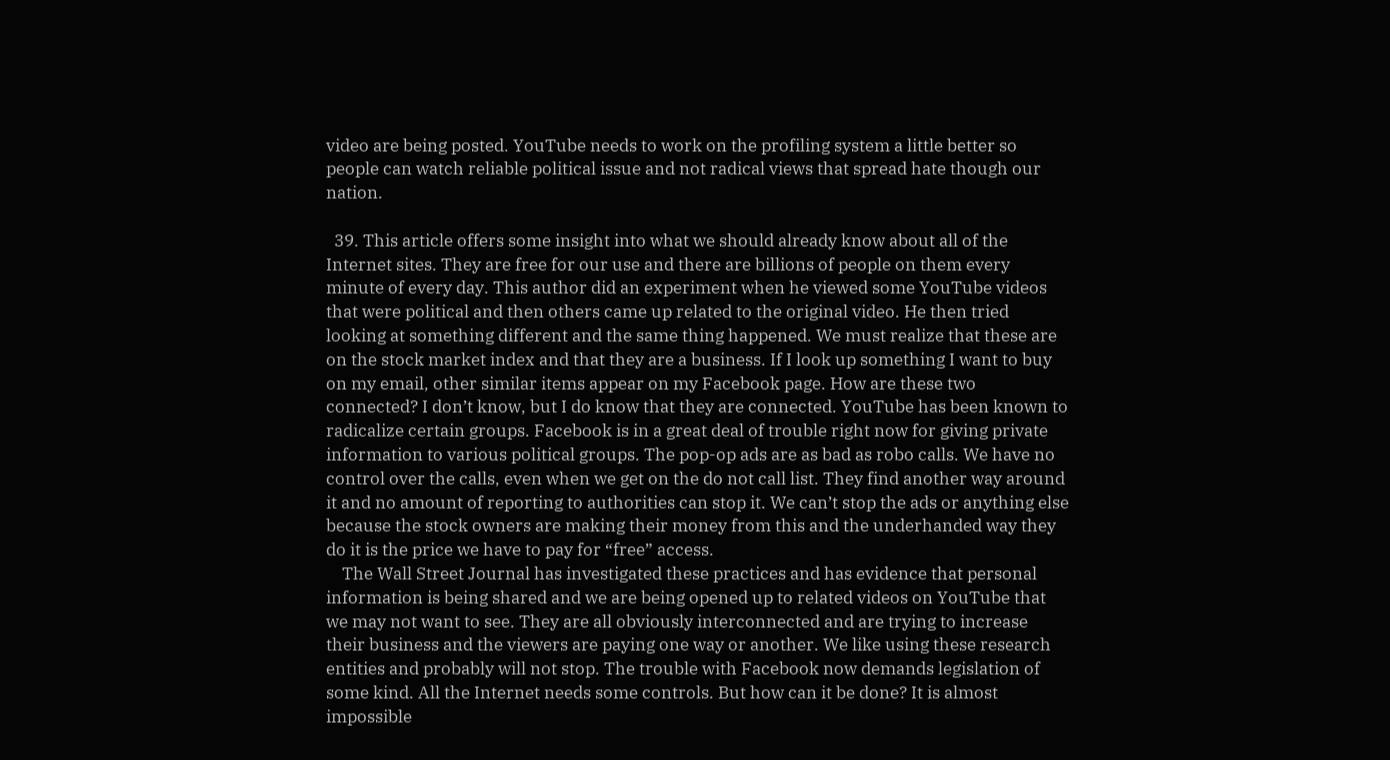video are being posted. YouTube needs to work on the profiling system a little better so people can watch reliable political issue and not radical views that spread hate though our nation.

  39. This article offers some insight into what we should already know about all of the Internet sites. They are free for our use and there are billions of people on them every minute of every day. This author did an experiment when he viewed some YouTube videos that were political and then others came up related to the original video. He then tried looking at something different and the same thing happened. We must realize that these are on the stock market index and that they are a business. If I look up something I want to buy on my email, other similar items appear on my Facebook page. How are these two connected? I don’t know, but I do know that they are connected. YouTube has been known to radicalize certain groups. Facebook is in a great deal of trouble right now for giving private information to various political groups. The pop-op ads are as bad as robo calls. We have no control over the calls, even when we get on the do not call list. They find another way around it and no amount of reporting to authorities can stop it. We can’t stop the ads or anything else because the stock owners are making their money from this and the underhanded way they do it is the price we have to pay for “free” access.
    The Wall Street Journal has investigated these practices and has evidence that personal information is being shared and we are being opened up to related videos on YouTube that we may not want to see. They are all obviously interconnected and are trying to increase their business and the viewers are paying one way or another. We like using these research entities and probably will not stop. The trouble with Facebook now demands legislation of some kind. All the Internet needs some controls. But how can it be done? It is almost impossible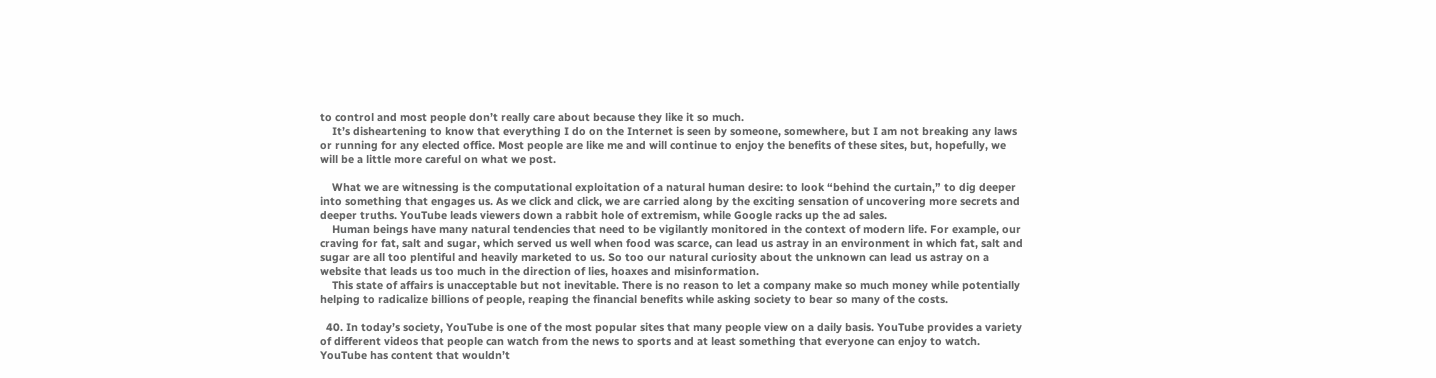to control and most people don’t really care about because they like it so much.
    It’s disheartening to know that everything I do on the Internet is seen by someone, somewhere, but I am not breaking any laws or running for any elected office. Most people are like me and will continue to enjoy the benefits of these sites, but, hopefully, we will be a little more careful on what we post.

    What we are witnessing is the computational exploitation of a natural human desire: to look “behind the curtain,” to dig deeper into something that engages us. As we click and click, we are carried along by the exciting sensation of uncovering more secrets and deeper truths. YouTube leads viewers down a rabbit hole of extremism, while Google racks up the ad sales.
    Human beings have many natural tendencies that need to be vigilantly monitored in the context of modern life. For example, our craving for fat, salt and sugar, which served us well when food was scarce, can lead us astray in an environment in which fat, salt and sugar are all too plentiful and heavily marketed to us. So too our natural curiosity about the unknown can lead us astray on a website that leads us too much in the direction of lies, hoaxes and misinformation.
    This state of affairs is unacceptable but not inevitable. There is no reason to let a company make so much money while potentially helping to radicalize billions of people, reaping the financial benefits while asking society to bear so many of the costs.

  40. In today’s society, YouTube is one of the most popular sites that many people view on a daily basis. YouTube provides a variety of different videos that people can watch from the news to sports and at least something that everyone can enjoy to watch. YouTube has content that wouldn’t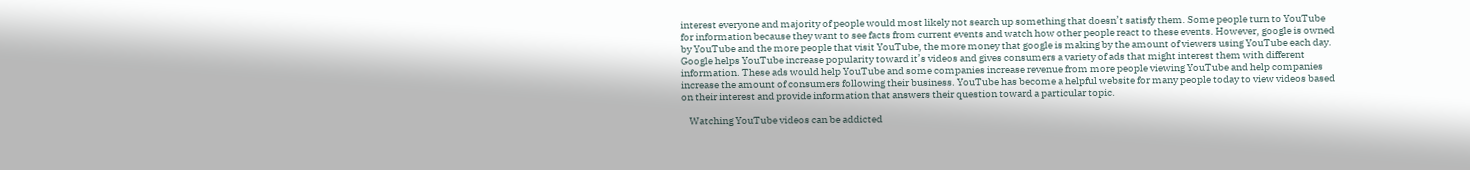interest everyone and majority of people would most likely not search up something that doesn’t satisfy them. Some people turn to YouTube for information because they want to see facts from current events and watch how other people react to these events. However, google is owned by YouTube and the more people that visit YouTube, the more money that google is making by the amount of viewers using YouTube each day. Google helps YouTube increase popularity toward it’s videos and gives consumers a variety of ads that might interest them with different information. These ads would help YouTube and some companies increase revenue from more people viewing YouTube and help companies increase the amount of consumers following their business. YouTube has become a helpful website for many people today to view videos based on their interest and provide information that answers their question toward a particular topic.

    Watching YouTube videos can be addicted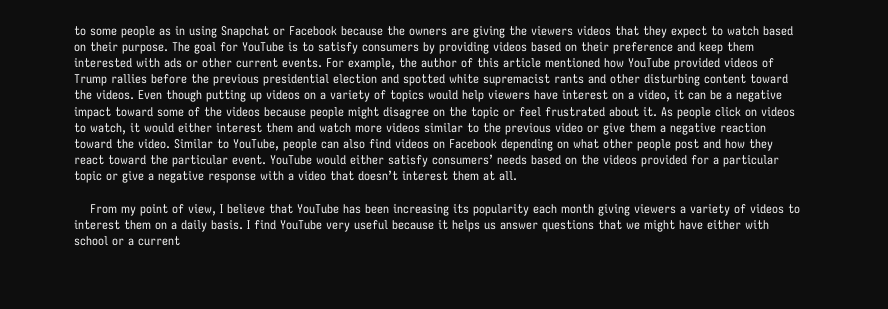to some people as in using Snapchat or Facebook because the owners are giving the viewers videos that they expect to watch based on their purpose. The goal for YouTube is to satisfy consumers by providing videos based on their preference and keep them interested with ads or other current events. For example, the author of this article mentioned how YouTube provided videos of Trump rallies before the previous presidential election and spotted white supremacist rants and other disturbing content toward the videos. Even though putting up videos on a variety of topics would help viewers have interest on a video, it can be a negative impact toward some of the videos because people might disagree on the topic or feel frustrated about it. As people click on videos to watch, it would either interest them and watch more videos similar to the previous video or give them a negative reaction toward the video. Similar to YouTube, people can also find videos on Facebook depending on what other people post and how they react toward the particular event. YouTube would either satisfy consumers’ needs based on the videos provided for a particular topic or give a negative response with a video that doesn’t interest them at all.

    From my point of view, I believe that YouTube has been increasing its popularity each month giving viewers a variety of videos to interest them on a daily basis. I find YouTube very useful because it helps us answer questions that we might have either with school or a current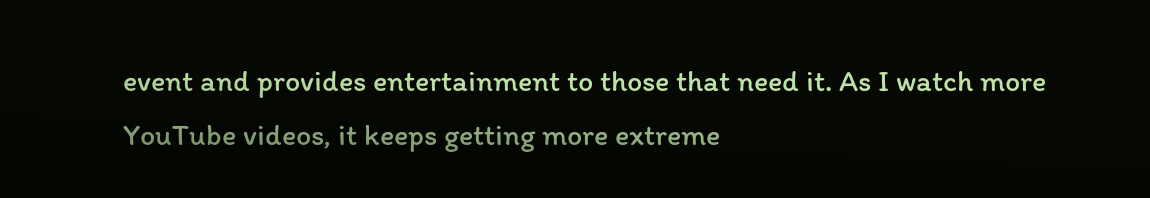event and provides entertainment to those that need it. As I watch more YouTube videos, it keeps getting more extreme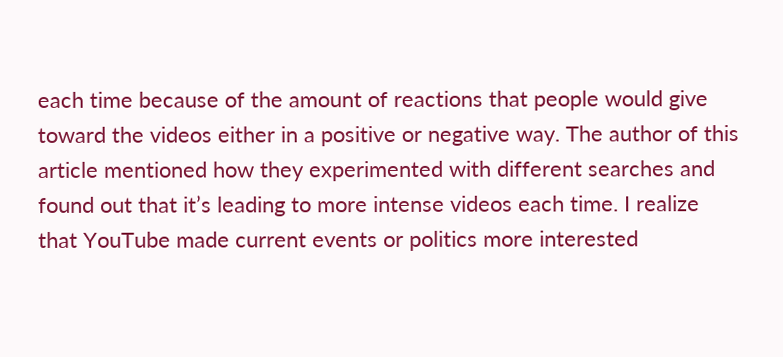each time because of the amount of reactions that people would give toward the videos either in a positive or negative way. The author of this article mentioned how they experimented with different searches and found out that it’s leading to more intense videos each time. I realize that YouTube made current events or politics more interested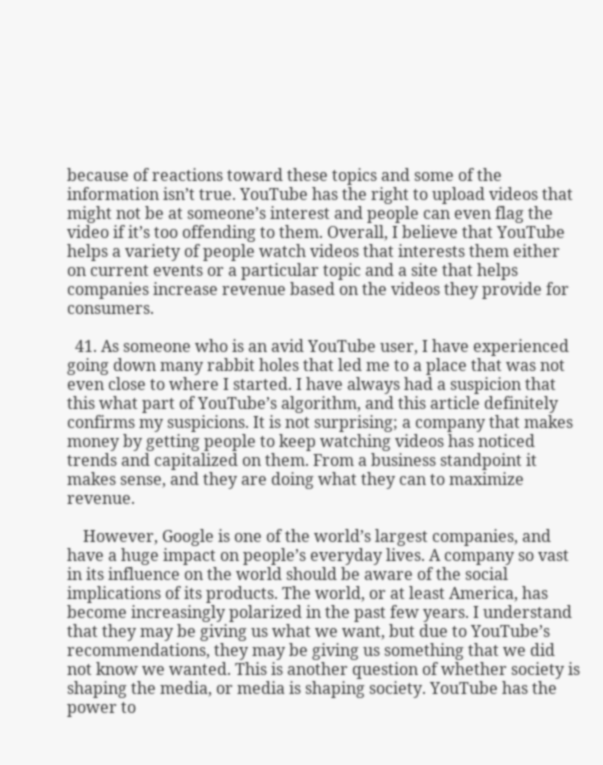because of reactions toward these topics and some of the information isn’t true. YouTube has the right to upload videos that might not be at someone’s interest and people can even flag the video if it’s too offending to them. Overall, I believe that YouTube helps a variety of people watch videos that interests them either on current events or a particular topic and a site that helps companies increase revenue based on the videos they provide for consumers.

  41. As someone who is an avid YouTube user, I have experienced going down many rabbit holes that led me to a place that was not even close to where I started. I have always had a suspicion that this what part of YouTube’s algorithm, and this article definitely confirms my suspicions. It is not surprising; a company that makes money by getting people to keep watching videos has noticed trends and capitalized on them. From a business standpoint it makes sense, and they are doing what they can to maximize revenue.

    However, Google is one of the world’s largest companies, and have a huge impact on people’s everyday lives. A company so vast in its influence on the world should be aware of the social implications of its products. The world, or at least America, has become increasingly polarized in the past few years. I understand that they may be giving us what we want, but due to YouTube’s recommendations, they may be giving us something that we did not know we wanted. This is another question of whether society is shaping the media, or media is shaping society. YouTube has the power to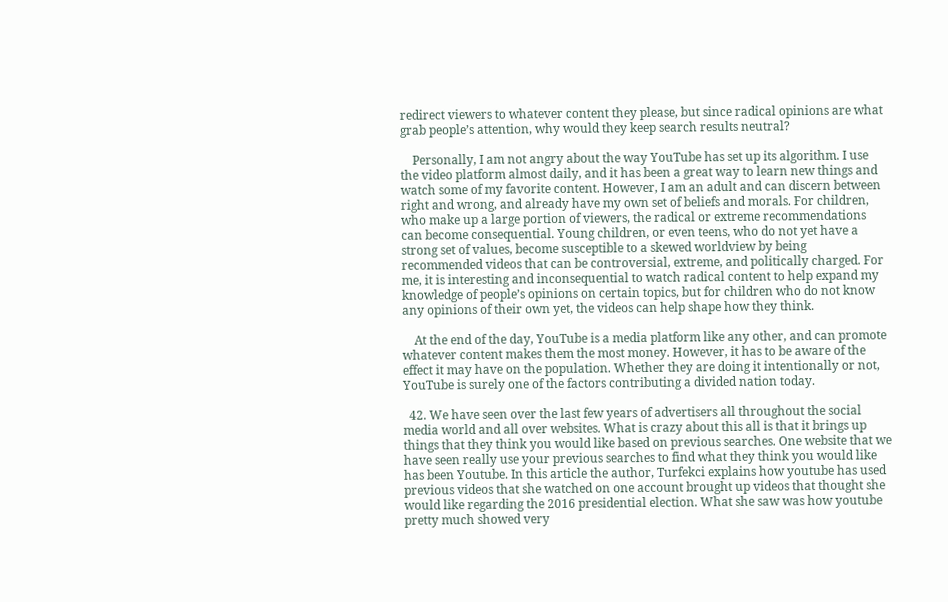redirect viewers to whatever content they please, but since radical opinions are what grab people’s attention, why would they keep search results neutral?

    Personally, I am not angry about the way YouTube has set up its algorithm. I use the video platform almost daily, and it has been a great way to learn new things and watch some of my favorite content. However, I am an adult and can discern between right and wrong, and already have my own set of beliefs and morals. For children, who make up a large portion of viewers, the radical or extreme recommendations can become consequential. Young children, or even teens, who do not yet have a strong set of values, become susceptible to a skewed worldview by being recommended videos that can be controversial, extreme, and politically charged. For me, it is interesting and inconsequential to watch radical content to help expand my knowledge of people’s opinions on certain topics, but for children who do not know any opinions of their own yet, the videos can help shape how they think.

    At the end of the day, YouTube is a media platform like any other, and can promote whatever content makes them the most money. However, it has to be aware of the effect it may have on the population. Whether they are doing it intentionally or not, YouTube is surely one of the factors contributing a divided nation today.

  42. We have seen over the last few years of advertisers all throughout the social media world and all over websites. What is crazy about this all is that it brings up things that they think you would like based on previous searches. One website that we have seen really use your previous searches to find what they think you would like has been Youtube. In this article the author, Turfekci explains how youtube has used previous videos that she watched on one account brought up videos that thought she would like regarding the 2016 presidential election. What she saw was how youtube pretty much showed very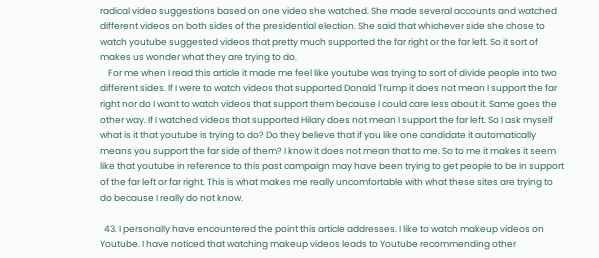radical video suggestions based on one video she watched. She made several accounts and watched different videos on both sides of the presidential election. She said that whichever side she chose to watch youtube suggested videos that pretty much supported the far right or the far left. So it sort of makes us wonder what they are trying to do.
    For me when I read this article it made me feel like youtube was trying to sort of divide people into two different sides. If I were to watch videos that supported Donald Trump it does not mean I support the far right nor do I want to watch videos that support them because I could care less about it. Same goes the other way. If I watched videos that supported Hilary does not mean I support the far left. So I ask myself what is it that youtube is trying to do? Do they believe that if you like one candidate it automatically means you support the far side of them? I know it does not mean that to me. So to me it makes it seem like that youtube in reference to this past campaign may have been trying to get people to be in support of the far left or far right. This is what makes me really uncomfortable with what these sites are trying to do because I really do not know.

  43. I personally have encountered the point this article addresses. I like to watch makeup videos on Youtube. I have noticed that watching makeup videos leads to Youtube recommending other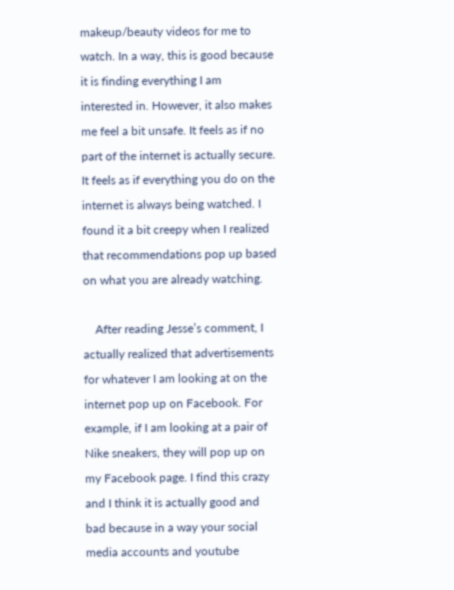makeup/beauty videos for me to watch. In a way, this is good because it is finding everything I am interested in. However, it also makes me feel a bit unsafe. It feels as if no part of the internet is actually secure. It feels as if everything you do on the internet is always being watched. I found it a bit creepy when I realized that recommendations pop up based on what you are already watching.

    After reading Jesse’s comment, I actually realized that advertisements for whatever I am looking at on the internet pop up on Facebook. For example, if I am looking at a pair of Nike sneakers, they will pop up on my Facebook page. I find this crazy and I think it is actually good and bad because in a way your social media accounts and youtube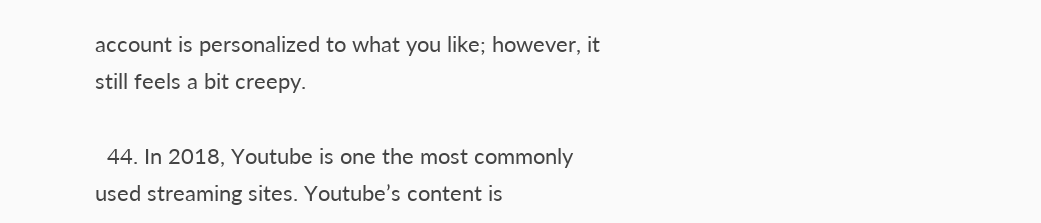account is personalized to what you like; however, it still feels a bit creepy.

  44. In 2018, Youtube is one the most commonly used streaming sites. Youtube’s content is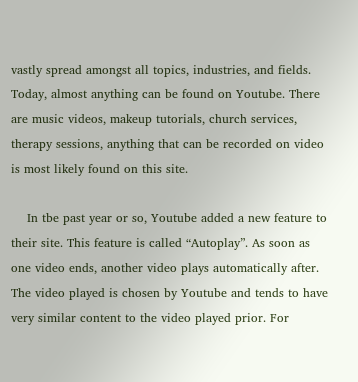vastly spread amongst all topics, industries, and fields. Today, almost anything can be found on Youtube. There are music videos, makeup tutorials, church services, therapy sessions, anything that can be recorded on video is most likely found on this site.

    In tbe past year or so, Youtube added a new feature to their site. This feature is called “Autoplay”. As soon as one video ends, another video plays automatically after. The video played is chosen by Youtube and tends to have very similar content to the video played prior. For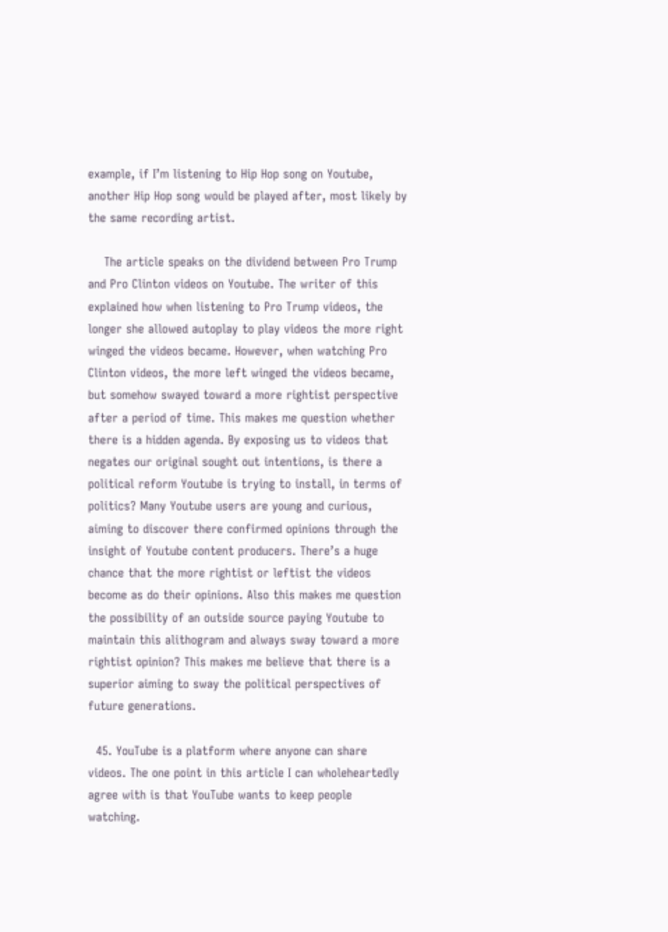example, if I’m listening to Hip Hop song on Youtube, another Hip Hop song would be played after, most likely by the same recording artist.

    The article speaks on the dividend between Pro Trump and Pro Clinton videos on Youtube. The writer of this explained how when listening to Pro Trump videos, the longer she allowed autoplay to play videos the more right winged the videos became. However, when watching Pro Clinton videos, the more left winged the videos became, but somehow swayed toward a more rightist perspective after a period of time. This makes me question whether there is a hidden agenda. By exposing us to videos that negates our original sought out intentions, is there a political reform Youtube is trying to install, in terms of politics? Many Youtube users are young and curious, aiming to discover there confirmed opinions through the insight of Youtube content producers. There’s a huge chance that the more rightist or leftist the videos become as do their opinions. Also this makes me question the possibility of an outside source paying Youtube to maintain this alithogram and always sway toward a more rightist opinion? This makes me believe that there is a superior aiming to sway the political perspectives of future generations.

  45. YouTube is a platform where anyone can share videos. The one point in this article I can wholeheartedly agree with is that YouTube wants to keep people watching.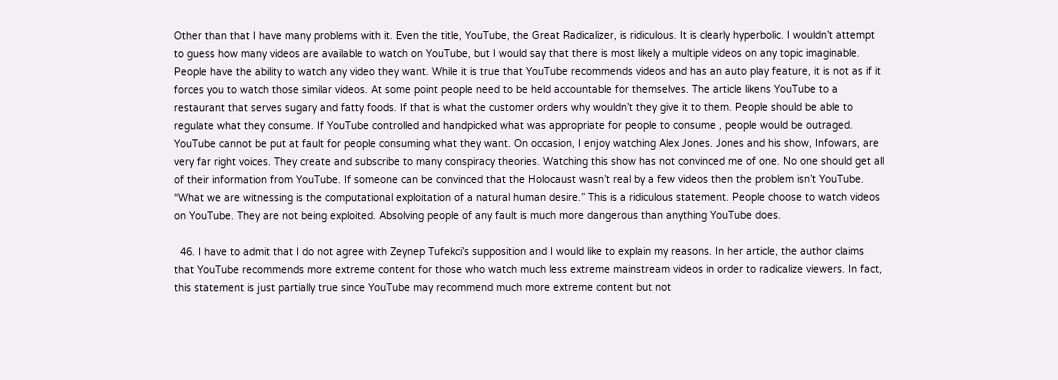Other than that I have many problems with it. Even the title, YouTube, the Great Radicalizer, is ridiculous. It is clearly hyperbolic. I wouldn’t attempt to guess how many videos are available to watch on YouTube, but I would say that there is most likely a multiple videos on any topic imaginable. People have the ability to watch any video they want. While it is true that YouTube recommends videos and has an auto play feature, it is not as if it forces you to watch those similar videos. At some point people need to be held accountable for themselves. The article likens YouTube to a restaurant that serves sugary and fatty foods. If that is what the customer orders why wouldn’t they give it to them. People should be able to regulate what they consume. If YouTube controlled and handpicked what was appropriate for people to consume , people would be outraged. YouTube cannot be put at fault for people consuming what they want. On occasion, I enjoy watching Alex Jones. Jones and his show, Infowars, are very far right voices. They create and subscribe to many conspiracy theories. Watching this show has not convinced me of one. No one should get all of their information from YouTube. If someone can be convinced that the Holocaust wasn’t real by a few videos then the problem isn’t YouTube. “What we are witnessing is the computational exploitation of a natural human desire.” This is a ridiculous statement. People choose to watch videos on YouTube. They are not being exploited. Absolving people of any fault is much more dangerous than anything YouTube does.

  46. I have to admit that I do not agree with Zeynep Tufekci’s supposition and I would like to explain my reasons. In her article, the author claims that YouTube recommends more extreme content for those who watch much less extreme mainstream videos in order to radicalize viewers. In fact, this statement is just partially true since YouTube may recommend much more extreme content but not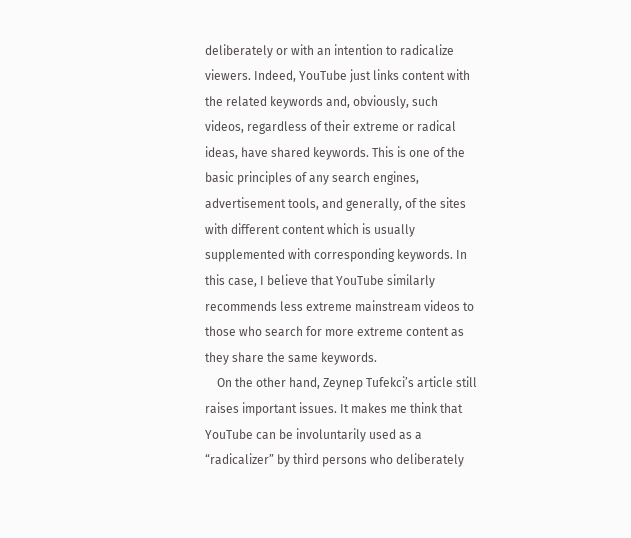deliberately or with an intention to radicalize viewers. Indeed, YouTube just links content with the related keywords and, obviously, such videos, regardless of their extreme or radical ideas, have shared keywords. This is one of the basic principles of any search engines, advertisement tools, and generally, of the sites with different content which is usually supplemented with corresponding keywords. In this case, I believe that YouTube similarly recommends less extreme mainstream videos to those who search for more extreme content as they share the same keywords.
    On the other hand, Zeynep Tufekci’s article still raises important issues. It makes me think that YouTube can be involuntarily used as a “radicalizer” by third persons who deliberately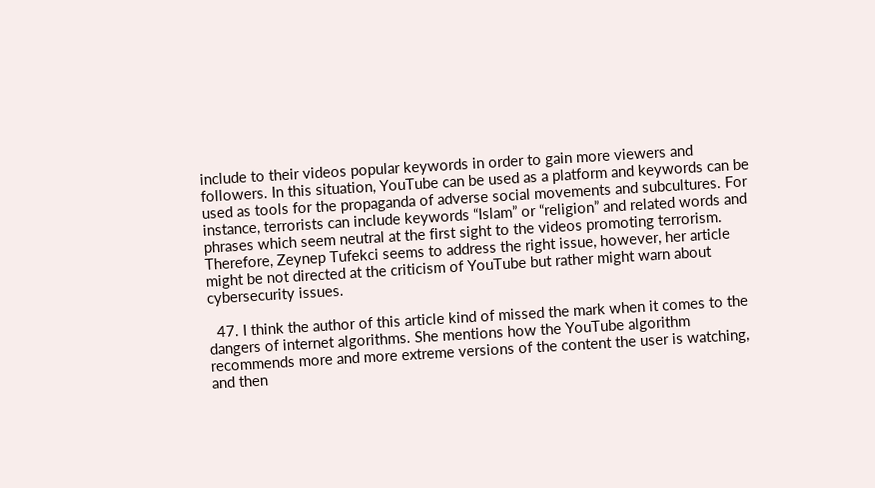include to their videos popular keywords in order to gain more viewers and followers. In this situation, YouTube can be used as a platform and keywords can be used as tools for the propaganda of adverse social movements and subcultures. For instance, terrorists can include keywords “Islam” or “religion” and related words and phrases which seem neutral at the first sight to the videos promoting terrorism. Therefore, Zeynep Tufekci seems to address the right issue, however, her article might be not directed at the criticism of YouTube but rather might warn about cybersecurity issues.

  47. I think the author of this article kind of missed the mark when it comes to the dangers of internet algorithms. She mentions how the YouTube algorithm recommends more and more extreme versions of the content the user is watching, and then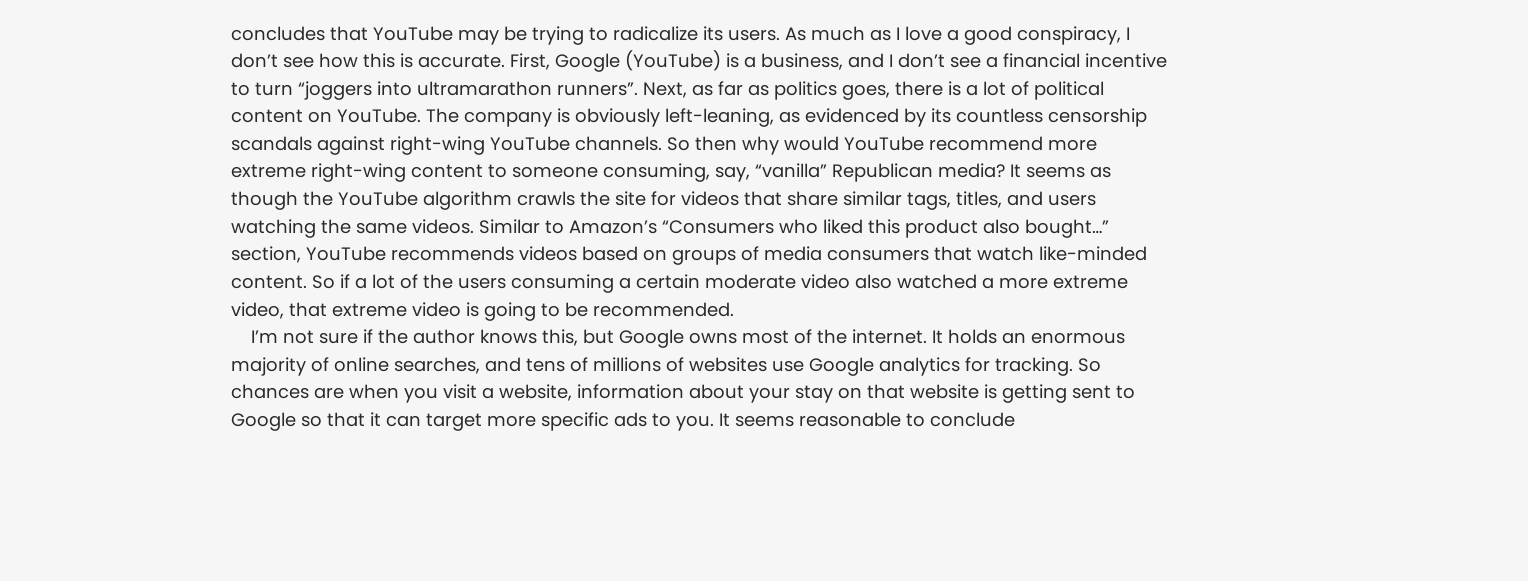concludes that YouTube may be trying to radicalize its users. As much as I love a good conspiracy, I don’t see how this is accurate. First, Google (YouTube) is a business, and I don’t see a financial incentive to turn “joggers into ultramarathon runners”. Next, as far as politics goes, there is a lot of political content on YouTube. The company is obviously left-leaning, as evidenced by its countless censorship scandals against right-wing YouTube channels. So then why would YouTube recommend more extreme right-wing content to someone consuming, say, “vanilla” Republican media? It seems as though the YouTube algorithm crawls the site for videos that share similar tags, titles, and users watching the same videos. Similar to Amazon’s “Consumers who liked this product also bought…” section, YouTube recommends videos based on groups of media consumers that watch like-minded content. So if a lot of the users consuming a certain moderate video also watched a more extreme video, that extreme video is going to be recommended.
    I’m not sure if the author knows this, but Google owns most of the internet. It holds an enormous majority of online searches, and tens of millions of websites use Google analytics for tracking. So chances are when you visit a website, information about your stay on that website is getting sent to Google so that it can target more specific ads to you. It seems reasonable to conclude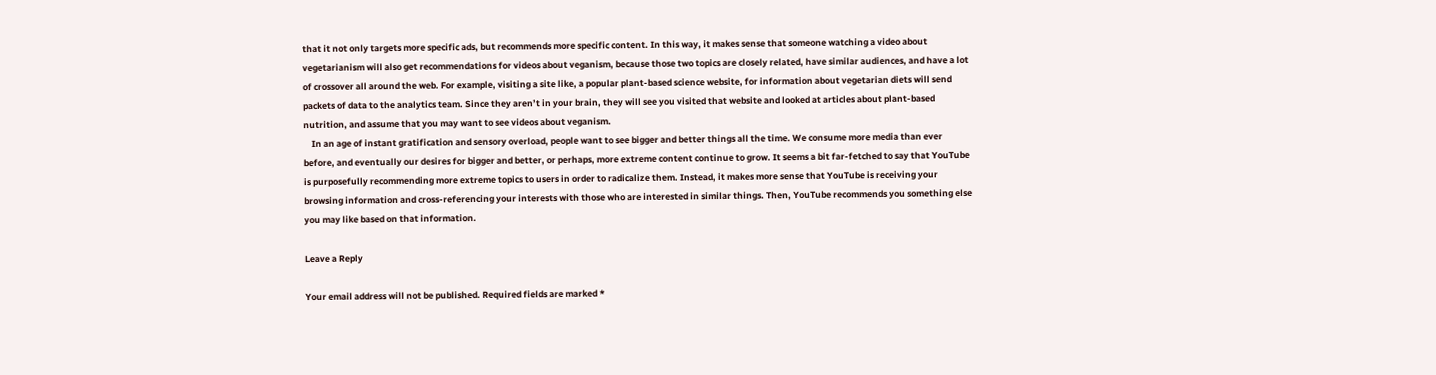that it not only targets more specific ads, but recommends more specific content. In this way, it makes sense that someone watching a video about vegetarianism will also get recommendations for videos about veganism, because those two topics are closely related, have similar audiences, and have a lot of crossover all around the web. For example, visiting a site like, a popular plant-based science website, for information about vegetarian diets will send packets of data to the analytics team. Since they aren’t in your brain, they will see you visited that website and looked at articles about plant-based nutrition, and assume that you may want to see videos about veganism.
    In an age of instant gratification and sensory overload, people want to see bigger and better things all the time. We consume more media than ever before, and eventually our desires for bigger and better, or perhaps, more extreme content continue to grow. It seems a bit far-fetched to say that YouTube is purposefully recommending more extreme topics to users in order to radicalize them. Instead, it makes more sense that YouTube is receiving your browsing information and cross-referencing your interests with those who are interested in similar things. Then, YouTube recommends you something else you may like based on that information.

Leave a Reply

Your email address will not be published. Required fields are marked *